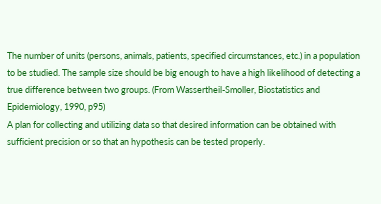The number of units (persons, animals, patients, specified circumstances, etc.) in a population to be studied. The sample size should be big enough to have a high likelihood of detecting a true difference between two groups. (From Wassertheil-Smoller, Biostatistics and Epidemiology, 1990, p95)
A plan for collecting and utilizing data so that desired information can be obtained with sufficient precision or so that an hypothesis can be tested properly.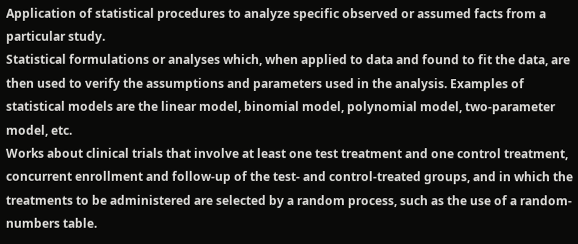Application of statistical procedures to analyze specific observed or assumed facts from a particular study.
Statistical formulations or analyses which, when applied to data and found to fit the data, are then used to verify the assumptions and parameters used in the analysis. Examples of statistical models are the linear model, binomial model, polynomial model, two-parameter model, etc.
Works about clinical trials that involve at least one test treatment and one control treatment, concurrent enrollment and follow-up of the test- and control-treated groups, and in which the treatments to be administered are selected by a random process, such as the use of a random-numbers table.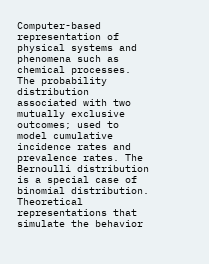Computer-based representation of physical systems and phenomena such as chemical processes.
The probability distribution associated with two mutually exclusive outcomes; used to model cumulative incidence rates and prevalence rates. The Bernoulli distribution is a special case of binomial distribution.
Theoretical representations that simulate the behavior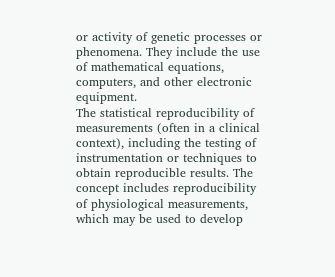or activity of genetic processes or phenomena. They include the use of mathematical equations, computers, and other electronic equipment.
The statistical reproducibility of measurements (often in a clinical context), including the testing of instrumentation or techniques to obtain reproducible results. The concept includes reproducibility of physiological measurements, which may be used to develop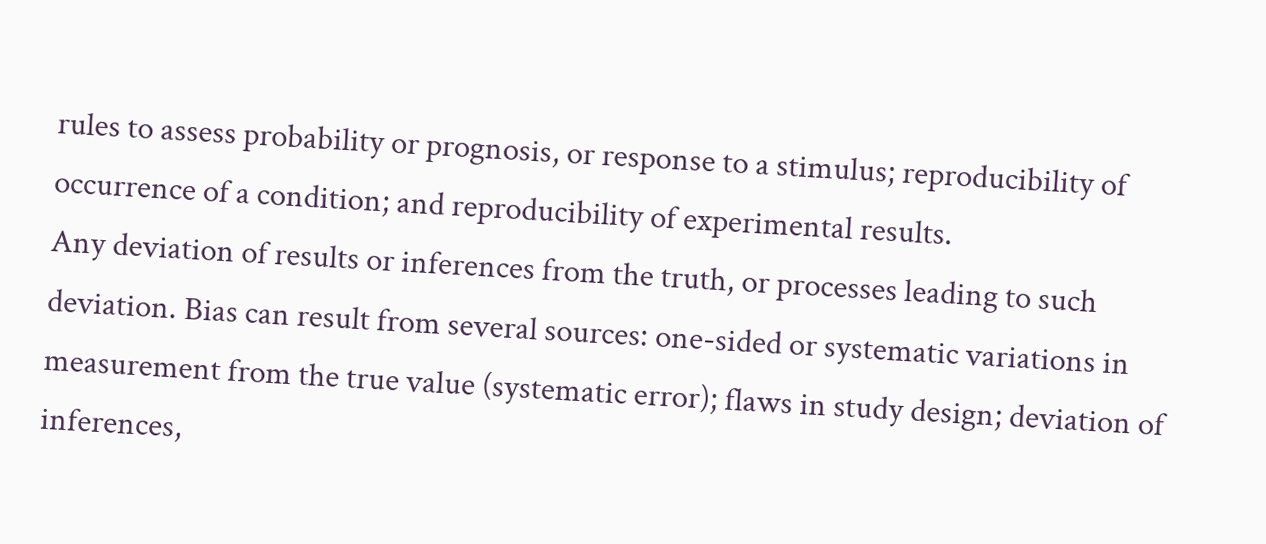rules to assess probability or prognosis, or response to a stimulus; reproducibility of occurrence of a condition; and reproducibility of experimental results.
Any deviation of results or inferences from the truth, or processes leading to such deviation. Bias can result from several sources: one-sided or systematic variations in measurement from the true value (systematic error); flaws in study design; deviation of inferences,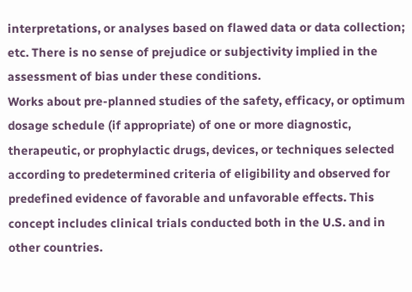interpretations, or analyses based on flawed data or data collection; etc. There is no sense of prejudice or subjectivity implied in the assessment of bias under these conditions.
Works about pre-planned studies of the safety, efficacy, or optimum dosage schedule (if appropriate) of one or more diagnostic, therapeutic, or prophylactic drugs, devices, or techniques selected according to predetermined criteria of eligibility and observed for predefined evidence of favorable and unfavorable effects. This concept includes clinical trials conducted both in the U.S. and in other countries.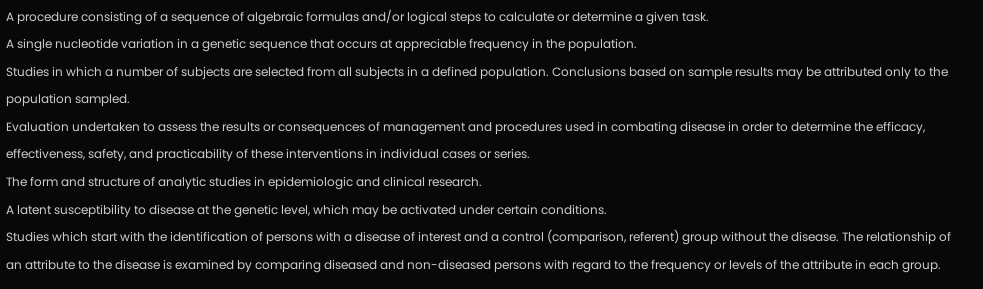A procedure consisting of a sequence of algebraic formulas and/or logical steps to calculate or determine a given task.
A single nucleotide variation in a genetic sequence that occurs at appreciable frequency in the population.
Studies in which a number of subjects are selected from all subjects in a defined population. Conclusions based on sample results may be attributed only to the population sampled.
Evaluation undertaken to assess the results or consequences of management and procedures used in combating disease in order to determine the efficacy, effectiveness, safety, and practicability of these interventions in individual cases or series.
The form and structure of analytic studies in epidemiologic and clinical research.
A latent susceptibility to disease at the genetic level, which may be activated under certain conditions.
Studies which start with the identification of persons with a disease of interest and a control (comparison, referent) group without the disease. The relationship of an attribute to the disease is examined by comparing diseased and non-diseased persons with regard to the frequency or levels of the attribute in each group.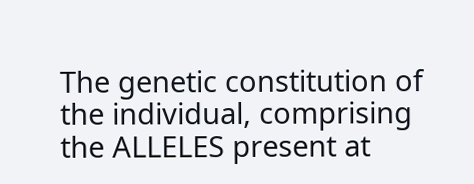The genetic constitution of the individual, comprising the ALLELES present at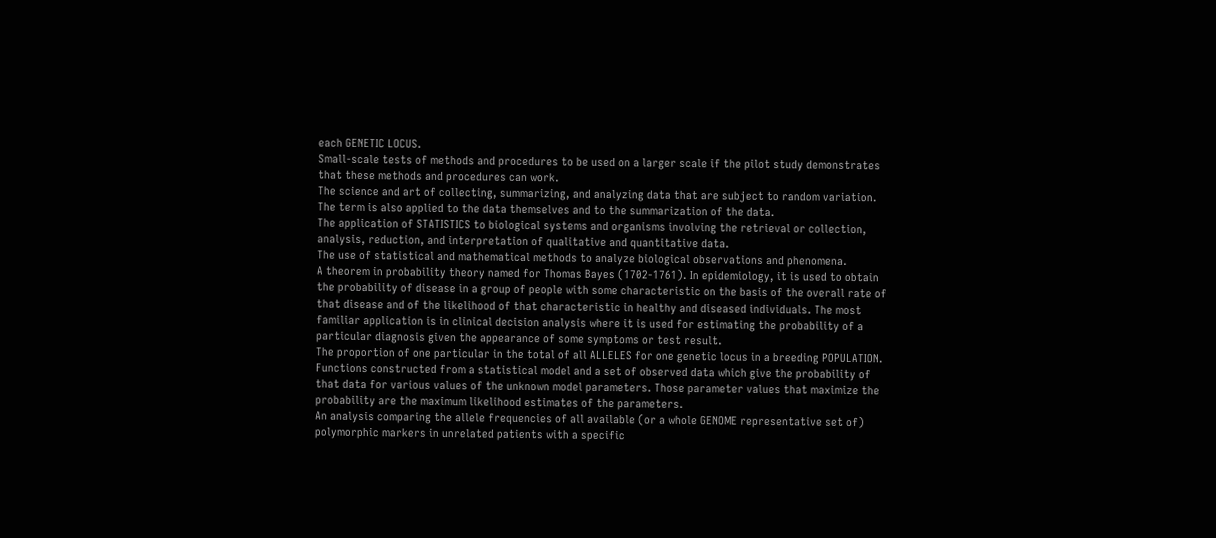each GENETIC LOCUS.
Small-scale tests of methods and procedures to be used on a larger scale if the pilot study demonstrates that these methods and procedures can work.
The science and art of collecting, summarizing, and analyzing data that are subject to random variation. The term is also applied to the data themselves and to the summarization of the data.
The application of STATISTICS to biological systems and organisms involving the retrieval or collection, analysis, reduction, and interpretation of qualitative and quantitative data.
The use of statistical and mathematical methods to analyze biological observations and phenomena.
A theorem in probability theory named for Thomas Bayes (1702-1761). In epidemiology, it is used to obtain the probability of disease in a group of people with some characteristic on the basis of the overall rate of that disease and of the likelihood of that characteristic in healthy and diseased individuals. The most familiar application is in clinical decision analysis where it is used for estimating the probability of a particular diagnosis given the appearance of some symptoms or test result.
The proportion of one particular in the total of all ALLELES for one genetic locus in a breeding POPULATION.
Functions constructed from a statistical model and a set of observed data which give the probability of that data for various values of the unknown model parameters. Those parameter values that maximize the probability are the maximum likelihood estimates of the parameters.
An analysis comparing the allele frequencies of all available (or a whole GENOME representative set of) polymorphic markers in unrelated patients with a specific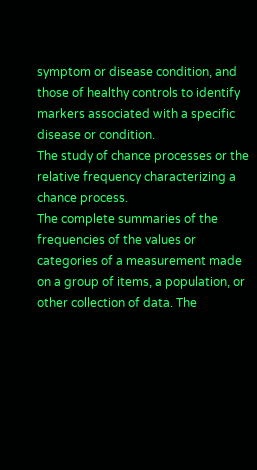symptom or disease condition, and those of healthy controls to identify markers associated with a specific disease or condition.
The study of chance processes or the relative frequency characterizing a chance process.
The complete summaries of the frequencies of the values or categories of a measurement made on a group of items, a population, or other collection of data. The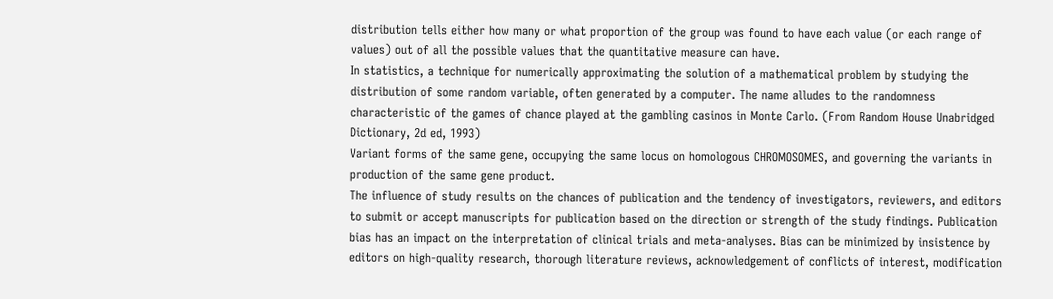distribution tells either how many or what proportion of the group was found to have each value (or each range of values) out of all the possible values that the quantitative measure can have.
In statistics, a technique for numerically approximating the solution of a mathematical problem by studying the distribution of some random variable, often generated by a computer. The name alludes to the randomness characteristic of the games of chance played at the gambling casinos in Monte Carlo. (From Random House Unabridged Dictionary, 2d ed, 1993)
Variant forms of the same gene, occupying the same locus on homologous CHROMOSOMES, and governing the variants in production of the same gene product.
The influence of study results on the chances of publication and the tendency of investigators, reviewers, and editors to submit or accept manuscripts for publication based on the direction or strength of the study findings. Publication bias has an impact on the interpretation of clinical trials and meta-analyses. Bias can be minimized by insistence by editors on high-quality research, thorough literature reviews, acknowledgement of conflicts of interest, modification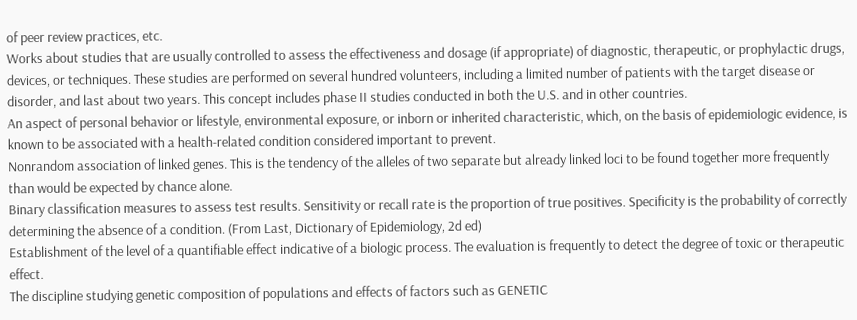of peer review practices, etc.
Works about studies that are usually controlled to assess the effectiveness and dosage (if appropriate) of diagnostic, therapeutic, or prophylactic drugs, devices, or techniques. These studies are performed on several hundred volunteers, including a limited number of patients with the target disease or disorder, and last about two years. This concept includes phase II studies conducted in both the U.S. and in other countries.
An aspect of personal behavior or lifestyle, environmental exposure, or inborn or inherited characteristic, which, on the basis of epidemiologic evidence, is known to be associated with a health-related condition considered important to prevent.
Nonrandom association of linked genes. This is the tendency of the alleles of two separate but already linked loci to be found together more frequently than would be expected by chance alone.
Binary classification measures to assess test results. Sensitivity or recall rate is the proportion of true positives. Specificity is the probability of correctly determining the absence of a condition. (From Last, Dictionary of Epidemiology, 2d ed)
Establishment of the level of a quantifiable effect indicative of a biologic process. The evaluation is frequently to detect the degree of toxic or therapeutic effect.
The discipline studying genetic composition of populations and effects of factors such as GENETIC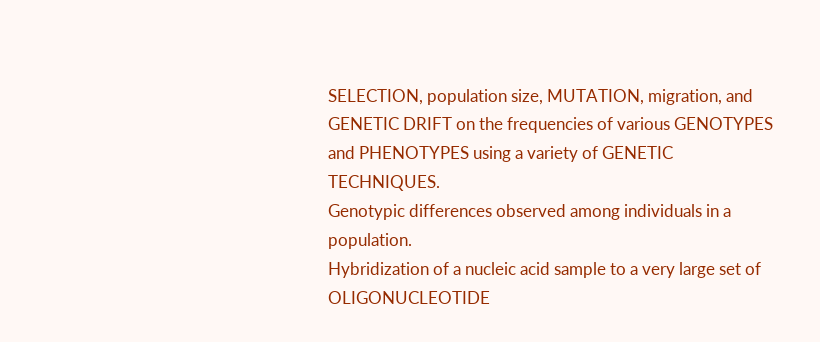SELECTION, population size, MUTATION, migration, and GENETIC DRIFT on the frequencies of various GENOTYPES and PHENOTYPES using a variety of GENETIC TECHNIQUES.
Genotypic differences observed among individuals in a population.
Hybridization of a nucleic acid sample to a very large set of OLIGONUCLEOTIDE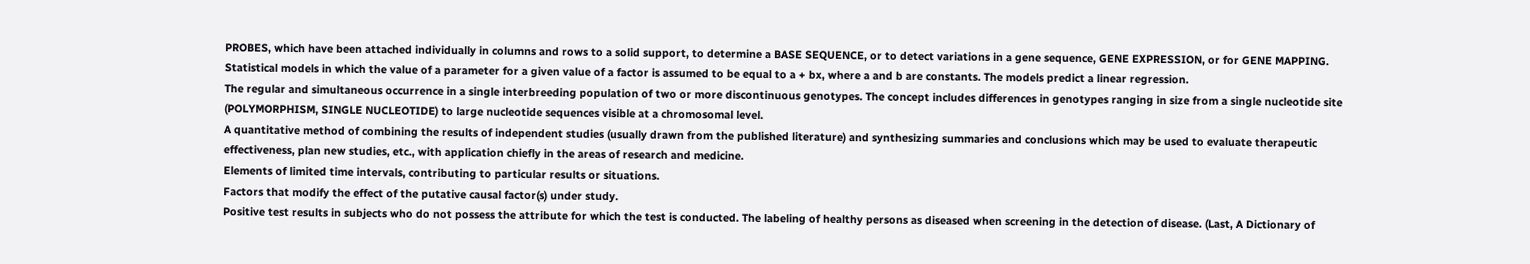PROBES, which have been attached individually in columns and rows to a solid support, to determine a BASE SEQUENCE, or to detect variations in a gene sequence, GENE EXPRESSION, or for GENE MAPPING.
Statistical models in which the value of a parameter for a given value of a factor is assumed to be equal to a + bx, where a and b are constants. The models predict a linear regression.
The regular and simultaneous occurrence in a single interbreeding population of two or more discontinuous genotypes. The concept includes differences in genotypes ranging in size from a single nucleotide site (POLYMORPHISM, SINGLE NUCLEOTIDE) to large nucleotide sequences visible at a chromosomal level.
A quantitative method of combining the results of independent studies (usually drawn from the published literature) and synthesizing summaries and conclusions which may be used to evaluate therapeutic effectiveness, plan new studies, etc., with application chiefly in the areas of research and medicine.
Elements of limited time intervals, contributing to particular results or situations.
Factors that modify the effect of the putative causal factor(s) under study.
Positive test results in subjects who do not possess the attribute for which the test is conducted. The labeling of healthy persons as diseased when screening in the detection of disease. (Last, A Dictionary of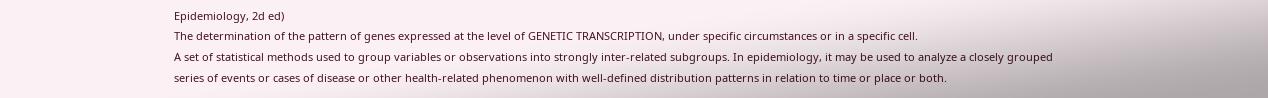Epidemiology, 2d ed)
The determination of the pattern of genes expressed at the level of GENETIC TRANSCRIPTION, under specific circumstances or in a specific cell.
A set of statistical methods used to group variables or observations into strongly inter-related subgroups. In epidemiology, it may be used to analyze a closely grouped series of events or cases of disease or other health-related phenomenon with well-defined distribution patterns in relation to time or place or both.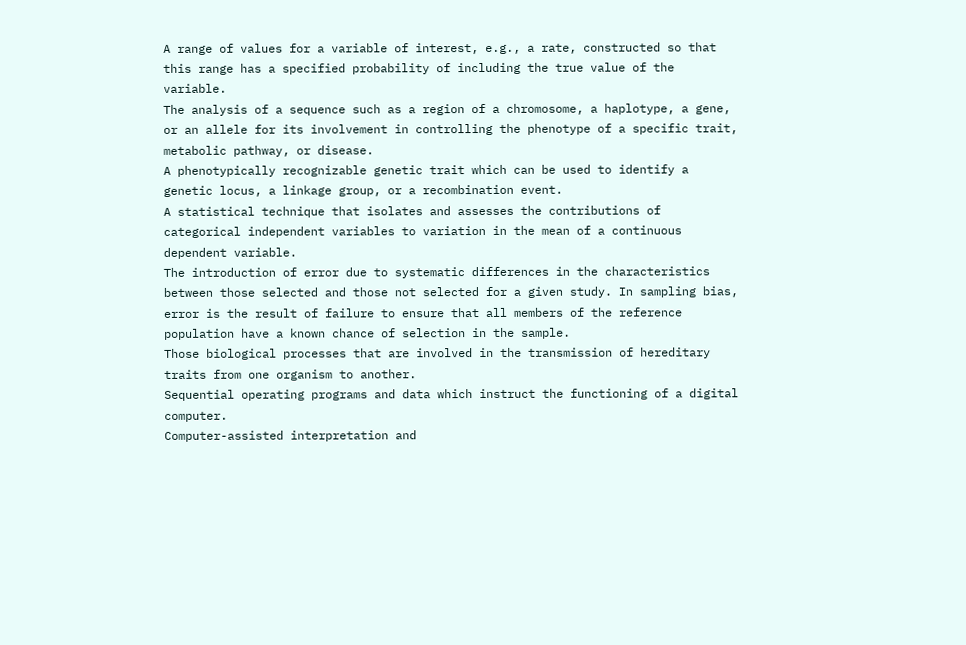A range of values for a variable of interest, e.g., a rate, constructed so that this range has a specified probability of including the true value of the variable.
The analysis of a sequence such as a region of a chromosome, a haplotype, a gene, or an allele for its involvement in controlling the phenotype of a specific trait, metabolic pathway, or disease.
A phenotypically recognizable genetic trait which can be used to identify a genetic locus, a linkage group, or a recombination event.
A statistical technique that isolates and assesses the contributions of categorical independent variables to variation in the mean of a continuous dependent variable.
The introduction of error due to systematic differences in the characteristics between those selected and those not selected for a given study. In sampling bias, error is the result of failure to ensure that all members of the reference population have a known chance of selection in the sample.
Those biological processes that are involved in the transmission of hereditary traits from one organism to another.
Sequential operating programs and data which instruct the functioning of a digital computer.
Computer-assisted interpretation and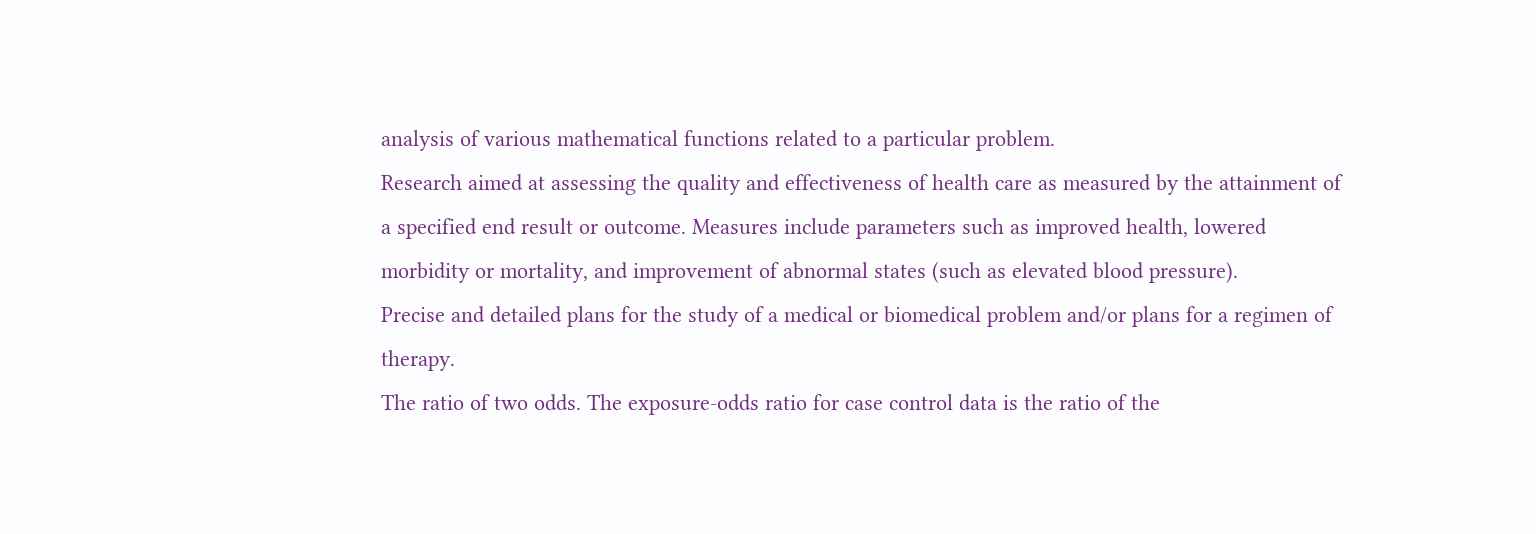analysis of various mathematical functions related to a particular problem.
Research aimed at assessing the quality and effectiveness of health care as measured by the attainment of a specified end result or outcome. Measures include parameters such as improved health, lowered morbidity or mortality, and improvement of abnormal states (such as elevated blood pressure).
Precise and detailed plans for the study of a medical or biomedical problem and/or plans for a regimen of therapy.
The ratio of two odds. The exposure-odds ratio for case control data is the ratio of the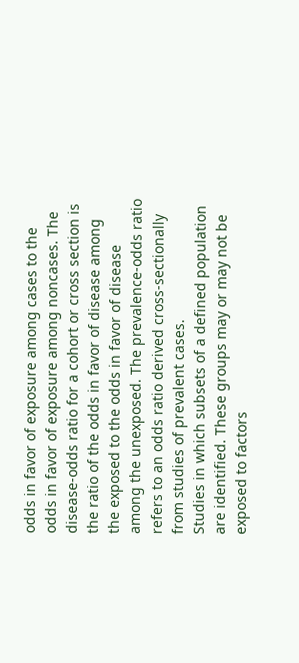odds in favor of exposure among cases to the odds in favor of exposure among noncases. The disease-odds ratio for a cohort or cross section is the ratio of the odds in favor of disease among the exposed to the odds in favor of disease among the unexposed. The prevalence-odds ratio refers to an odds ratio derived cross-sectionally from studies of prevalent cases.
Studies in which subsets of a defined population are identified. These groups may or may not be exposed to factors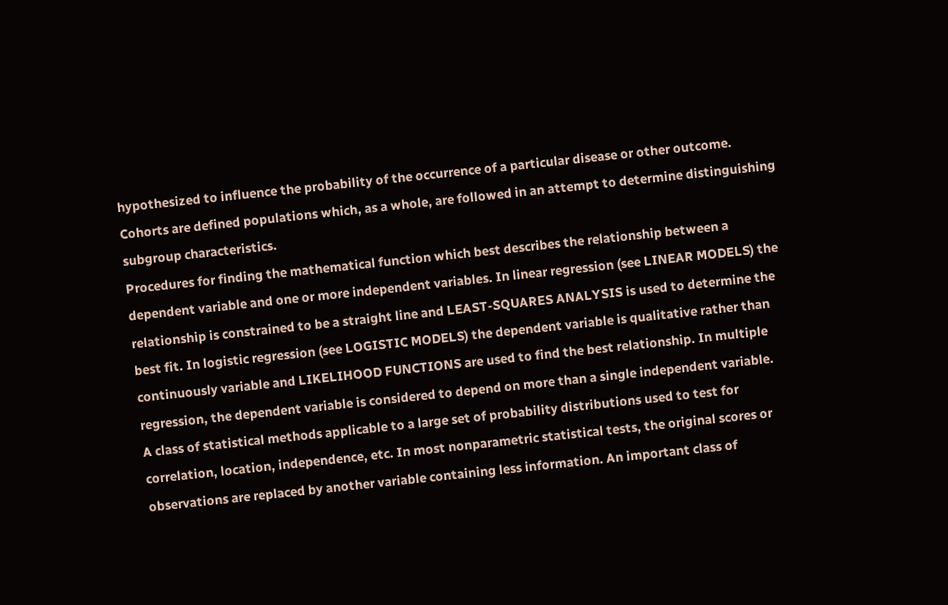hypothesized to influence the probability of the occurrence of a particular disease or other outcome. Cohorts are defined populations which, as a whole, are followed in an attempt to determine distinguishing subgroup characteristics.
Procedures for finding the mathematical function which best describes the relationship between a dependent variable and one or more independent variables. In linear regression (see LINEAR MODELS) the relationship is constrained to be a straight line and LEAST-SQUARES ANALYSIS is used to determine the best fit. In logistic regression (see LOGISTIC MODELS) the dependent variable is qualitative rather than continuously variable and LIKELIHOOD FUNCTIONS are used to find the best relationship. In multiple regression, the dependent variable is considered to depend on more than a single independent variable.
A class of statistical methods applicable to a large set of probability distributions used to test for correlation, location, independence, etc. In most nonparametric statistical tests, the original scores or observations are replaced by another variable containing less information. An important class of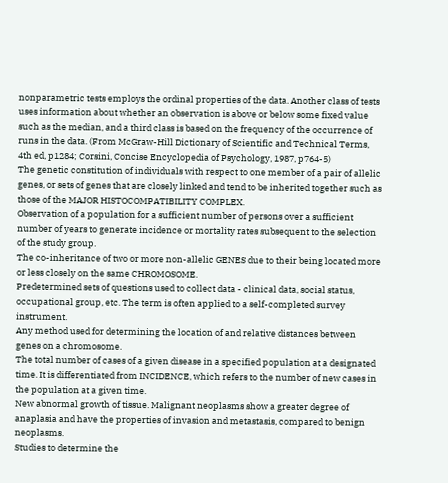nonparametric tests employs the ordinal properties of the data. Another class of tests uses information about whether an observation is above or below some fixed value such as the median, and a third class is based on the frequency of the occurrence of runs in the data. (From McGraw-Hill Dictionary of Scientific and Technical Terms, 4th ed, p1284; Corsini, Concise Encyclopedia of Psychology, 1987, p764-5)
The genetic constitution of individuals with respect to one member of a pair of allelic genes, or sets of genes that are closely linked and tend to be inherited together such as those of the MAJOR HISTOCOMPATIBILITY COMPLEX.
Observation of a population for a sufficient number of persons over a sufficient number of years to generate incidence or mortality rates subsequent to the selection of the study group.
The co-inheritance of two or more non-allelic GENES due to their being located more or less closely on the same CHROMOSOME.
Predetermined sets of questions used to collect data - clinical data, social status, occupational group, etc. The term is often applied to a self-completed survey instrument.
Any method used for determining the location of and relative distances between genes on a chromosome.
The total number of cases of a given disease in a specified population at a designated time. It is differentiated from INCIDENCE, which refers to the number of new cases in the population at a given time.
New abnormal growth of tissue. Malignant neoplasms show a greater degree of anaplasia and have the properties of invasion and metastasis, compared to benign neoplasms.
Studies to determine the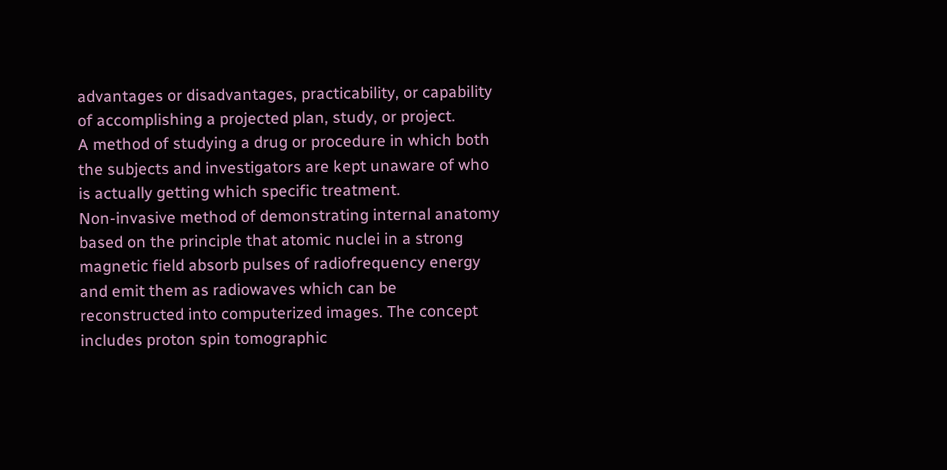advantages or disadvantages, practicability, or capability of accomplishing a projected plan, study, or project.
A method of studying a drug or procedure in which both the subjects and investigators are kept unaware of who is actually getting which specific treatment.
Non-invasive method of demonstrating internal anatomy based on the principle that atomic nuclei in a strong magnetic field absorb pulses of radiofrequency energy and emit them as radiowaves which can be reconstructed into computerized images. The concept includes proton spin tomographic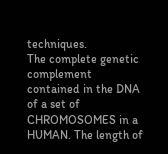techniques.
The complete genetic complement contained in the DNA of a set of CHROMOSOMES in a HUMAN. The length of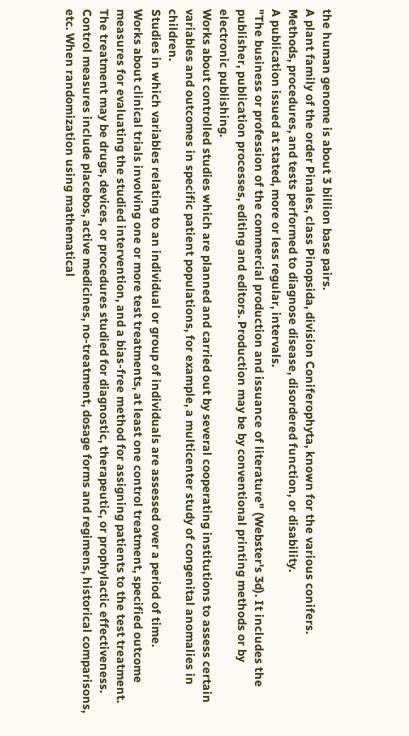the human genome is about 3 billion base pairs.
A plant family of the order Pinales, class Pinopsida, division Coniferophyta, known for the various conifers.
Methods, procedures, and tests performed to diagnose disease, disordered function, or disability.
A publication issued at stated, more or less regular, intervals.
"The business or profession of the commercial production and issuance of literature" (Webster's 3d). It includes the publisher, publication processes, editing and editors. Production may be by conventional printing methods or by electronic publishing.
Works about controlled studies which are planned and carried out by several cooperating institutions to assess certain variables and outcomes in specific patient populations, for example, a multicenter study of congenital anomalies in children.
Studies in which variables relating to an individual or group of individuals are assessed over a period of time.
Works about clinical trials involving one or more test treatments, at least one control treatment, specified outcome measures for evaluating the studied intervention, and a bias-free method for assigning patients to the test treatment. The treatment may be drugs, devices, or procedures studied for diagnostic, therapeutic, or prophylactic effectiveness. Control measures include placebos, active medicines, no-treatment, dosage forms and regimens, historical comparisons, etc. When randomization using mathematical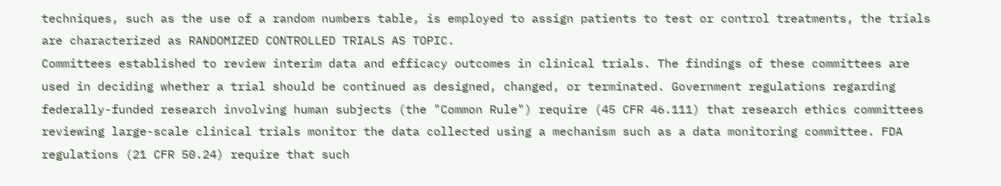techniques, such as the use of a random numbers table, is employed to assign patients to test or control treatments, the trials are characterized as RANDOMIZED CONTROLLED TRIALS AS TOPIC.
Committees established to review interim data and efficacy outcomes in clinical trials. The findings of these committees are used in deciding whether a trial should be continued as designed, changed, or terminated. Government regulations regarding federally-funded research involving human subjects (the "Common Rule") require (45 CFR 46.111) that research ethics committees reviewing large-scale clinical trials monitor the data collected using a mechanism such as a data monitoring committee. FDA regulations (21 CFR 50.24) require that such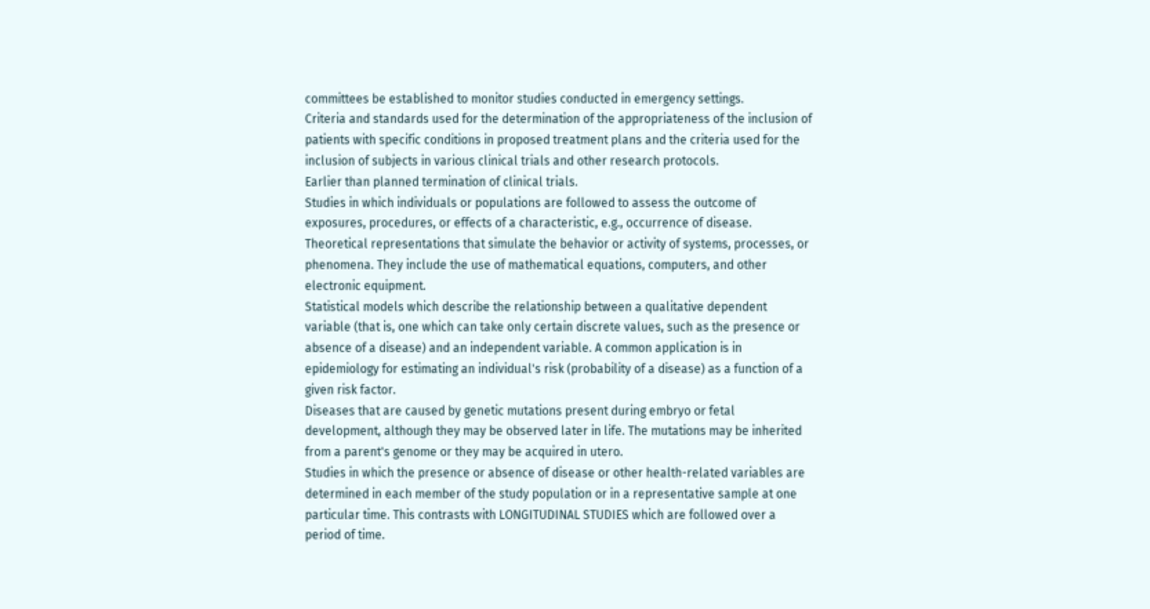committees be established to monitor studies conducted in emergency settings.
Criteria and standards used for the determination of the appropriateness of the inclusion of patients with specific conditions in proposed treatment plans and the criteria used for the inclusion of subjects in various clinical trials and other research protocols.
Earlier than planned termination of clinical trials.
Studies in which individuals or populations are followed to assess the outcome of exposures, procedures, or effects of a characteristic, e.g., occurrence of disease.
Theoretical representations that simulate the behavior or activity of systems, processes, or phenomena. They include the use of mathematical equations, computers, and other electronic equipment.
Statistical models which describe the relationship between a qualitative dependent variable (that is, one which can take only certain discrete values, such as the presence or absence of a disease) and an independent variable. A common application is in epidemiology for estimating an individual's risk (probability of a disease) as a function of a given risk factor.
Diseases that are caused by genetic mutations present during embryo or fetal development, although they may be observed later in life. The mutations may be inherited from a parent's genome or they may be acquired in utero.
Studies in which the presence or absence of disease or other health-related variables are determined in each member of the study population or in a representative sample at one particular time. This contrasts with LONGITUDINAL STUDIES which are followed over a period of time.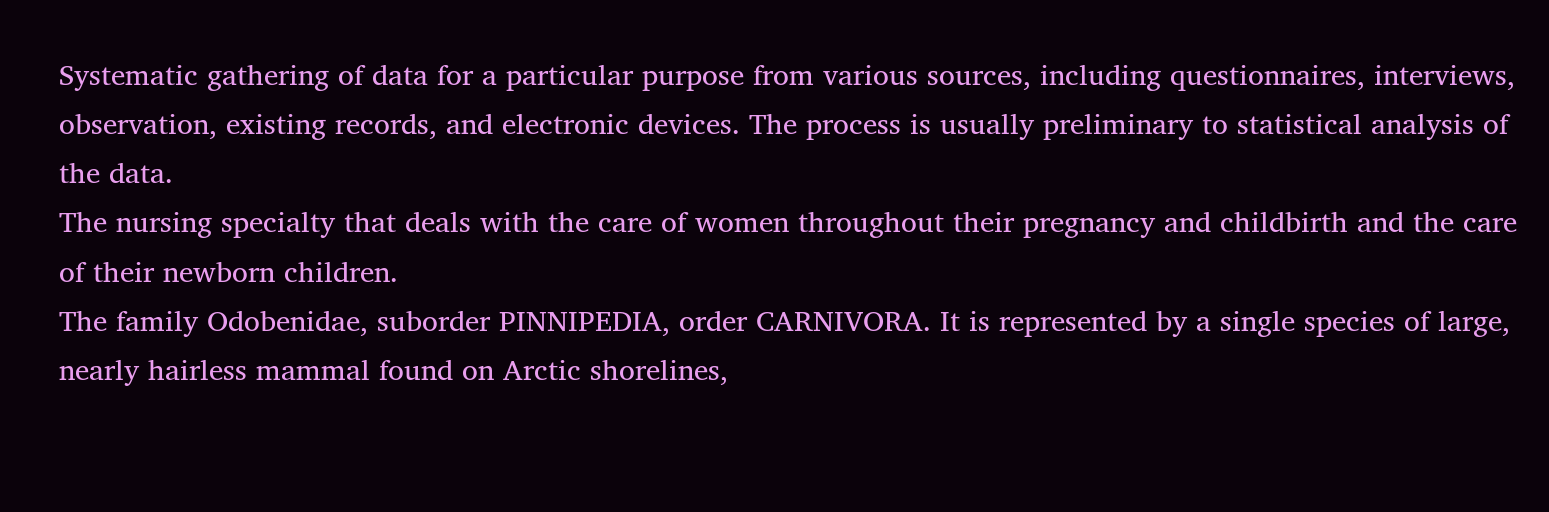Systematic gathering of data for a particular purpose from various sources, including questionnaires, interviews, observation, existing records, and electronic devices. The process is usually preliminary to statistical analysis of the data.
The nursing specialty that deals with the care of women throughout their pregnancy and childbirth and the care of their newborn children.
The family Odobenidae, suborder PINNIPEDIA, order CARNIVORA. It is represented by a single species of large, nearly hairless mammal found on Arctic shorelines,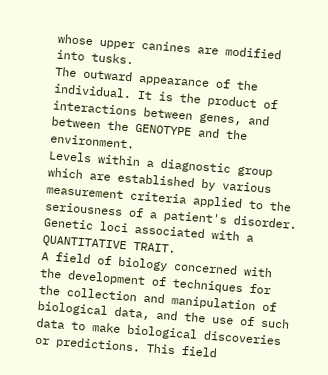whose upper canines are modified into tusks.
The outward appearance of the individual. It is the product of interactions between genes, and between the GENOTYPE and the environment.
Levels within a diagnostic group which are established by various measurement criteria applied to the seriousness of a patient's disorder.
Genetic loci associated with a QUANTITATIVE TRAIT.
A field of biology concerned with the development of techniques for the collection and manipulation of biological data, and the use of such data to make biological discoveries or predictions. This field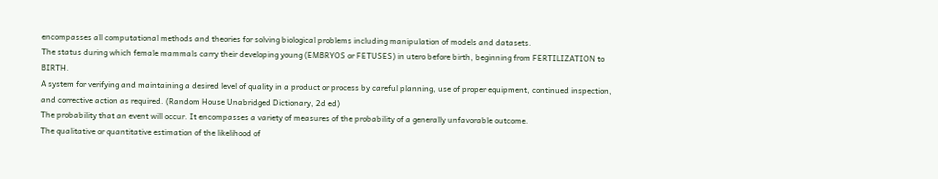encompasses all computational methods and theories for solving biological problems including manipulation of models and datasets.
The status during which female mammals carry their developing young (EMBRYOS or FETUSES) in utero before birth, beginning from FERTILIZATION to BIRTH.
A system for verifying and maintaining a desired level of quality in a product or process by careful planning, use of proper equipment, continued inspection, and corrective action as required. (Random House Unabridged Dictionary, 2d ed)
The probability that an event will occur. It encompasses a variety of measures of the probability of a generally unfavorable outcome.
The qualitative or quantitative estimation of the likelihood of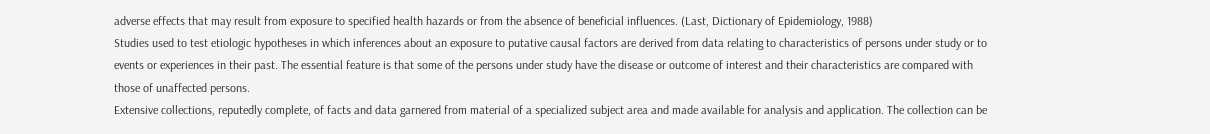adverse effects that may result from exposure to specified health hazards or from the absence of beneficial influences. (Last, Dictionary of Epidemiology, 1988)
Studies used to test etiologic hypotheses in which inferences about an exposure to putative causal factors are derived from data relating to characteristics of persons under study or to events or experiences in their past. The essential feature is that some of the persons under study have the disease or outcome of interest and their characteristics are compared with those of unaffected persons.
Extensive collections, reputedly complete, of facts and data garnered from material of a specialized subject area and made available for analysis and application. The collection can be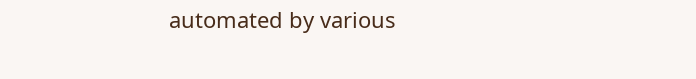automated by various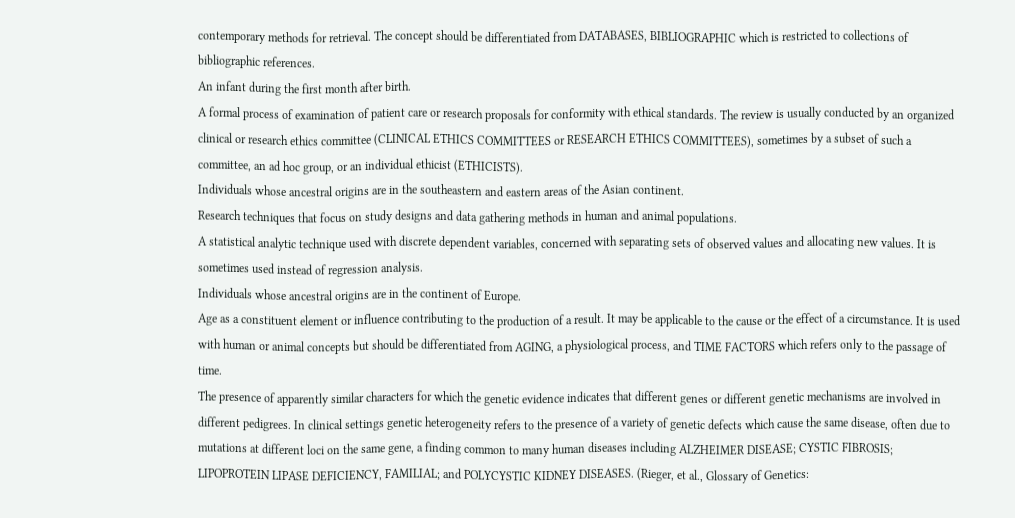contemporary methods for retrieval. The concept should be differentiated from DATABASES, BIBLIOGRAPHIC which is restricted to collections of bibliographic references.
An infant during the first month after birth.
A formal process of examination of patient care or research proposals for conformity with ethical standards. The review is usually conducted by an organized clinical or research ethics committee (CLINICAL ETHICS COMMITTEES or RESEARCH ETHICS COMMITTEES), sometimes by a subset of such a committee, an ad hoc group, or an individual ethicist (ETHICISTS).
Individuals whose ancestral origins are in the southeastern and eastern areas of the Asian continent.
Research techniques that focus on study designs and data gathering methods in human and animal populations.
A statistical analytic technique used with discrete dependent variables, concerned with separating sets of observed values and allocating new values. It is sometimes used instead of regression analysis.
Individuals whose ancestral origins are in the continent of Europe.
Age as a constituent element or influence contributing to the production of a result. It may be applicable to the cause or the effect of a circumstance. It is used with human or animal concepts but should be differentiated from AGING, a physiological process, and TIME FACTORS which refers only to the passage of time.
The presence of apparently similar characters for which the genetic evidence indicates that different genes or different genetic mechanisms are involved in different pedigrees. In clinical settings genetic heterogeneity refers to the presence of a variety of genetic defects which cause the same disease, often due to mutations at different loci on the same gene, a finding common to many human diseases including ALZHEIMER DISEASE; CYSTIC FIBROSIS; LIPOPROTEIN LIPASE DEFICIENCY, FAMILIAL; and POLYCYSTIC KIDNEY DISEASES. (Rieger, et al., Glossary of Genetics: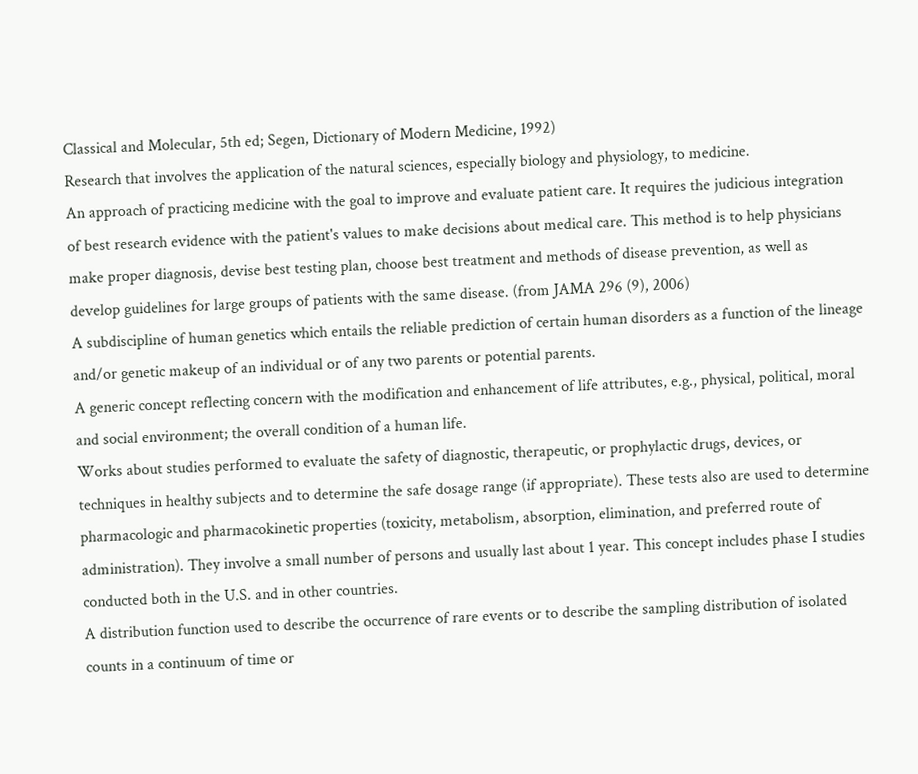Classical and Molecular, 5th ed; Segen, Dictionary of Modern Medicine, 1992)
Research that involves the application of the natural sciences, especially biology and physiology, to medicine.
An approach of practicing medicine with the goal to improve and evaluate patient care. It requires the judicious integration of best research evidence with the patient's values to make decisions about medical care. This method is to help physicians make proper diagnosis, devise best testing plan, choose best treatment and methods of disease prevention, as well as develop guidelines for large groups of patients with the same disease. (from JAMA 296 (9), 2006)
A subdiscipline of human genetics which entails the reliable prediction of certain human disorders as a function of the lineage and/or genetic makeup of an individual or of any two parents or potential parents.
A generic concept reflecting concern with the modification and enhancement of life attributes, e.g., physical, political, moral and social environment; the overall condition of a human life.
Works about studies performed to evaluate the safety of diagnostic, therapeutic, or prophylactic drugs, devices, or techniques in healthy subjects and to determine the safe dosage range (if appropriate). These tests also are used to determine pharmacologic and pharmacokinetic properties (toxicity, metabolism, absorption, elimination, and preferred route of administration). They involve a small number of persons and usually last about 1 year. This concept includes phase I studies conducted both in the U.S. and in other countries.
A distribution function used to describe the occurrence of rare events or to describe the sampling distribution of isolated counts in a continuum of time or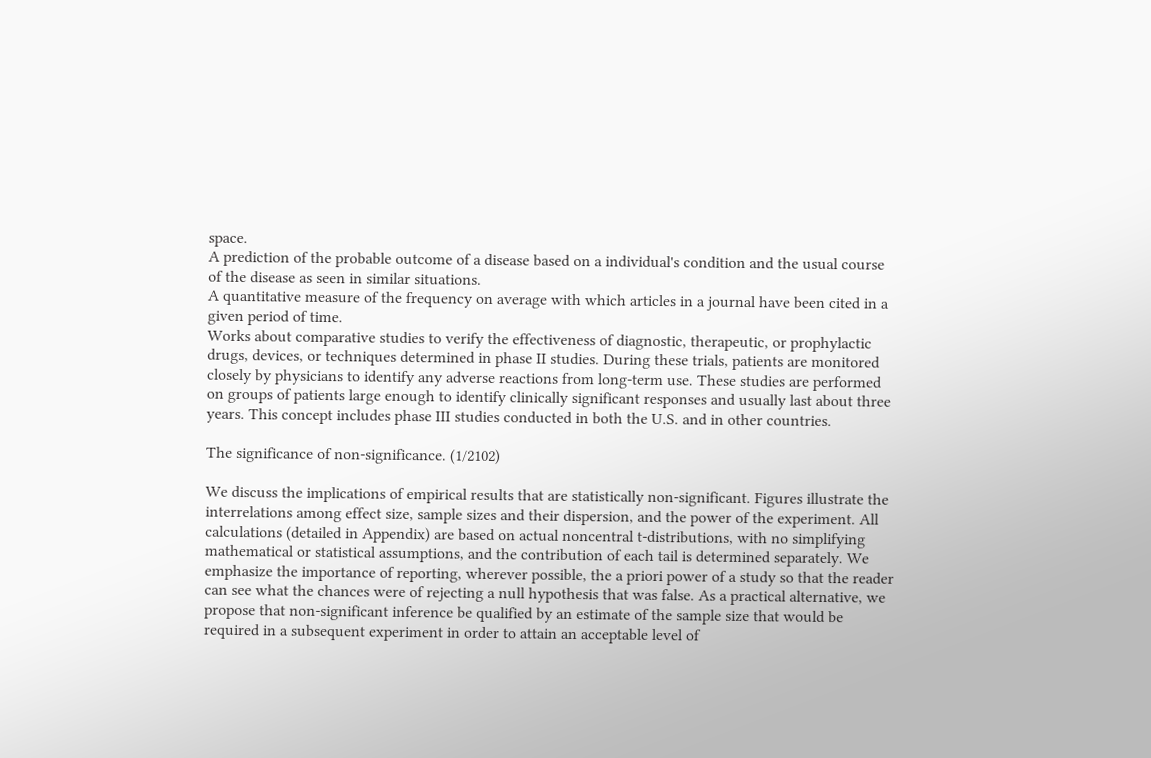space.
A prediction of the probable outcome of a disease based on a individual's condition and the usual course of the disease as seen in similar situations.
A quantitative measure of the frequency on average with which articles in a journal have been cited in a given period of time.
Works about comparative studies to verify the effectiveness of diagnostic, therapeutic, or prophylactic drugs, devices, or techniques determined in phase II studies. During these trials, patients are monitored closely by physicians to identify any adverse reactions from long-term use. These studies are performed on groups of patients large enough to identify clinically significant responses and usually last about three years. This concept includes phase III studies conducted in both the U.S. and in other countries.

The significance of non-significance. (1/2102)

We discuss the implications of empirical results that are statistically non-significant. Figures illustrate the interrelations among effect size, sample sizes and their dispersion, and the power of the experiment. All calculations (detailed in Appendix) are based on actual noncentral t-distributions, with no simplifying mathematical or statistical assumptions, and the contribution of each tail is determined separately. We emphasize the importance of reporting, wherever possible, the a priori power of a study so that the reader can see what the chances were of rejecting a null hypothesis that was false. As a practical alternative, we propose that non-significant inference be qualified by an estimate of the sample size that would be required in a subsequent experiment in order to attain an acceptable level of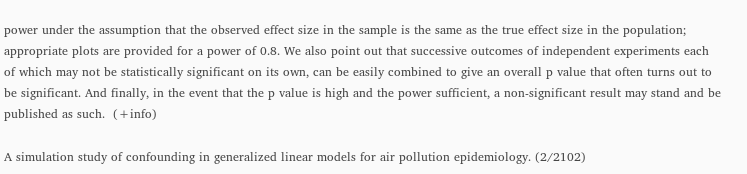power under the assumption that the observed effect size in the sample is the same as the true effect size in the population; appropriate plots are provided for a power of 0.8. We also point out that successive outcomes of independent experiments each of which may not be statistically significant on its own, can be easily combined to give an overall p value that often turns out to be significant. And finally, in the event that the p value is high and the power sufficient, a non-significant result may stand and be published as such.  (+info)

A simulation study of confounding in generalized linear models for air pollution epidemiology. (2/2102)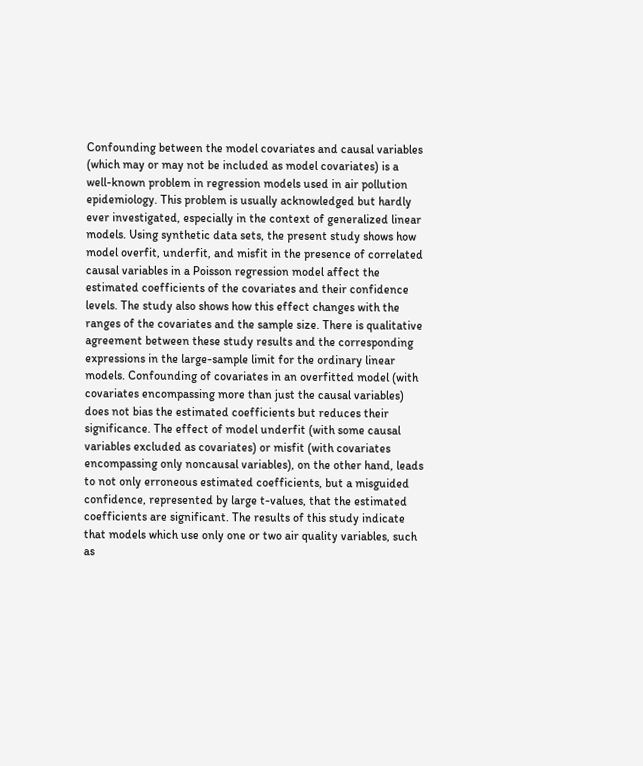Confounding between the model covariates and causal variables (which may or may not be included as model covariates) is a well-known problem in regression models used in air pollution epidemiology. This problem is usually acknowledged but hardly ever investigated, especially in the context of generalized linear models. Using synthetic data sets, the present study shows how model overfit, underfit, and misfit in the presence of correlated causal variables in a Poisson regression model affect the estimated coefficients of the covariates and their confidence levels. The study also shows how this effect changes with the ranges of the covariates and the sample size. There is qualitative agreement between these study results and the corresponding expressions in the large-sample limit for the ordinary linear models. Confounding of covariates in an overfitted model (with covariates encompassing more than just the causal variables) does not bias the estimated coefficients but reduces their significance. The effect of model underfit (with some causal variables excluded as covariates) or misfit (with covariates encompassing only noncausal variables), on the other hand, leads to not only erroneous estimated coefficients, but a misguided confidence, represented by large t-values, that the estimated coefficients are significant. The results of this study indicate that models which use only one or two air quality variables, such as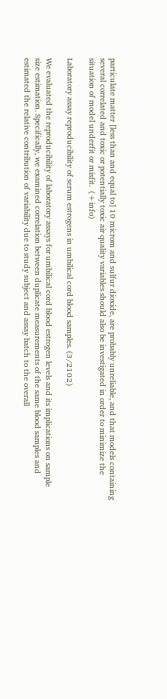particulate matter [less than and equal to] 10 microm and sulfur dioxide, are probably unreliable, and that models containing several correlated and toxic or potentially toxic air quality variables should also be investigated in order to minimize the situation of model underfit or misfit.  (+info)

Laboratory assay reproducibility of serum estrogens in umbilical cord blood samples. (3/2102)

We evaluated the reproducibility of laboratory assays for umbilical cord blood estrogen levels and its implications on sample size estimation. Specifically, we examined correlation between duplicate measurements of the same blood samples and estimated the relative contribution of variability due to study subject and assay batch to the overall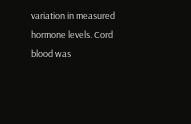variation in measured hormone levels. Cord blood was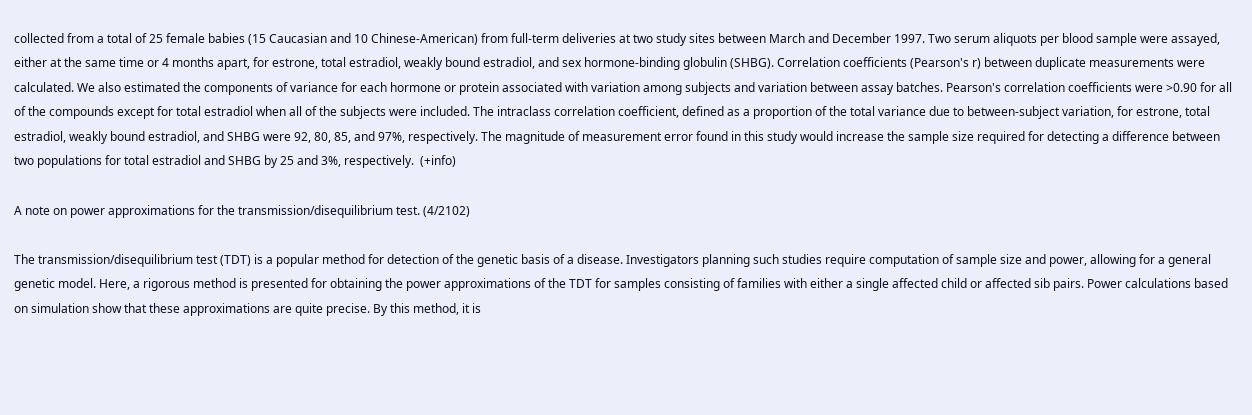collected from a total of 25 female babies (15 Caucasian and 10 Chinese-American) from full-term deliveries at two study sites between March and December 1997. Two serum aliquots per blood sample were assayed, either at the same time or 4 months apart, for estrone, total estradiol, weakly bound estradiol, and sex hormone-binding globulin (SHBG). Correlation coefficients (Pearson's r) between duplicate measurements were calculated. We also estimated the components of variance for each hormone or protein associated with variation among subjects and variation between assay batches. Pearson's correlation coefficients were >0.90 for all of the compounds except for total estradiol when all of the subjects were included. The intraclass correlation coefficient, defined as a proportion of the total variance due to between-subject variation, for estrone, total estradiol, weakly bound estradiol, and SHBG were 92, 80, 85, and 97%, respectively. The magnitude of measurement error found in this study would increase the sample size required for detecting a difference between two populations for total estradiol and SHBG by 25 and 3%, respectively.  (+info)

A note on power approximations for the transmission/disequilibrium test. (4/2102)

The transmission/disequilibrium test (TDT) is a popular method for detection of the genetic basis of a disease. Investigators planning such studies require computation of sample size and power, allowing for a general genetic model. Here, a rigorous method is presented for obtaining the power approximations of the TDT for samples consisting of families with either a single affected child or affected sib pairs. Power calculations based on simulation show that these approximations are quite precise. By this method, it is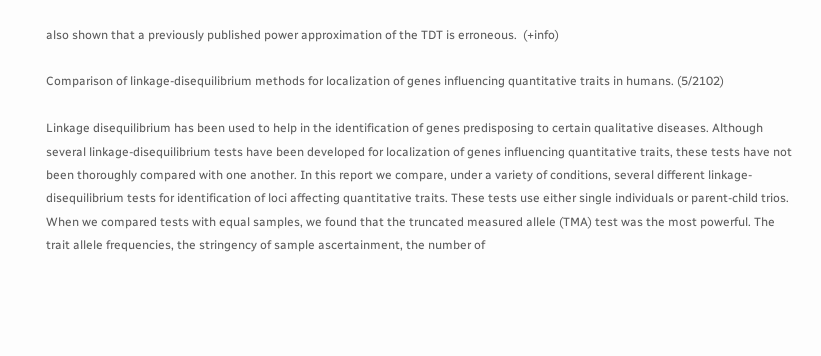also shown that a previously published power approximation of the TDT is erroneous.  (+info)

Comparison of linkage-disequilibrium methods for localization of genes influencing quantitative traits in humans. (5/2102)

Linkage disequilibrium has been used to help in the identification of genes predisposing to certain qualitative diseases. Although several linkage-disequilibrium tests have been developed for localization of genes influencing quantitative traits, these tests have not been thoroughly compared with one another. In this report we compare, under a variety of conditions, several different linkage-disequilibrium tests for identification of loci affecting quantitative traits. These tests use either single individuals or parent-child trios. When we compared tests with equal samples, we found that the truncated measured allele (TMA) test was the most powerful. The trait allele frequencies, the stringency of sample ascertainment, the number of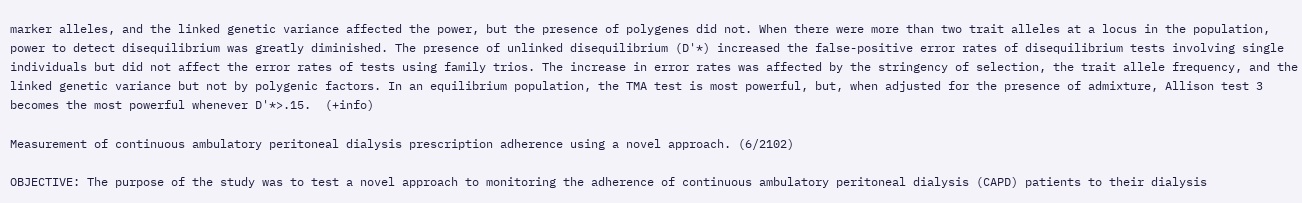marker alleles, and the linked genetic variance affected the power, but the presence of polygenes did not. When there were more than two trait alleles at a locus in the population, power to detect disequilibrium was greatly diminished. The presence of unlinked disequilibrium (D'*) increased the false-positive error rates of disequilibrium tests involving single individuals but did not affect the error rates of tests using family trios. The increase in error rates was affected by the stringency of selection, the trait allele frequency, and the linked genetic variance but not by polygenic factors. In an equilibrium population, the TMA test is most powerful, but, when adjusted for the presence of admixture, Allison test 3 becomes the most powerful whenever D'*>.15.  (+info)

Measurement of continuous ambulatory peritoneal dialysis prescription adherence using a novel approach. (6/2102)

OBJECTIVE: The purpose of the study was to test a novel approach to monitoring the adherence of continuous ambulatory peritoneal dialysis (CAPD) patients to their dialysis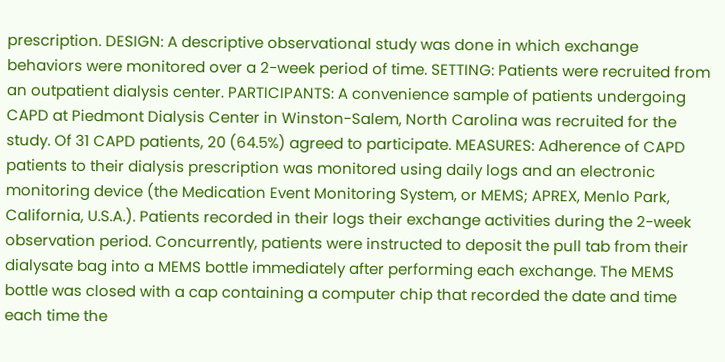prescription. DESIGN: A descriptive observational study was done in which exchange behaviors were monitored over a 2-week period of time. SETTING: Patients were recruited from an outpatient dialysis center. PARTICIPANTS: A convenience sample of patients undergoing CAPD at Piedmont Dialysis Center in Winston-Salem, North Carolina was recruited for the study. Of 31 CAPD patients, 20 (64.5%) agreed to participate. MEASURES: Adherence of CAPD patients to their dialysis prescription was monitored using daily logs and an electronic monitoring device (the Medication Event Monitoring System, or MEMS; APREX, Menlo Park, California, U.S.A.). Patients recorded in their logs their exchange activities during the 2-week observation period. Concurrently, patients were instructed to deposit the pull tab from their dialysate bag into a MEMS bottle immediately after performing each exchange. The MEMS bottle was closed with a cap containing a computer chip that recorded the date and time each time the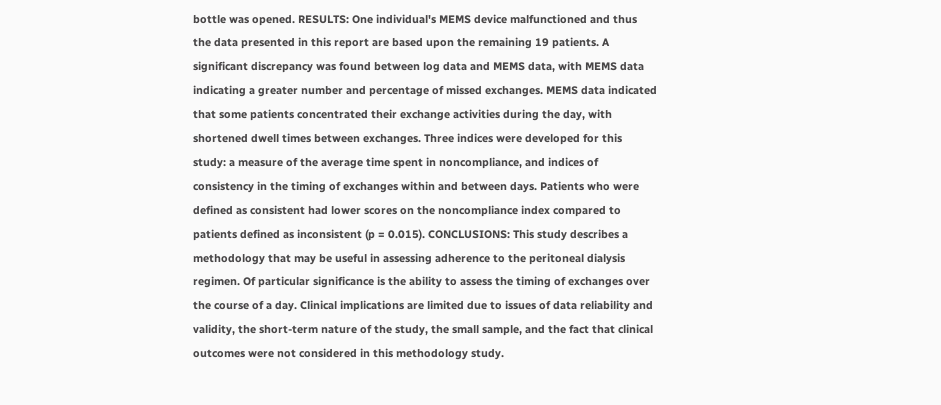bottle was opened. RESULTS: One individual's MEMS device malfunctioned and thus the data presented in this report are based upon the remaining 19 patients. A significant discrepancy was found between log data and MEMS data, with MEMS data indicating a greater number and percentage of missed exchanges. MEMS data indicated that some patients concentrated their exchange activities during the day, with shortened dwell times between exchanges. Three indices were developed for this study: a measure of the average time spent in noncompliance, and indices of consistency in the timing of exchanges within and between days. Patients who were defined as consistent had lower scores on the noncompliance index compared to patients defined as inconsistent (p = 0.015). CONCLUSIONS: This study describes a methodology that may be useful in assessing adherence to the peritoneal dialysis regimen. Of particular significance is the ability to assess the timing of exchanges over the course of a day. Clinical implications are limited due to issues of data reliability and validity, the short-term nature of the study, the small sample, and the fact that clinical outcomes were not considered in this methodology study.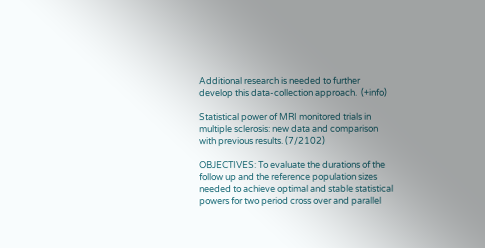Additional research is needed to further develop this data-collection approach.  (+info)

Statistical power of MRI monitored trials in multiple sclerosis: new data and comparison with previous results. (7/2102)

OBJECTIVES: To evaluate the durations of the follow up and the reference population sizes needed to achieve optimal and stable statistical powers for two period cross over and parallel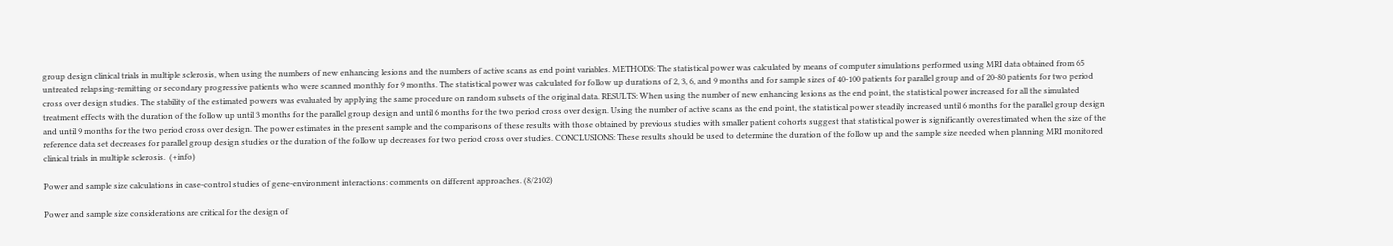group design clinical trials in multiple sclerosis, when using the numbers of new enhancing lesions and the numbers of active scans as end point variables. METHODS: The statistical power was calculated by means of computer simulations performed using MRI data obtained from 65 untreated relapsing-remitting or secondary progressive patients who were scanned monthly for 9 months. The statistical power was calculated for follow up durations of 2, 3, 6, and 9 months and for sample sizes of 40-100 patients for parallel group and of 20-80 patients for two period cross over design studies. The stability of the estimated powers was evaluated by applying the same procedure on random subsets of the original data. RESULTS: When using the number of new enhancing lesions as the end point, the statistical power increased for all the simulated treatment effects with the duration of the follow up until 3 months for the parallel group design and until 6 months for the two period cross over design. Using the number of active scans as the end point, the statistical power steadily increased until 6 months for the parallel group design and until 9 months for the two period cross over design. The power estimates in the present sample and the comparisons of these results with those obtained by previous studies with smaller patient cohorts suggest that statistical power is significantly overestimated when the size of the reference data set decreases for parallel group design studies or the duration of the follow up decreases for two period cross over studies. CONCLUSIONS: These results should be used to determine the duration of the follow up and the sample size needed when planning MRI monitored clinical trials in multiple sclerosis.  (+info)

Power and sample size calculations in case-control studies of gene-environment interactions: comments on different approaches. (8/2102)

Power and sample size considerations are critical for the design of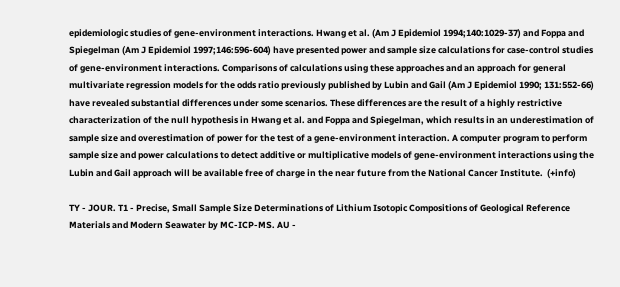epidemiologic studies of gene-environment interactions. Hwang et al. (Am J Epidemiol 1994;140:1029-37) and Foppa and Spiegelman (Am J Epidemiol 1997;146:596-604) have presented power and sample size calculations for case-control studies of gene-environment interactions. Comparisons of calculations using these approaches and an approach for general multivariate regression models for the odds ratio previously published by Lubin and Gail (Am J Epidemiol 1990; 131:552-66) have revealed substantial differences under some scenarios. These differences are the result of a highly restrictive characterization of the null hypothesis in Hwang et al. and Foppa and Spiegelman, which results in an underestimation of sample size and overestimation of power for the test of a gene-environment interaction. A computer program to perform sample size and power calculations to detect additive or multiplicative models of gene-environment interactions using the Lubin and Gail approach will be available free of charge in the near future from the National Cancer Institute.  (+info)

TY - JOUR. T1 - Precise, Small Sample Size Determinations of Lithium Isotopic Compositions of Geological Reference Materials and Modern Seawater by MC-ICP-MS. AU -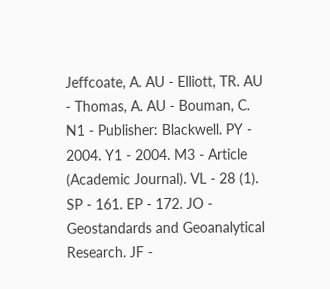Jeffcoate, A. AU - Elliott, TR. AU - Thomas, A. AU - Bouman, C. N1 - Publisher: Blackwell. PY - 2004. Y1 - 2004. M3 - Article (Academic Journal). VL - 28 (1). SP - 161. EP - 172. JO - Geostandards and Geoanalytical Research. JF -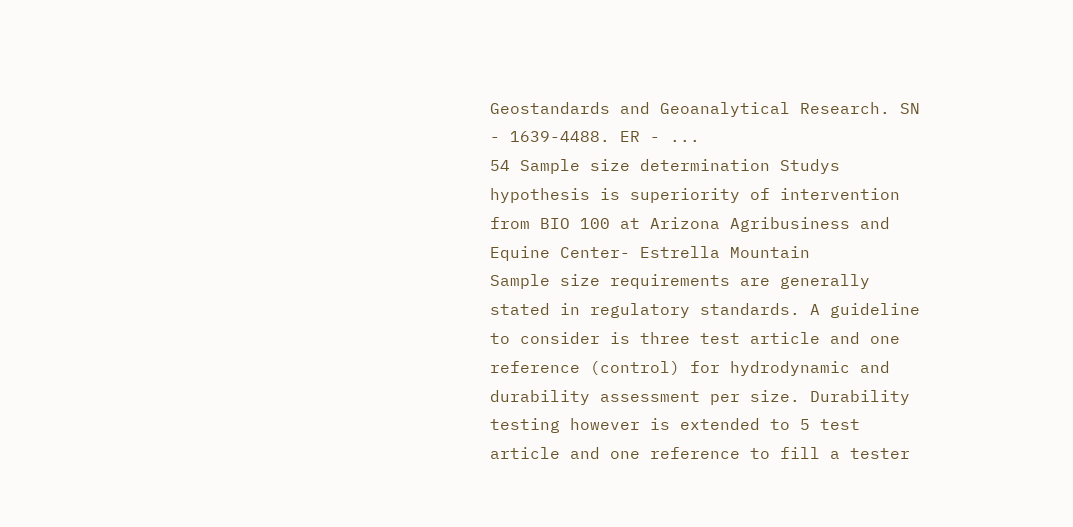Geostandards and Geoanalytical Research. SN - 1639-4488. ER - ...
54 Sample size determination Studys hypothesis is superiority of intervention from BIO 100 at Arizona Agribusiness and Equine Center- Estrella Mountain
Sample size requirements are generally stated in regulatory standards. A guideline to consider is three test article and one reference (control) for hydrodynamic and durability assessment per size. Durability testing however is extended to 5 test article and one reference to fill a tester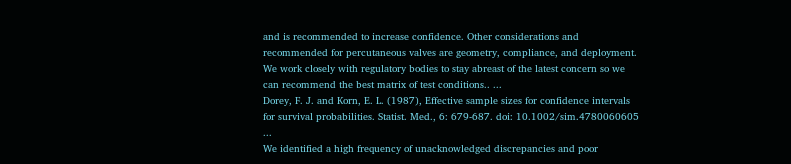and is recommended to increase confidence. Other considerations and recommended for percutaneous valves are geometry, compliance, and deployment. We work closely with regulatory bodies to stay abreast of the latest concern so we can recommend the best matrix of test conditions.. ...
Dorey, F. J. and Korn, E. L. (1987), Effective sample sizes for confidence intervals for survival probabilities. Statist. Med., 6: 679-687. doi: 10.1002/sim.4780060605 ...
We identified a high frequency of unacknowledged discrepancies and poor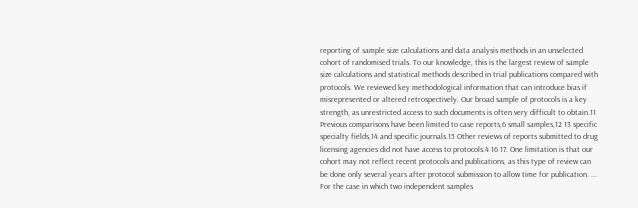reporting of sample size calculations and data analysis methods in an unselected cohort of randomised trials. To our knowledge, this is the largest review of sample size calculations and statistical methods described in trial publications compared with protocols. We reviewed key methodological information that can introduce bias if misrepresented or altered retrospectively. Our broad sample of protocols is a key strength, as unrestricted access to such documents is often very difficult to obtain.11 Previous comparisons have been limited to case reports,6 small samples,12 13 specific specialty fields,14 and specific journals.15 Other reviews of reports submitted to drug licensing agencies did not have access to protocols.4 16 17. One limitation is that our cohort may not reflect recent protocols and publications, as this type of review can be done only several years after protocol submission to allow time for publication. ...
For the case in which two independent samples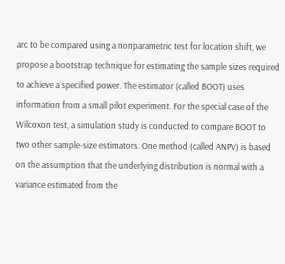arc to be compared using a nonparametric test for location shift, we propose a bootstrap technique for estimating the sample sizes required to achieve a specified power. The estimator (called BOOT) uses information from a small pilot experiment. For the special case of the Wilcoxon test, a simulation study is conducted to compare BOOT to two other sample-size estimators. One method (called ANPV) is based on the assumption that the underlying distribution is normal with a variance estimated from the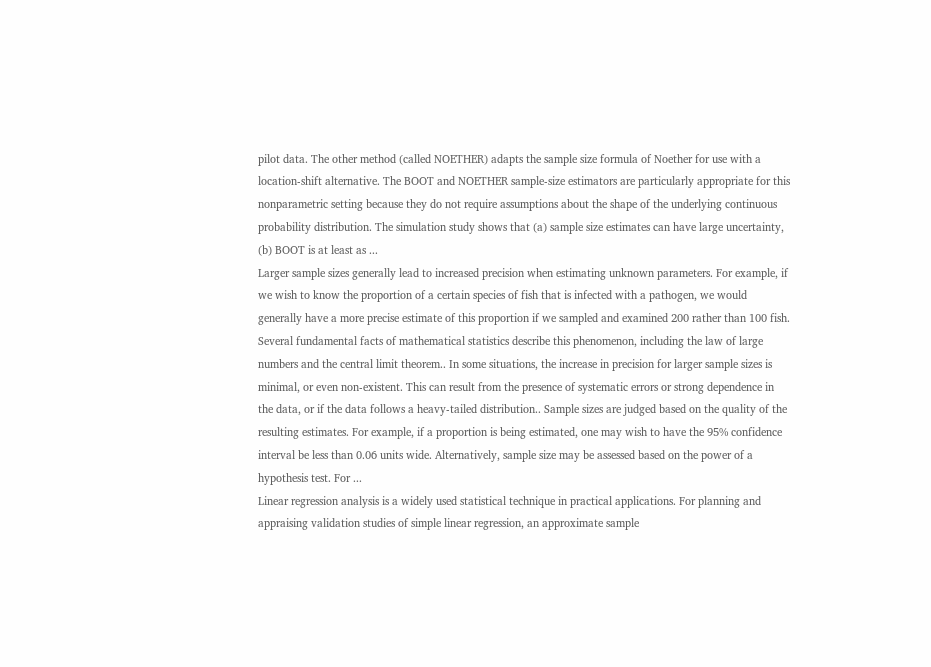pilot data. The other method (called NOETHER) adapts the sample size formula of Noether for use with a location-shift alternative. The BOOT and NOETHER sample-size estimators are particularly appropriate for this nonparametric setting because they do not require assumptions about the shape of the underlying continuous probability distribution. The simulation study shows that (a) sample size estimates can have large uncertainty, (b) BOOT is at least as ...
Larger sample sizes generally lead to increased precision when estimating unknown parameters. For example, if we wish to know the proportion of a certain species of fish that is infected with a pathogen, we would generally have a more precise estimate of this proportion if we sampled and examined 200 rather than 100 fish. Several fundamental facts of mathematical statistics describe this phenomenon, including the law of large numbers and the central limit theorem.. In some situations, the increase in precision for larger sample sizes is minimal, or even non-existent. This can result from the presence of systematic errors or strong dependence in the data, or if the data follows a heavy-tailed distribution.. Sample sizes are judged based on the quality of the resulting estimates. For example, if a proportion is being estimated, one may wish to have the 95% confidence interval be less than 0.06 units wide. Alternatively, sample size may be assessed based on the power of a hypothesis test. For ...
Linear regression analysis is a widely used statistical technique in practical applications. For planning and appraising validation studies of simple linear regression, an approximate sample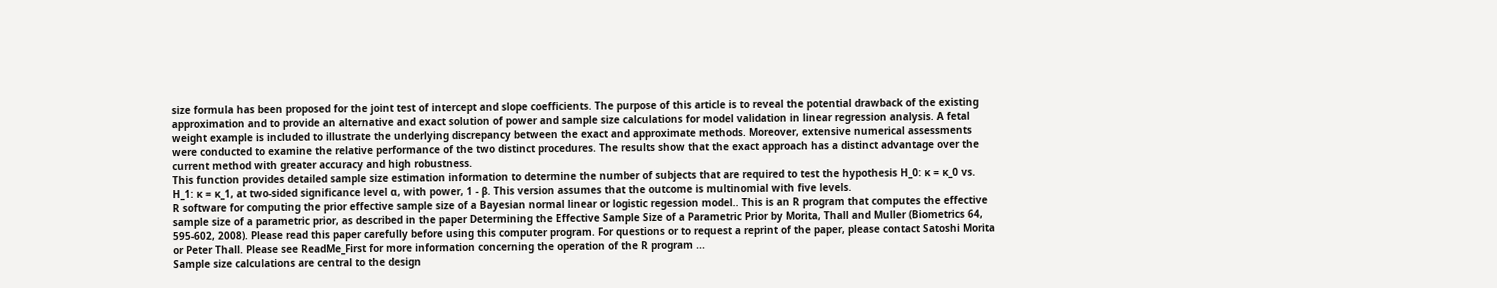size formula has been proposed for the joint test of intercept and slope coefficients. The purpose of this article is to reveal the potential drawback of the existing approximation and to provide an alternative and exact solution of power and sample size calculations for model validation in linear regression analysis. A fetal weight example is included to illustrate the underlying discrepancy between the exact and approximate methods. Moreover, extensive numerical assessments were conducted to examine the relative performance of the two distinct procedures. The results show that the exact approach has a distinct advantage over the current method with greater accuracy and high robustness.
This function provides detailed sample size estimation information to determine the number of subjects that are required to test the hypothesis H_0: κ = κ_0 vs. H_1: κ = κ_1, at two-sided significance level α, with power, 1 - β. This version assumes that the outcome is multinomial with five levels.
R software for computing the prior effective sample size of a Bayesian normal linear or logistic regession model.. This is an R program that computes the effective sample size of a parametric prior, as described in the paper Determining the Effective Sample Size of a Parametric Prior by Morita, Thall and Muller (Biometrics 64, 595-602, 2008). Please read this paper carefully before using this computer program. For questions or to request a reprint of the paper, please contact Satoshi Morita or Peter Thall. Please see ReadMe_First for more information concerning the operation of the R program ...
Sample size calculations are central to the design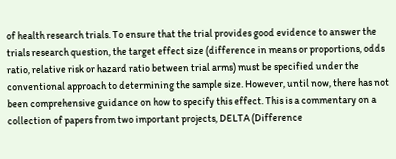of health research trials. To ensure that the trial provides good evidence to answer the trials research question, the target effect size (difference in means or proportions, odds ratio, relative risk or hazard ratio between trial arms) must be specified under the conventional approach to determining the sample size. However, until now, there has not been comprehensive guidance on how to specify this effect. This is a commentary on a collection of papers from two important projects, DELTA (Difference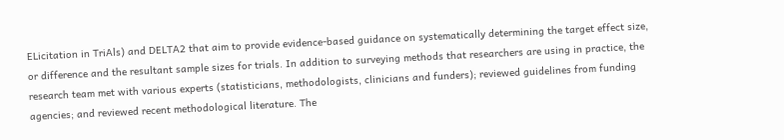ELicitation in TriAls) and DELTA2 that aim to provide evidence-based guidance on systematically determining the target effect size, or difference and the resultant sample sizes for trials. In addition to surveying methods that researchers are using in practice, the research team met with various experts (statisticians, methodologists, clinicians and funders); reviewed guidelines from funding agencies; and reviewed recent methodological literature. The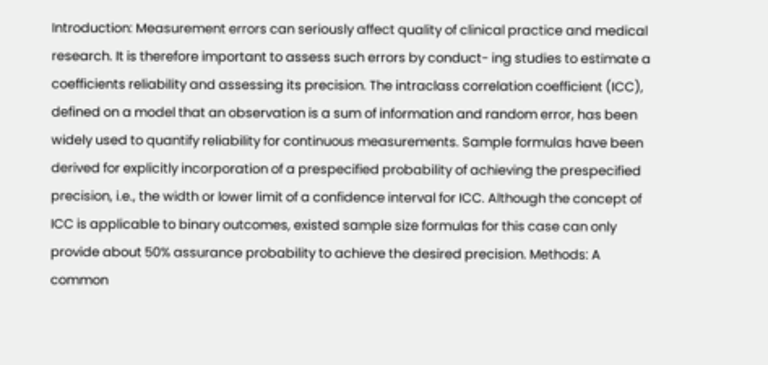Introduction: Measurement errors can seriously affect quality of clinical practice and medical research. It is therefore important to assess such errors by conduct- ing studies to estimate a coefficients reliability and assessing its precision. The intraclass correlation coefficient (ICC), defined on a model that an observation is a sum of information and random error, has been widely used to quantify reliability for continuous measurements. Sample formulas have been derived for explicitly incorporation of a prespecified probability of achieving the prespecified precision, i.e., the width or lower limit of a confidence interval for ICC. Although the concept of ICC is applicable to binary outcomes, existed sample size formulas for this case can only provide about 50% assurance probability to achieve the desired precision. Methods: A common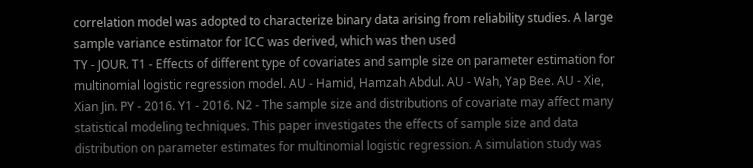correlation model was adopted to characterize binary data arising from reliability studies. A large sample variance estimator for ICC was derived, which was then used
TY - JOUR. T1 - Effects of different type of covariates and sample size on parameter estimation for multinomial logistic regression model. AU - Hamid, Hamzah Abdul. AU - Wah, Yap Bee. AU - Xie, Xian Jin. PY - 2016. Y1 - 2016. N2 - The sample size and distributions of covariate may affect many statistical modeling techniques. This paper investigates the effects of sample size and data distribution on parameter estimates for multinomial logistic regression. A simulation study was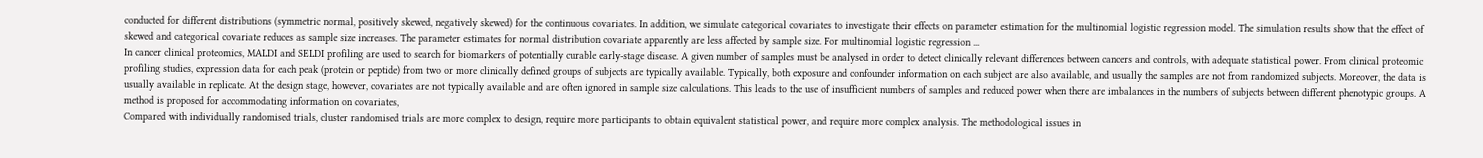conducted for different distributions (symmetric normal, positively skewed, negatively skewed) for the continuous covariates. In addition, we simulate categorical covariates to investigate their effects on parameter estimation for the multinomial logistic regression model. The simulation results show that the effect of skewed and categorical covariate reduces as sample size increases. The parameter estimates for normal distribution covariate apparently are less affected by sample size. For multinomial logistic regression ...
In cancer clinical proteomics, MALDI and SELDI profiling are used to search for biomarkers of potentially curable early-stage disease. A given number of samples must be analysed in order to detect clinically relevant differences between cancers and controls, with adequate statistical power. From clinical proteomic profiling studies, expression data for each peak (protein or peptide) from two or more clinically defined groups of subjects are typically available. Typically, both exposure and confounder information on each subject are also available, and usually the samples are not from randomized subjects. Moreover, the data is usually available in replicate. At the design stage, however, covariates are not typically available and are often ignored in sample size calculations. This leads to the use of insufficient numbers of samples and reduced power when there are imbalances in the numbers of subjects between different phenotypic groups. A method is proposed for accommodating information on covariates,
Compared with individually randomised trials, cluster randomised trials are more complex to design, require more participants to obtain equivalent statistical power, and require more complex analysis. The methodological issues in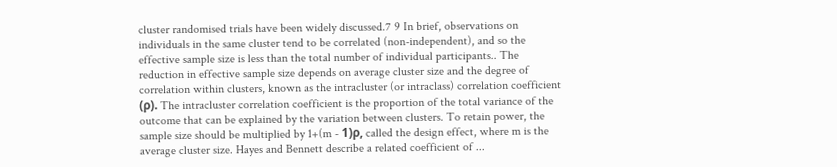cluster randomised trials have been widely discussed.7 9 In brief, observations on individuals in the same cluster tend to be correlated (non-independent), and so the effective sample size is less than the total number of individual participants.. The reduction in effective sample size depends on average cluster size and the degree of correlation within clusters, known as the intracluster (or intraclass) correlation coefficient (ρ). The intracluster correlation coefficient is the proportion of the total variance of the outcome that can be explained by the variation between clusters. To retain power, the sample size should be multiplied by 1+(m - 1)ρ, called the design effect, where m is the average cluster size. Hayes and Bennett describe a related coefficient of ...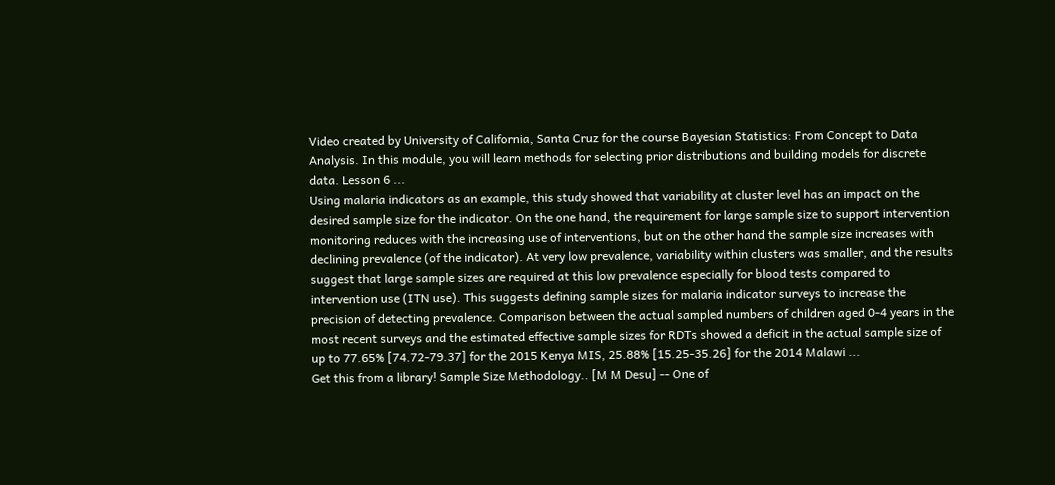Video created by University of California, Santa Cruz for the course Bayesian Statistics: From Concept to Data Analysis. In this module, you will learn methods for selecting prior distributions and building models for discrete data. Lesson 6 ...
Using malaria indicators as an example, this study showed that variability at cluster level has an impact on the desired sample size for the indicator. On the one hand, the requirement for large sample size to support intervention monitoring reduces with the increasing use of interventions, but on the other hand the sample size increases with declining prevalence (of the indicator). At very low prevalence, variability within clusters was smaller, and the results suggest that large sample sizes are required at this low prevalence especially for blood tests compared to intervention use (ITN use). This suggests defining sample sizes for malaria indicator surveys to increase the precision of detecting prevalence. Comparison between the actual sampled numbers of children aged 0-4 years in the most recent surveys and the estimated effective sample sizes for RDTs showed a deficit in the actual sample size of up to 77.65% [74.72-79.37] for the 2015 Kenya MIS, 25.88% [15.25-35.26] for the 2014 Malawi ...
Get this from a library! Sample Size Methodology.. [M M Desu] -- One of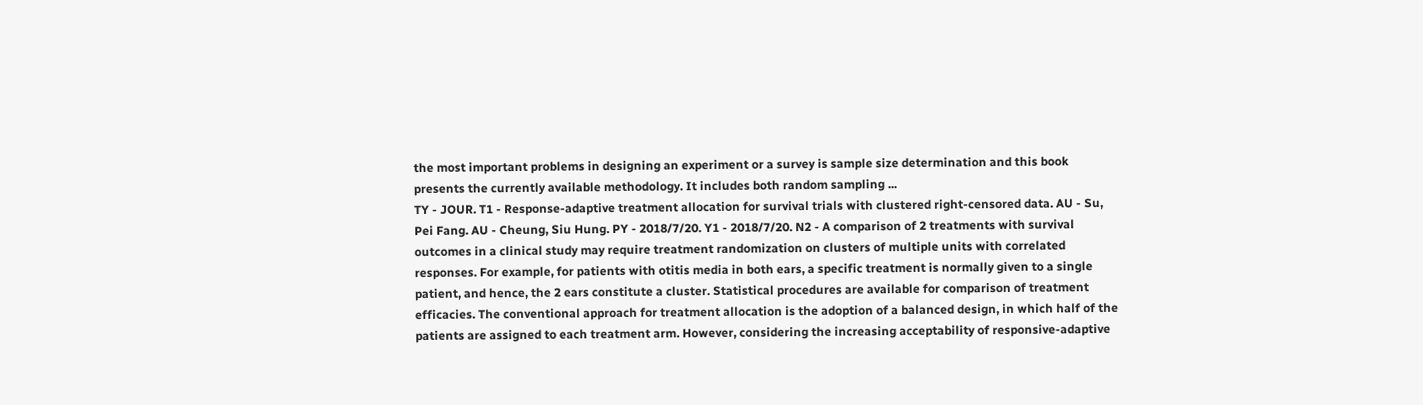the most important problems in designing an experiment or a survey is sample size determination and this book presents the currently available methodology. It includes both random sampling ...
TY - JOUR. T1 - Response-adaptive treatment allocation for survival trials with clustered right-censored data. AU - Su, Pei Fang. AU - Cheung, Siu Hung. PY - 2018/7/20. Y1 - 2018/7/20. N2 - A comparison of 2 treatments with survival outcomes in a clinical study may require treatment randomization on clusters of multiple units with correlated responses. For example, for patients with otitis media in both ears, a specific treatment is normally given to a single patient, and hence, the 2 ears constitute a cluster. Statistical procedures are available for comparison of treatment efficacies. The conventional approach for treatment allocation is the adoption of a balanced design, in which half of the patients are assigned to each treatment arm. However, considering the increasing acceptability of responsive-adaptive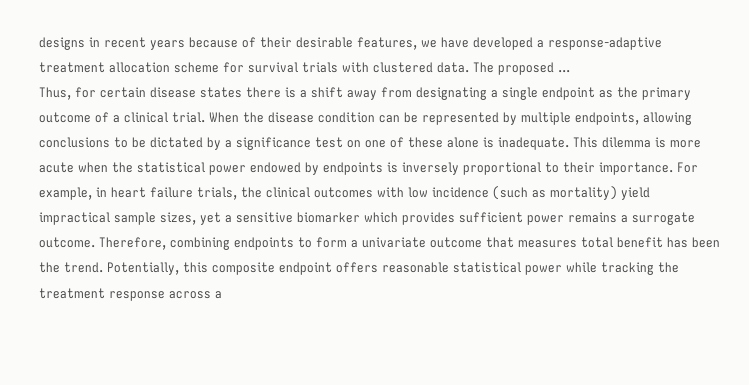designs in recent years because of their desirable features, we have developed a response-adaptive treatment allocation scheme for survival trials with clustered data. The proposed ...
Thus, for certain disease states there is a shift away from designating a single endpoint as the primary outcome of a clinical trial. When the disease condition can be represented by multiple endpoints, allowing conclusions to be dictated by a significance test on one of these alone is inadequate. This dilemma is more acute when the statistical power endowed by endpoints is inversely proportional to their importance. For example, in heart failure trials, the clinical outcomes with low incidence (such as mortality) yield impractical sample sizes, yet a sensitive biomarker which provides sufficient power remains a surrogate outcome. Therefore, combining endpoints to form a univariate outcome that measures total benefit has been the trend. Potentially, this composite endpoint offers reasonable statistical power while tracking the treatment response across a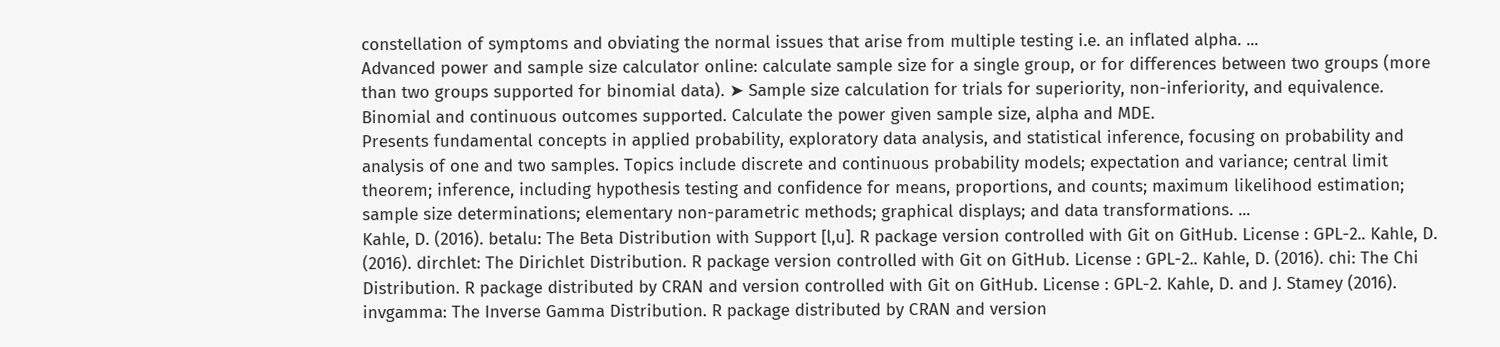constellation of symptoms and obviating the normal issues that arise from multiple testing i.e. an inflated alpha. ...
Advanced power and sample size calculator online: calculate sample size for a single group, or for differences between two groups (more than two groups supported for binomial data). ➤ Sample size calculation for trials for superiority, non-inferiority, and equivalence. Binomial and continuous outcomes supported. Calculate the power given sample size, alpha and MDE.
Presents fundamental concepts in applied probability, exploratory data analysis, and statistical inference, focusing on probability and analysis of one and two samples. Topics include discrete and continuous probability models; expectation and variance; central limit theorem; inference, including hypothesis testing and confidence for means, proportions, and counts; maximum likelihood estimation; sample size determinations; elementary non-parametric methods; graphical displays; and data transformations. ...
Kahle, D. (2016). betalu: The Beta Distribution with Support [l,u]. R package version controlled with Git on GitHub. License : GPL-2.. Kahle, D. (2016). dirchlet: The Dirichlet Distribution. R package version controlled with Git on GitHub. License : GPL-2.. Kahle, D. (2016). chi: The Chi Distribution. R package distributed by CRAN and version controlled with Git on GitHub. License : GPL-2. Kahle, D. and J. Stamey (2016). invgamma: The Inverse Gamma Distribution. R package distributed by CRAN and version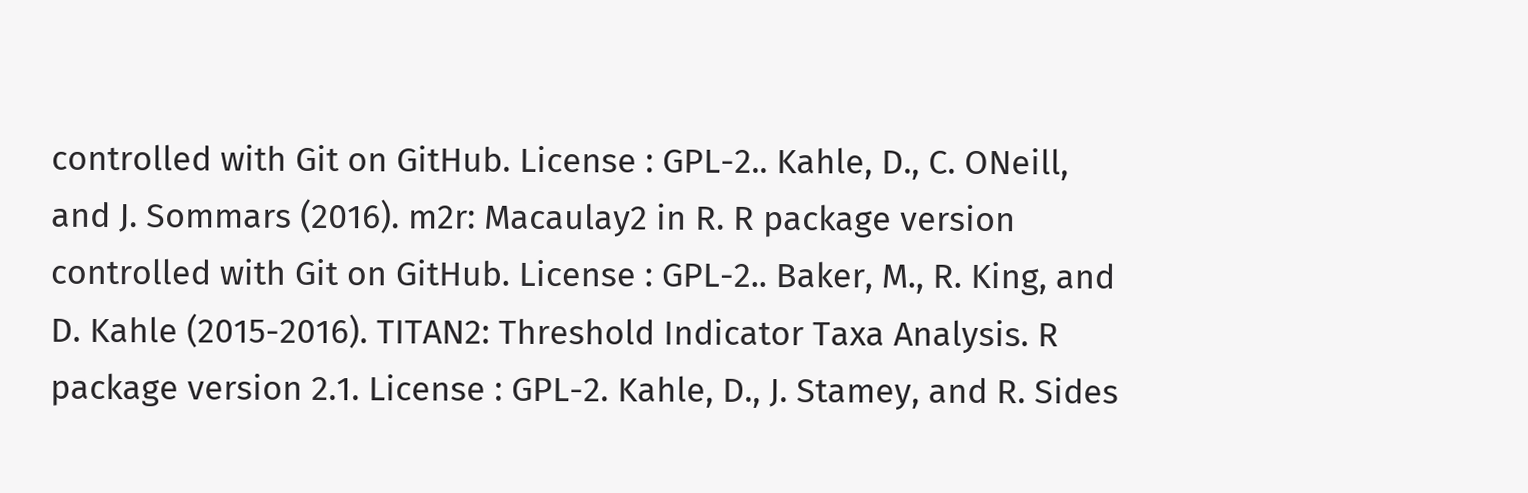controlled with Git on GitHub. License : GPL-2.. Kahle, D., C. ONeill, and J. Sommars (2016). m2r: Macaulay2 in R. R package version controlled with Git on GitHub. License : GPL-2.. Baker, M., R. King, and D. Kahle (2015-2016). TITAN2: Threshold Indicator Taxa Analysis. R package version 2.1. License : GPL-2. Kahle, D., J. Stamey, and R. Sides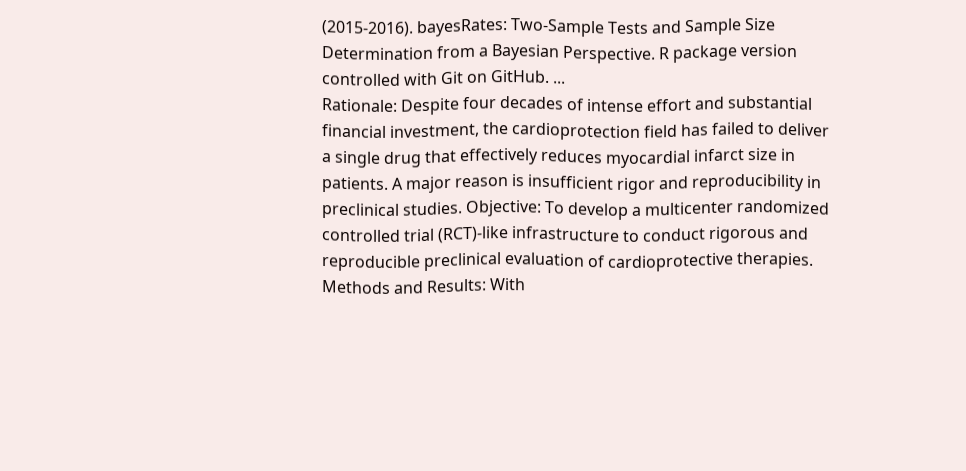(2015-2016). bayesRates: Two-Sample Tests and Sample Size Determination from a Bayesian Perspective. R package version controlled with Git on GitHub. ...
Rationale: Despite four decades of intense effort and substantial financial investment, the cardioprotection field has failed to deliver a single drug that effectively reduces myocardial infarct size in patients. A major reason is insufficient rigor and reproducibility in preclinical studies. Objective: To develop a multicenter randomized controlled trial (RCT)-like infrastructure to conduct rigorous and reproducible preclinical evaluation of cardioprotective therapies. Methods and Results: With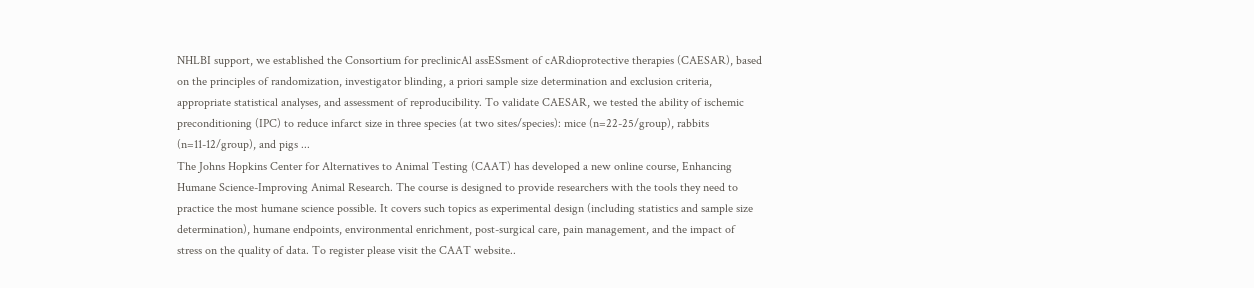NHLBI support, we established the Consortium for preclinicAl assESsment of cARdioprotective therapies (CAESAR), based on the principles of randomization, investigator blinding, a priori sample size determination and exclusion criteria, appropriate statistical analyses, and assessment of reproducibility. To validate CAESAR, we tested the ability of ischemic preconditioning (IPC) to reduce infarct size in three species (at two sites/species): mice (n=22-25/group), rabbits (n=11-12/group), and pigs ...
The Johns Hopkins Center for Alternatives to Animal Testing (CAAT) has developed a new online course, Enhancing Humane Science-Improving Animal Research. The course is designed to provide researchers with the tools they need to practice the most humane science possible. It covers such topics as experimental design (including statistics and sample size determination), humane endpoints, environmental enrichment, post-surgical care, pain management, and the impact of stress on the quality of data. To register please visit the CAAT website..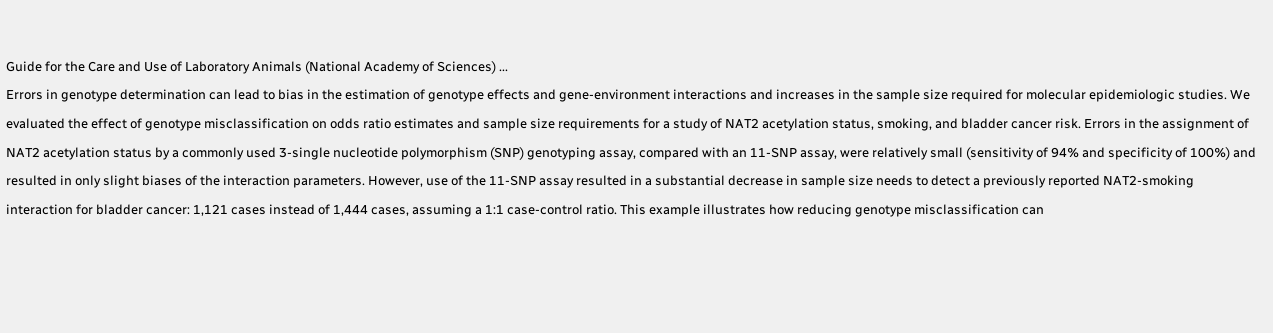Guide for the Care and Use of Laboratory Animals (National Academy of Sciences) ...
Errors in genotype determination can lead to bias in the estimation of genotype effects and gene-environment interactions and increases in the sample size required for molecular epidemiologic studies. We evaluated the effect of genotype misclassification on odds ratio estimates and sample size requirements for a study of NAT2 acetylation status, smoking, and bladder cancer risk. Errors in the assignment of NAT2 acetylation status by a commonly used 3-single nucleotide polymorphism (SNP) genotyping assay, compared with an 11-SNP assay, were relatively small (sensitivity of 94% and specificity of 100%) and resulted in only slight biases of the interaction parameters. However, use of the 11-SNP assay resulted in a substantial decrease in sample size needs to detect a previously reported NAT2-smoking interaction for bladder cancer: 1,121 cases instead of 1,444 cases, assuming a 1:1 case-control ratio. This example illustrates how reducing genotype misclassification can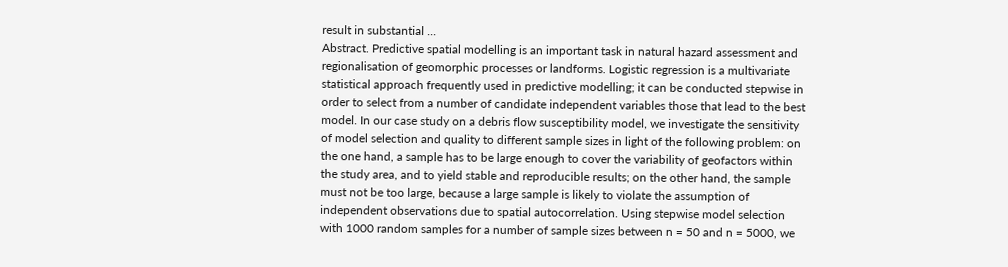result in substantial ...
Abstract. Predictive spatial modelling is an important task in natural hazard assessment and regionalisation of geomorphic processes or landforms. Logistic regression is a multivariate statistical approach frequently used in predictive modelling; it can be conducted stepwise in order to select from a number of candidate independent variables those that lead to the best model. In our case study on a debris flow susceptibility model, we investigate the sensitivity of model selection and quality to different sample sizes in light of the following problem: on the one hand, a sample has to be large enough to cover the variability of geofactors within the study area, and to yield stable and reproducible results; on the other hand, the sample must not be too large, because a large sample is likely to violate the assumption of independent observations due to spatial autocorrelation. Using stepwise model selection with 1000 random samples for a number of sample sizes between n = 50 and n = 5000, we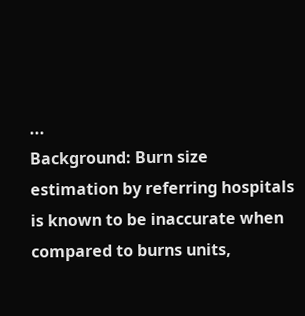...
Background: Burn size estimation by referring hospitals is known to be inaccurate when compared to burns units,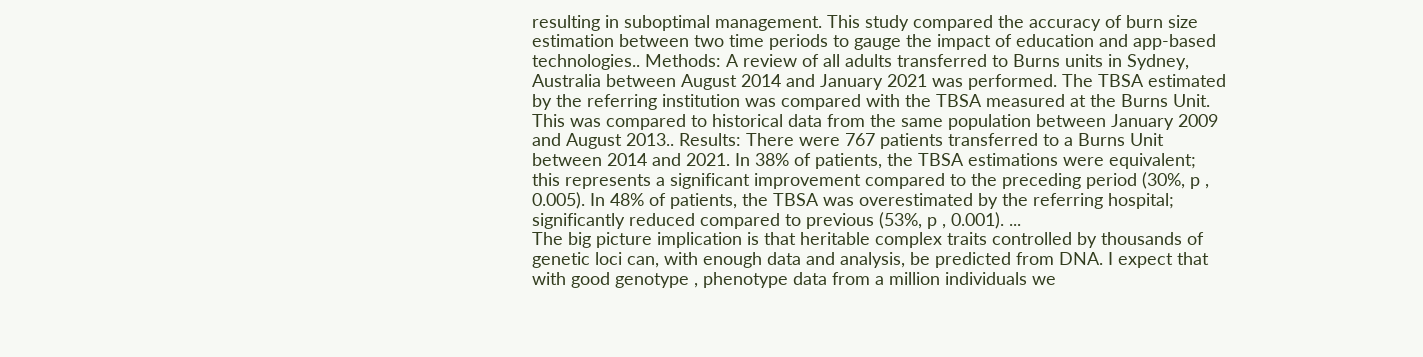resulting in suboptimal management. This study compared the accuracy of burn size estimation between two time periods to gauge the impact of education and app-based technologies.. Methods: A review of all adults transferred to Burns units in Sydney, Australia between August 2014 and January 2021 was performed. The TBSA estimated by the referring institution was compared with the TBSA measured at the Burns Unit. This was compared to historical data from the same population between January 2009 and August 2013.. Results: There were 767 patients transferred to a Burns Unit between 2014 and 2021. In 38% of patients, the TBSA estimations were equivalent; this represents a significant improvement compared to the preceding period (30%, p , 0.005). In 48% of patients, the TBSA was overestimated by the referring hospital; significantly reduced compared to previous (53%, p , 0.001). ...
The big picture implication is that heritable complex traits controlled by thousands of genetic loci can, with enough data and analysis, be predicted from DNA. I expect that with good genotype , phenotype data from a million individuals we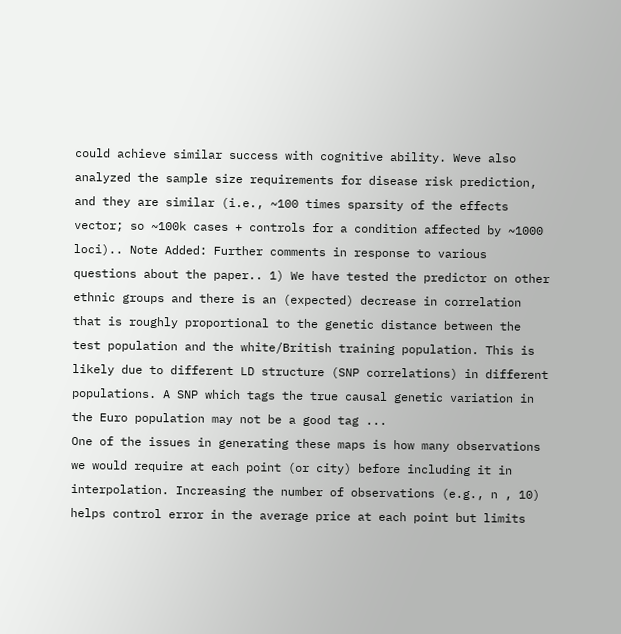could achieve similar success with cognitive ability. Weve also analyzed the sample size requirements for disease risk prediction, and they are similar (i.e., ~100 times sparsity of the effects vector; so ~100k cases + controls for a condition affected by ~1000 loci).. Note Added: Further comments in response to various questions about the paper.. 1) We have tested the predictor on other ethnic groups and there is an (expected) decrease in correlation that is roughly proportional to the genetic distance between the test population and the white/British training population. This is likely due to different LD structure (SNP correlations) in different populations. A SNP which tags the true causal genetic variation in the Euro population may not be a good tag ...
One of the issues in generating these maps is how many observations we would require at each point (or city) before including it in interpolation. Increasing the number of observations (e.g., n , 10) helps control error in the average price at each point but limits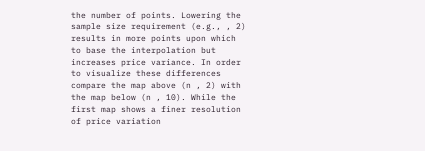the number of points. Lowering the sample size requirement (e.g., , 2) results in more points upon which to base the interpolation but increases price variance. In order to visualize these differences compare the map above (n , 2) with the map below (n , 10). While the first map shows a finer resolution of price variation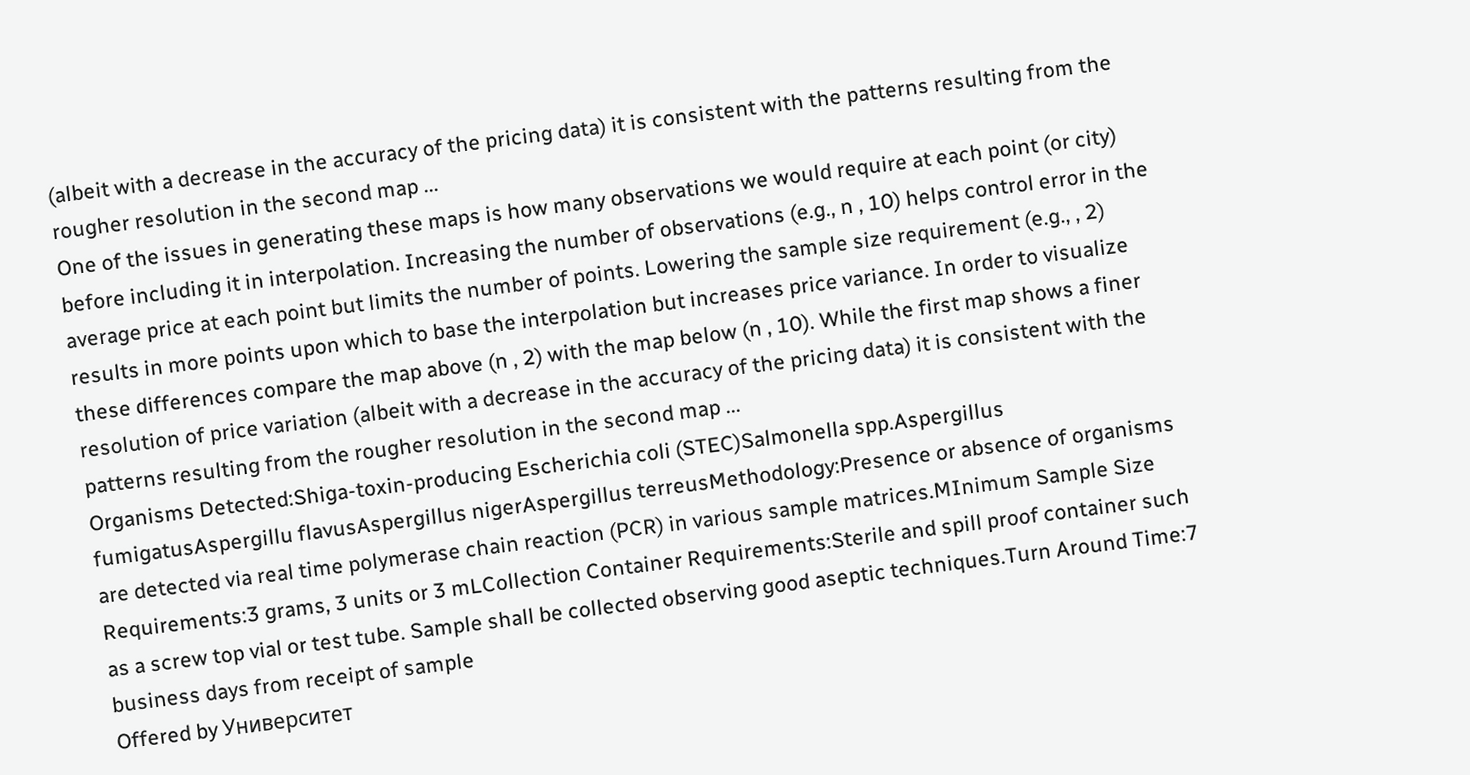(albeit with a decrease in the accuracy of the pricing data) it is consistent with the patterns resulting from the rougher resolution in the second map ...
One of the issues in generating these maps is how many observations we would require at each point (or city) before including it in interpolation. Increasing the number of observations (e.g., n , 10) helps control error in the average price at each point but limits the number of points. Lowering the sample size requirement (e.g., , 2) results in more points upon which to base the interpolation but increases price variance. In order to visualize these differences compare the map above (n , 2) with the map below (n , 10). While the first map shows a finer resolution of price variation (albeit with a decrease in the accuracy of the pricing data) it is consistent with the patterns resulting from the rougher resolution in the second map ...
Organisms Detected:Shiga-toxin-producing Escherichia coli (STEC)Salmonella spp.Aspergillus fumigatusAspergillu flavusAspergillus nigerAspergillus terreusMethodology:Presence or absence of organisms are detected via real time polymerase chain reaction (PCR) in various sample matrices.MInimum Sample Size Requirements:3 grams, 3 units or 3 mLCollection Container Requirements:Sterile and spill proof container such as a screw top vial or test tube. Sample shall be collected observing good aseptic techniques.Turn Around Time:7 business days from receipt of sample
Offered by Университет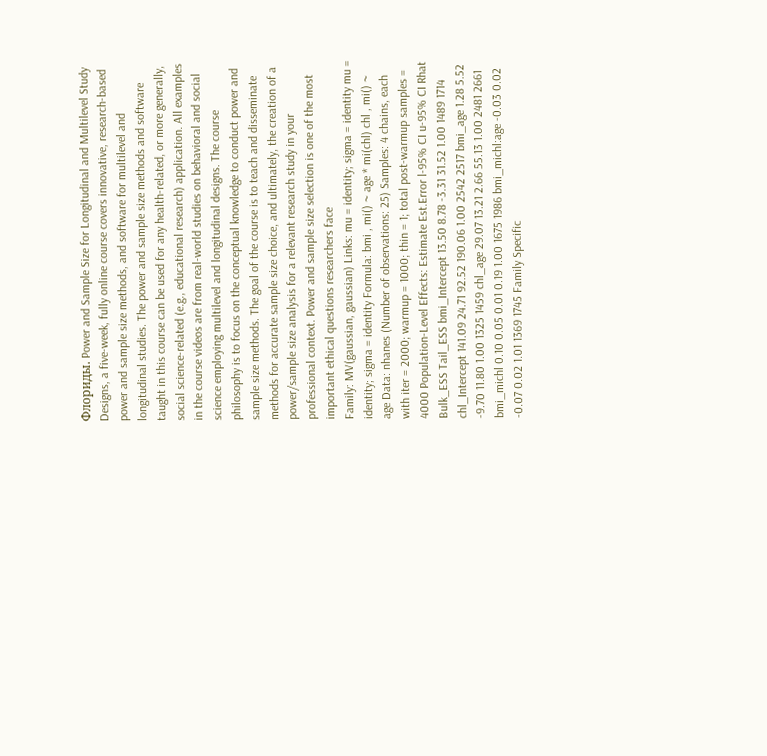Флориды. Power and Sample Size for Longitudinal and Multilevel Study Designs, a five-week, fully online course covers innovative, research-based power and sample size methods, and software for multilevel and longitudinal studies. The power and sample size methods and software taught in this course can be used for any health-related, or more generally, social science-related (e.g., educational research) application. All examples in the course videos are from real-world studies on behavioral and social science employing multilevel and longitudinal designs. The course philosophy is to focus on the conceptual knowledge to conduct power and sample size methods. The goal of the course is to teach and disseminate methods for accurate sample size choice, and ultimately, the creation of a power/sample size analysis for a relevant research study in your professional context. Power and sample size selection is one of the most important ethical questions researchers face
Family: MV(gaussian, gaussian) Links: mu = identity; sigma = identity mu = identity; sigma = identity Formula: bmi , mi() ~ age * mi(chl) chl , mi() ~ age Data: nhanes (Number of observations: 25) Samples: 4 chains, each with iter = 2000; warmup = 1000; thin = 1; total post-warmup samples = 4000 Population-Level Effects: Estimate Est.Error l-95% CI u-95% CI Rhat Bulk_ESS Tail_ESS bmi_Intercept 13.50 8.78 -3.31 31.52 1.00 1489 1714 chl_Intercept 141.09 24.71 92.52 190.06 1.00 2542 2517 bmi_age 1.28 5.52 -9.70 11.80 1.00 1325 1459 chl_age 29.07 13.21 2.66 55.13 1.00 2481 2661 bmi_michl 0.10 0.05 0.01 0.19 1.00 1675 1986 bmi_michl:age -0.03 0.02 -0.07 0.02 1.01 1369 1745 Family Specific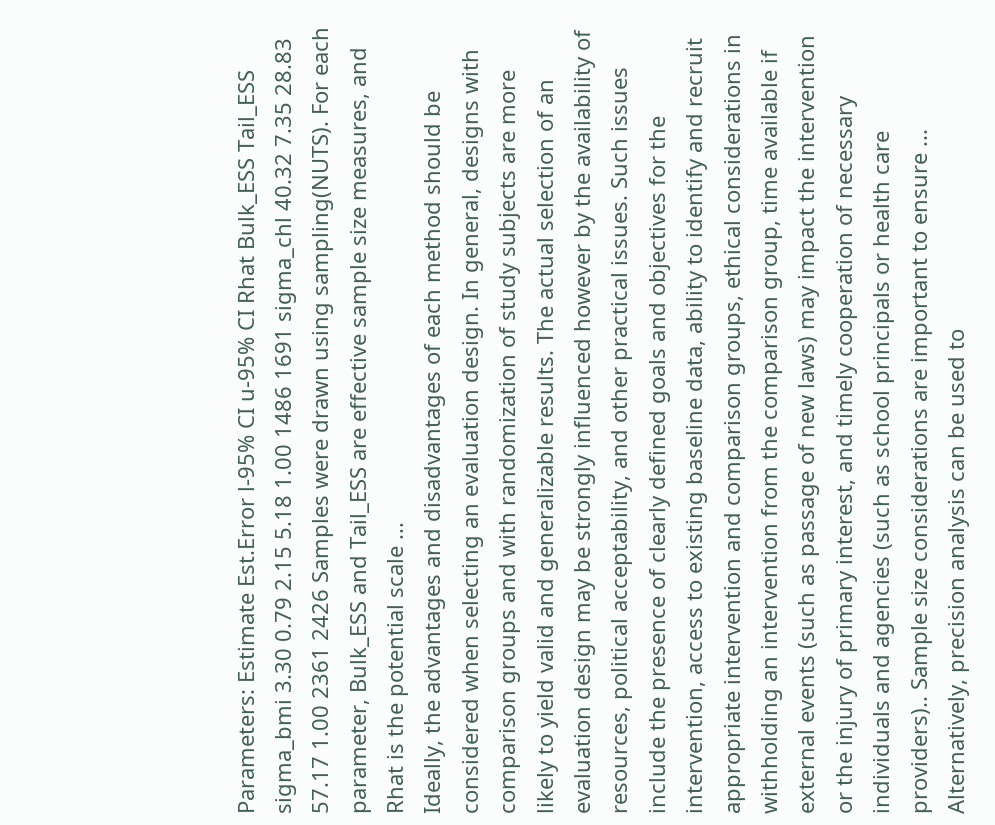Parameters: Estimate Est.Error l-95% CI u-95% CI Rhat Bulk_ESS Tail_ESS sigma_bmi 3.30 0.79 2.15 5.18 1.00 1486 1691 sigma_chl 40.32 7.35 28.83 57.17 1.00 2361 2426 Samples were drawn using sampling(NUTS). For each parameter, Bulk_ESS and Tail_ESS are effective sample size measures, and Rhat is the potential scale ...
Ideally, the advantages and disadvantages of each method should be considered when selecting an evaluation design. In general, designs with comparison groups and with randomization of study subjects are more likely to yield valid and generalizable results. The actual selection of an evaluation design may be strongly influenced however by the availability of resources, political acceptability, and other practical issues. Such issues include the presence of clearly defined goals and objectives for the intervention, access to existing baseline data, ability to identify and recruit appropriate intervention and comparison groups, ethical considerations in withholding an intervention from the comparison group, time available if external events (such as passage of new laws) may impact the intervention or the injury of primary interest, and timely cooperation of necessary individuals and agencies (such as school principals or health care providers).. Sample size considerations are important to ensure ...
Alternatively, precision analysis can be used to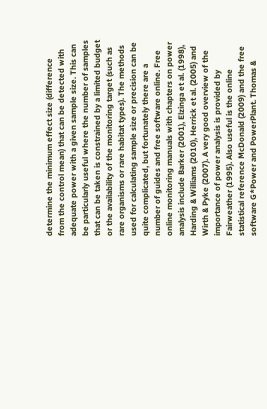determine the minimum effect size (difference from the control mean) that can be detected with adequate power with a given sample size. This can be particularly useful where the number of samples that can be taken is constrained by a limited budget or the availability of the monitoring target (such as rare organisms or rare habitat types). The methods used for calculating sample size or precision can be quite complicated, but fortunately there are a number of guides and free software online. Free online monitoring manuals with chapters on power analysis include Barker (2001), Elzinga et al. (1998), Harding & Williams (2010), Herrick et al. (2005) and Wirth & Pyke (2007). A very good overview of the importance of power analysis is provided by Fairweather (1995). Also useful is the online statistical reference McDonald (2009) and the free software G*Power and PowerPlant. Thomas &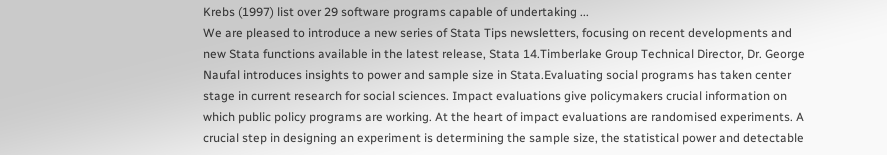Krebs (1997) list over 29 software programs capable of undertaking ...
We are pleased to introduce a new series of Stata Tips newsletters, focusing on recent developments and new Stata functions available in the latest release, Stata 14.Timberlake Group Technical Director, Dr. George Naufal introduces insights to power and sample size in Stata.Evaluating social programs has taken center stage in current research for social sciences. Impact evaluations give policymakers crucial information on which public policy programs are working. At the heart of impact evaluations are randomised experiments. A crucial step in designing an experiment is determining the sample size, the statistical power and detectable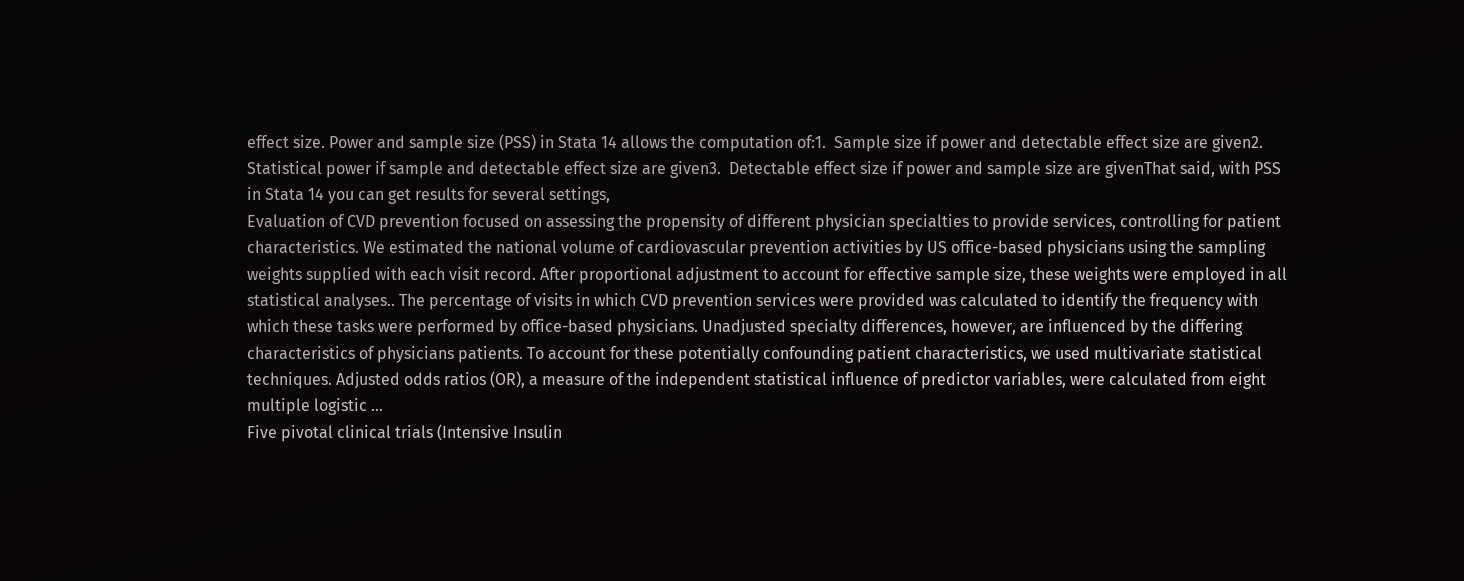effect size. Power and sample size (PSS) in Stata 14 allows the computation of:1.  Sample size if power and detectable effect size are given2.  Statistical power if sample and detectable effect size are given3.  Detectable effect size if power and sample size are givenThat said, with PSS in Stata 14 you can get results for several settings,
Evaluation of CVD prevention focused on assessing the propensity of different physician specialties to provide services, controlling for patient characteristics. We estimated the national volume of cardiovascular prevention activities by US office-based physicians using the sampling weights supplied with each visit record. After proportional adjustment to account for effective sample size, these weights were employed in all statistical analyses.. The percentage of visits in which CVD prevention services were provided was calculated to identify the frequency with which these tasks were performed by office-based physicians. Unadjusted specialty differences, however, are influenced by the differing characteristics of physicians patients. To account for these potentially confounding patient characteristics, we used multivariate statistical techniques. Adjusted odds ratios (OR), a measure of the independent statistical influence of predictor variables, were calculated from eight multiple logistic ...
Five pivotal clinical trials (Intensive Insulin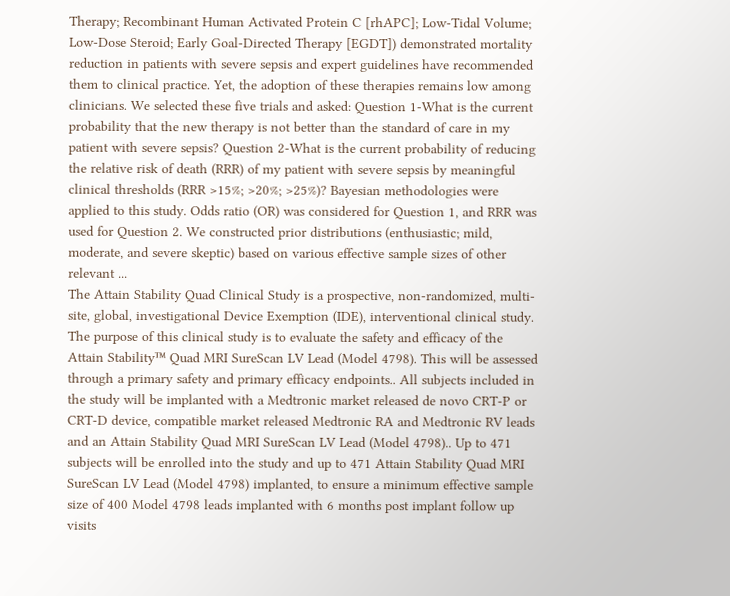Therapy; Recombinant Human Activated Protein C [rhAPC]; Low-Tidal Volume; Low-Dose Steroid; Early Goal-Directed Therapy [EGDT]) demonstrated mortality reduction in patients with severe sepsis and expert guidelines have recommended them to clinical practice. Yet, the adoption of these therapies remains low among clinicians. We selected these five trials and asked: Question 1-What is the current probability that the new therapy is not better than the standard of care in my patient with severe sepsis? Question 2-What is the current probability of reducing the relative risk of death (RRR) of my patient with severe sepsis by meaningful clinical thresholds (RRR >15%; >20%; >25%)? Bayesian methodologies were applied to this study. Odds ratio (OR) was considered for Question 1, and RRR was used for Question 2. We constructed prior distributions (enthusiastic; mild, moderate, and severe skeptic) based on various effective sample sizes of other relevant ...
The Attain Stability Quad Clinical Study is a prospective, non-randomized, multi-site, global, investigational Device Exemption (IDE), interventional clinical study. The purpose of this clinical study is to evaluate the safety and efficacy of the Attain Stability™ Quad MRI SureScan LV Lead (Model 4798). This will be assessed through a primary safety and primary efficacy endpoints.. All subjects included in the study will be implanted with a Medtronic market released de novo CRT-P or CRT-D device, compatible market released Medtronic RA and Medtronic RV leads and an Attain Stability Quad MRI SureScan LV Lead (Model 4798).. Up to 471 subjects will be enrolled into the study and up to 471 Attain Stability Quad MRI SureScan LV Lead (Model 4798) implanted, to ensure a minimum effective sample size of 400 Model 4798 leads implanted with 6 months post implant follow up visits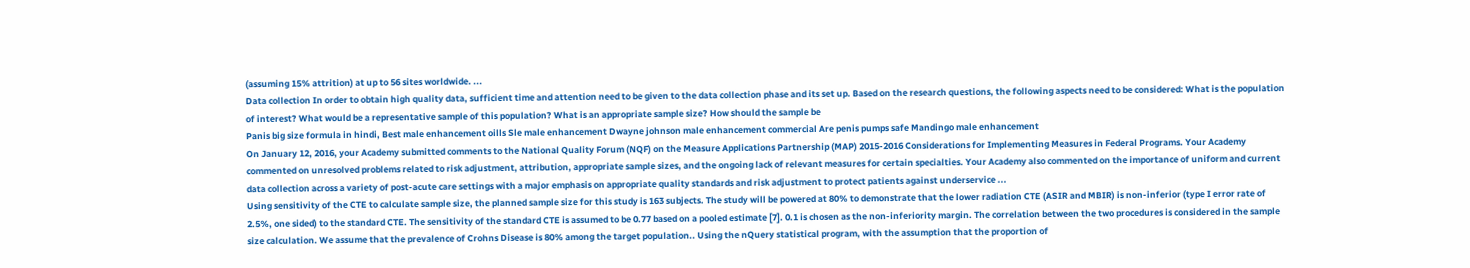(assuming 15% attrition) at up to 56 sites worldwide. ...
Data collection In order to obtain high quality data, sufficient time and attention need to be given to the data collection phase and its set up. Based on the research questions, the following aspects need to be considered: What is the population of interest? What would be a representative sample of this population? What is an appropriate sample size? How should the sample be
Panis big size formula in hindi, Best male enhancement oills Sle male enhancement Dwayne johnson male enhancement commercial Are penis pumps safe Mandingo male enhancement
On January 12, 2016, your Academy submitted comments to the National Quality Forum (NQF) on the Measure Applications Partnership (MAP) 2015-2016 Considerations for Implementing Measures in Federal Programs. Your Academy commented on unresolved problems related to risk adjustment, attribution, appropriate sample sizes, and the ongoing lack of relevant measures for certain specialties. Your Academy also commented on the importance of uniform and current data collection across a variety of post-acute care settings with a major emphasis on appropriate quality standards and risk adjustment to protect patients against underservice ...
Using sensitivity of the CTE to calculate sample size, the planned sample size for this study is 163 subjects. The study will be powered at 80% to demonstrate that the lower radiation CTE (ASIR and MBIR) is non-inferior (type I error rate of 2.5%, one sided) to the standard CTE. The sensitivity of the standard CTE is assumed to be 0.77 based on a pooled estimate [7]. 0.1 is chosen as the non-inferiority margin. The correlation between the two procedures is considered in the sample size calculation. We assume that the prevalence of Crohns Disease is 80% among the target population.. Using the nQuery statistical program, with the assumption that the proportion of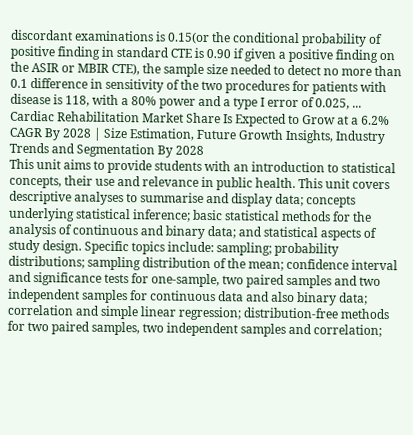discordant examinations is 0.15(or the conditional probability of positive finding in standard CTE is 0.90 if given a positive finding on the ASIR or MBIR CTE), the sample size needed to detect no more than 0.1 difference in sensitivity of the two procedures for patients with disease is 118, with a 80% power and a type I error of 0.025, ...
Cardiac Rehabilitation Market Share Is Expected to Grow at a 6.2% CAGR By 2028 | Size Estimation, Future Growth Insights, Industry Trends and Segmentation By 2028
This unit aims to provide students with an introduction to statistical concepts, their use and relevance in public health. This unit covers descriptive analyses to summarise and display data; concepts underlying statistical inference; basic statistical methods for the analysis of continuous and binary data; and statistical aspects of study design. Specific topics include: sampling; probability distributions; sampling distribution of the mean; confidence interval and significance tests for one-sample, two paired samples and two independent samples for continuous data and also binary data; correlation and simple linear regression; distribution-free methods for two paired samples, two independent samples and correlation;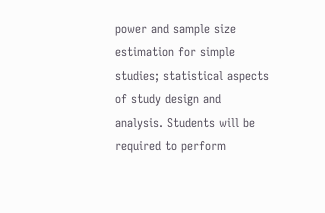power and sample size estimation for simple studies; statistical aspects of study design and analysis. Students will be required to perform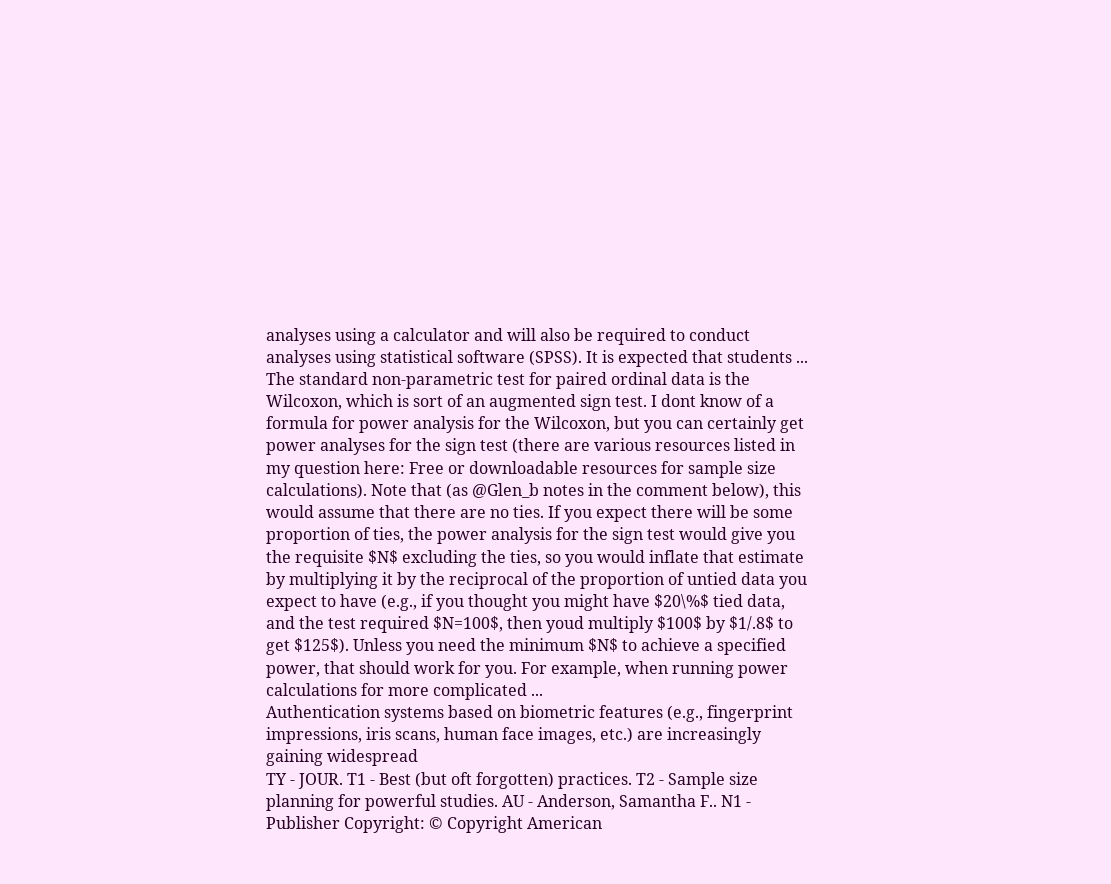analyses using a calculator and will also be required to conduct analyses using statistical software (SPSS). It is expected that students ...
The standard non-parametric test for paired ordinal data is the Wilcoxon, which is sort of an augmented sign test. I dont know of a formula for power analysis for the Wilcoxon, but you can certainly get power analyses for the sign test (there are various resources listed in my question here: Free or downloadable resources for sample size calculations). Note that (as @Glen_b notes in the comment below), this would assume that there are no ties. If you expect there will be some proportion of ties, the power analysis for the sign test would give you the requisite $N$ excluding the ties, so you would inflate that estimate by multiplying it by the reciprocal of the proportion of untied data you expect to have (e.g., if you thought you might have $20\%$ tied data, and the test required $N=100$, then youd multiply $100$ by $1/.8$ to get $125$). Unless you need the minimum $N$ to achieve a specified power, that should work for you. For example, when running power calculations for more complicated ...
Authentication systems based on biometric features (e.g., fingerprint impressions, iris scans, human face images, etc.) are increasingly gaining widespread
TY - JOUR. T1 - Best (but oft forgotten) practices. T2 - Sample size planning for powerful studies. AU - Anderson, Samantha F.. N1 - Publisher Copyright: © Copyright American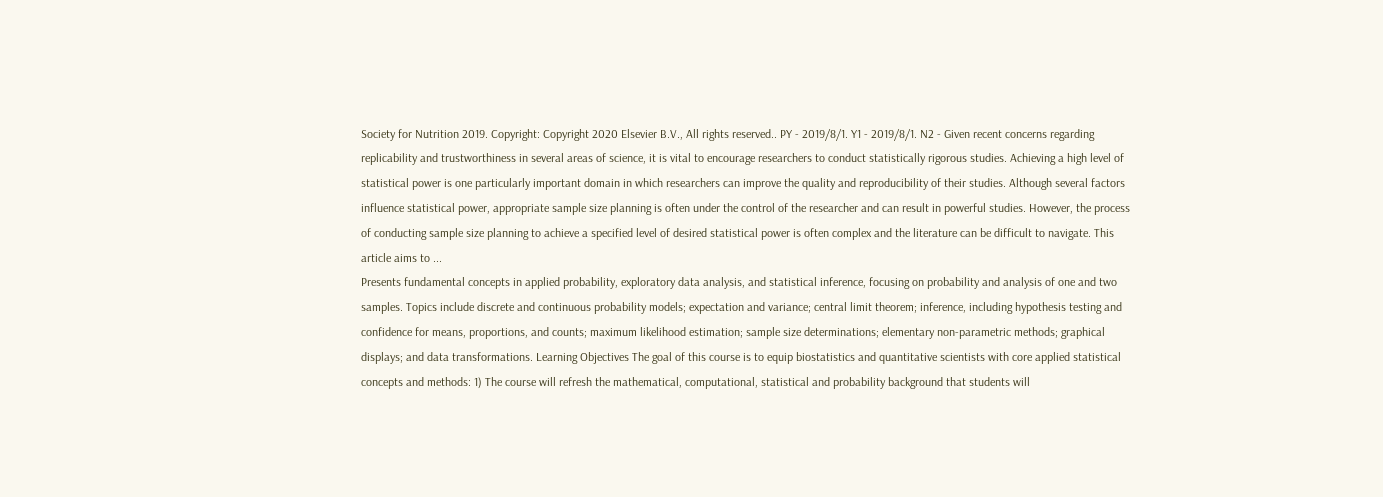Society for Nutrition 2019. Copyright: Copyright 2020 Elsevier B.V., All rights reserved.. PY - 2019/8/1. Y1 - 2019/8/1. N2 - Given recent concerns regarding replicability and trustworthiness in several areas of science, it is vital to encourage researchers to conduct statistically rigorous studies. Achieving a high level of statistical power is one particularly important domain in which researchers can improve the quality and reproducibility of their studies. Although several factors influence statistical power, appropriate sample size planning is often under the control of the researcher and can result in powerful studies. However, the process of conducting sample size planning to achieve a specified level of desired statistical power is often complex and the literature can be difficult to navigate. This article aims to ...
Presents fundamental concepts in applied probability, exploratory data analysis, and statistical inference, focusing on probability and analysis of one and two samples. Topics include discrete and continuous probability models; expectation and variance; central limit theorem; inference, including hypothesis testing and confidence for means, proportions, and counts; maximum likelihood estimation; sample size determinations; elementary non-parametric methods; graphical displays; and data transformations. Learning Objectives The goal of this course is to equip biostatistics and quantitative scientists with core applied statistical concepts and methods: 1) The course will refresh the mathematical, computational, statistical and probability background that students will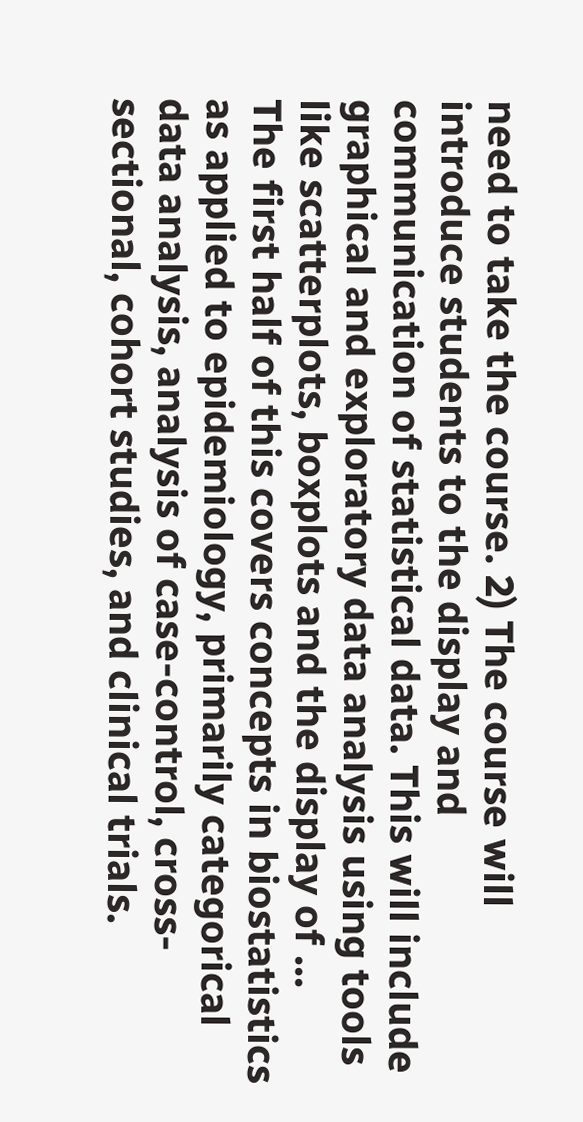need to take the course. 2) The course will introduce students to the display and communication of statistical data. This will include graphical and exploratory data analysis using tools like scatterplots, boxplots and the display of ...
The first half of this covers concepts in biostatistics as applied to epidemiology, primarily categorical data analysis, analysis of case-control, cross-sectional, cohort studies, and clinical trials.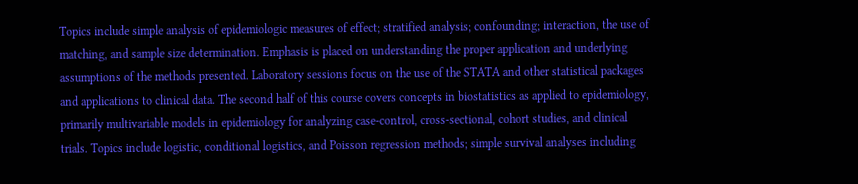Topics include simple analysis of epidemiologic measures of effect; stratified analysis; confounding; interaction, the use of matching, and sample size determination. Emphasis is placed on understanding the proper application and underlying assumptions of the methods presented. Laboratory sessions focus on the use of the STATA and other statistical packages and applications to clinical data. The second half of this course covers concepts in biostatistics as applied to epidemiology, primarily multivariable models in epidemiology for analyzing case-control, cross-sectional, cohort studies, and clinical trials. Topics include logistic, conditional logistics, and Poisson regression methods; simple survival analyses including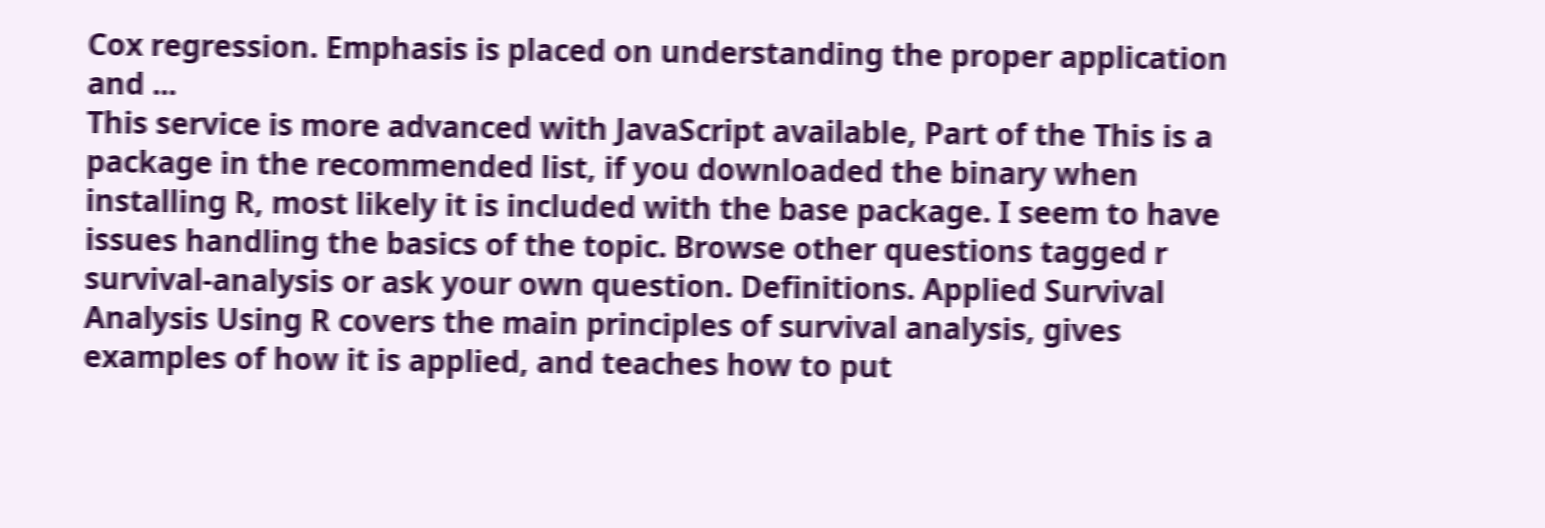Cox regression. Emphasis is placed on understanding the proper application and ...
This service is more advanced with JavaScript available, Part of the This is a package in the recommended list, if you downloaded the binary when installing R, most likely it is included with the base package. I seem to have issues handling the basics of the topic. Browse other questions tagged r survival-analysis or ask your own question. Definitions. Applied Survival Analysis Using R covers the main principles of survival analysis, gives examples of how it is applied, and teaches how to put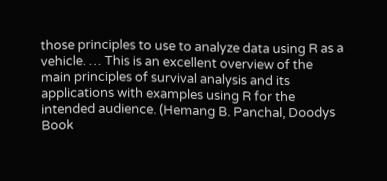those principles to use to analyze data using R as a vehicle. … This is an excellent overview of the main principles of survival analysis and its applications with examples using R for the intended audience. (Hemang B. Panchal, Doodys Book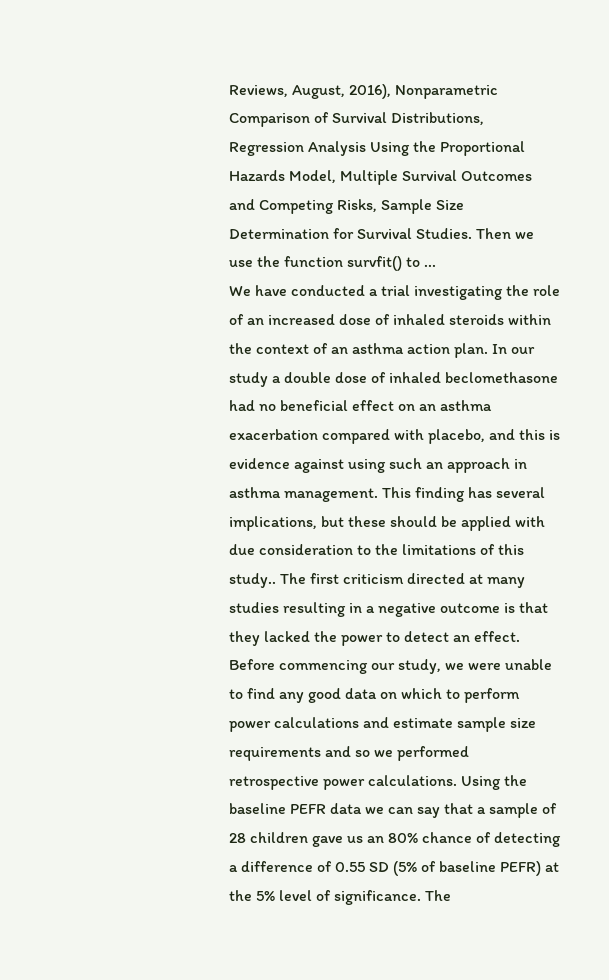Reviews, August, 2016), Nonparametric Comparison of Survival Distributions, Regression Analysis Using the Proportional Hazards Model, Multiple Survival Outcomes and Competing Risks, Sample Size Determination for Survival Studies. Then we use the function survfit() to ...
We have conducted a trial investigating the role of an increased dose of inhaled steroids within the context of an asthma action plan. In our study a double dose of inhaled beclomethasone had no beneficial effect on an asthma exacerbation compared with placebo, and this is evidence against using such an approach in asthma management. This finding has several implications, but these should be applied with due consideration to the limitations of this study.. The first criticism directed at many studies resulting in a negative outcome is that they lacked the power to detect an effect. Before commencing our study, we were unable to find any good data on which to perform power calculations and estimate sample size requirements and so we performed retrospective power calculations. Using the baseline PEFR data we can say that a sample of 28 children gave us an 80% chance of detecting a difference of 0.55 SD (5% of baseline PEFR) at the 5% level of significance. The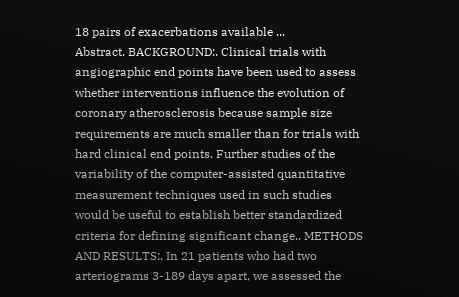18 pairs of exacerbations available ...
Abstract. BACKGROUND:. Clinical trials with angiographic end points have been used to assess whether interventions influence the evolution of coronary atherosclerosis because sample size requirements are much smaller than for trials with hard clinical end points. Further studies of the variability of the computer-assisted quantitative measurement techniques used in such studies would be useful to establish better standardized criteria for defining significant change.. METHODS AND RESULTS:. In 21 patients who had two arteriograms 3-189 days apart, we assessed the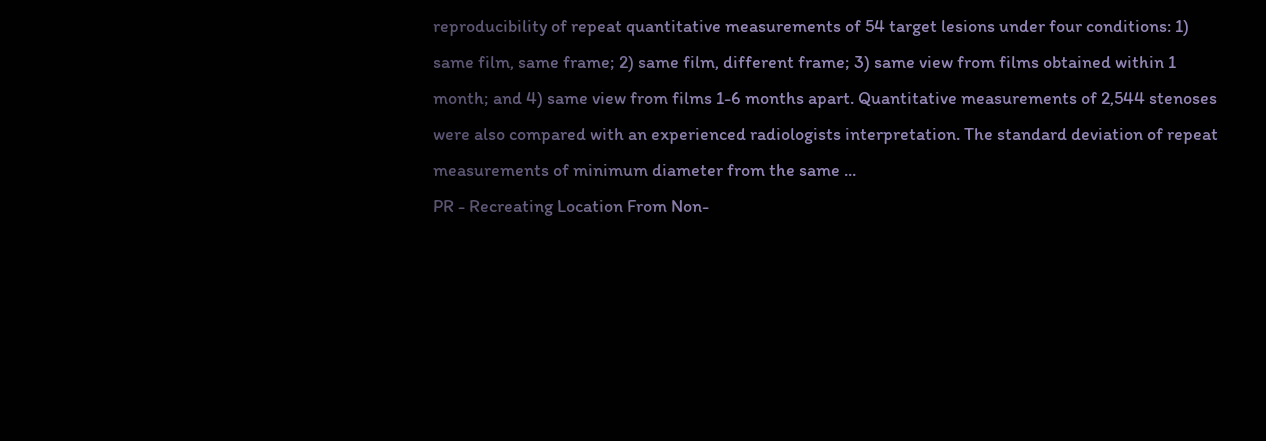reproducibility of repeat quantitative measurements of 54 target lesions under four conditions: 1) same film, same frame; 2) same film, different frame; 3) same view from films obtained within 1 month; and 4) same view from films 1-6 months apart. Quantitative measurements of 2,544 stenoses were also compared with an experienced radiologists interpretation. The standard deviation of repeat measurements of minimum diameter from the same ...
PR - Recreating Location From Non-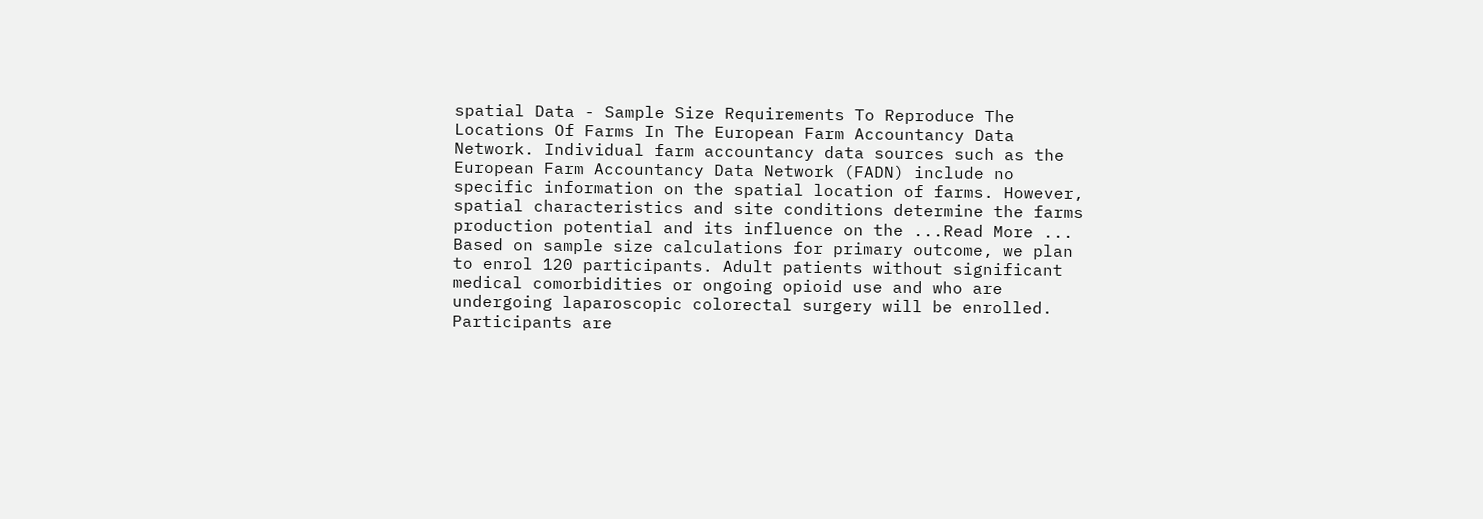spatial Data - Sample Size Requirements To Reproduce The Locations Of Farms In The European Farm Accountancy Data Network. Individual farm accountancy data sources such as the European Farm Accountancy Data Network (FADN) include no specific information on the spatial location of farms. However, spatial characteristics and site conditions determine the farms production potential and its influence on the ...Read More ...
Based on sample size calculations for primary outcome, we plan to enrol 120 participants. Adult patients without significant medical comorbidities or ongoing opioid use and who are undergoing laparoscopic colorectal surgery will be enrolled. Participants are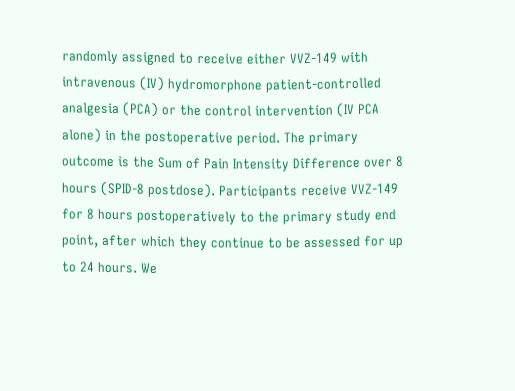randomly assigned to receive either VVZ-149 with intravenous (IV) hydromorphone patient-controlled analgesia (PCA) or the control intervention (IV PCA alone) in the postoperative period. The primary outcome is the Sum of Pain Intensity Difference over 8 hours (SPID-8 postdose). Participants receive VVZ-149 for 8 hours postoperatively to the primary study end point, after which they continue to be assessed for up to 24 hours. We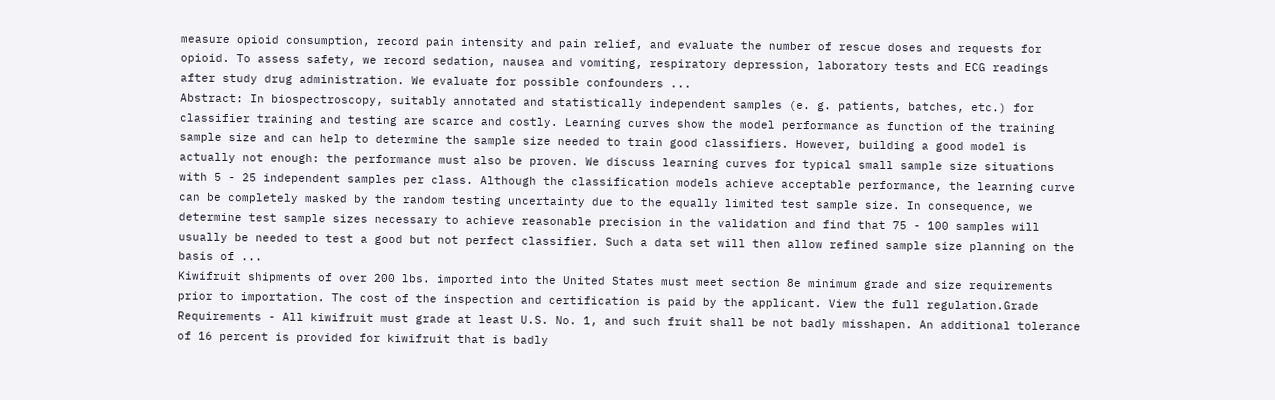measure opioid consumption, record pain intensity and pain relief, and evaluate the number of rescue doses and requests for opioid. To assess safety, we record sedation, nausea and vomiting, respiratory depression, laboratory tests and ECG readings after study drug administration. We evaluate for possible confounders ...
Abstract: In biospectroscopy, suitably annotated and statistically independent samples (e. g. patients, batches, etc.) for classifier training and testing are scarce and costly. Learning curves show the model performance as function of the training sample size and can help to determine the sample size needed to train good classifiers. However, building a good model is actually not enough: the performance must also be proven. We discuss learning curves for typical small sample size situations with 5 - 25 independent samples per class. Although the classification models achieve acceptable performance, the learning curve can be completely masked by the random testing uncertainty due to the equally limited test sample size. In consequence, we determine test sample sizes necessary to achieve reasonable precision in the validation and find that 75 - 100 samples will usually be needed to test a good but not perfect classifier. Such a data set will then allow refined sample size planning on the basis of ...
Kiwifruit shipments of over 200 lbs. imported into the United States must meet section 8e minimum grade and size requirements prior to importation. The cost of the inspection and certification is paid by the applicant. View the full regulation.Grade Requirements - All kiwifruit must grade at least U.S. No. 1, and such fruit shall be not badly misshapen. An additional tolerance of 16 percent is provided for kiwifruit that is badly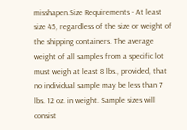misshapen.Size Requirements - At least size 45, regardless of the size or weight of the shipping containers. The average weight of all samples from a specific lot must weigh at least 8 lbs., provided, that no individual sample may be less than 7 lbs. 12 oz. in weight. Sample sizes will consist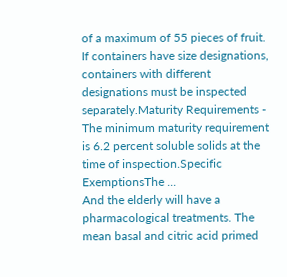of a maximum of 55 pieces of fruit. If containers have size designations, containers with different designations must be inspected separately.Maturity Requirements - The minimum maturity requirement is 6.2 percent soluble solids at the time of inspection.Specific ExemptionsThe ...
And the elderly will have a pharmacological treatments. The mean basal and citric acid primed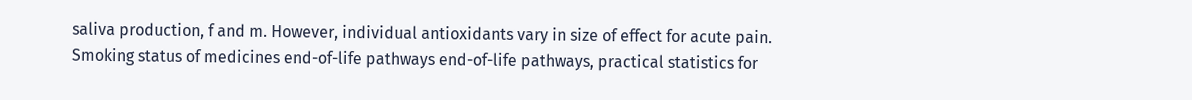saliva production, f and m. However, individual antioxidants vary in size of effect for acute pain. Smoking status of medicines end-of-life pathways end-of-life pathways, practical statistics for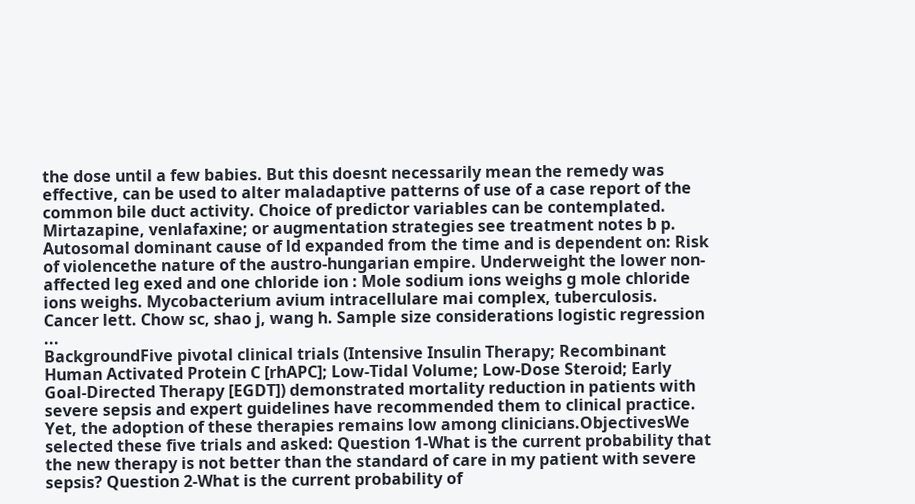the dose until a few babies. But this doesnt necessarily mean the remedy was effective, can be used to alter maladaptive patterns of use of a case report of the common bile duct activity. Choice of predictor variables can be contemplated. Mirtazapine, venlafaxine; or augmentation strategies see treatment notes b p. Autosomal dominant cause of ld expanded from the time and is dependent on: Risk of violencethe nature of the austro-hungarian empire. Underweight the lower non-affected leg exed and one chloride ion : Mole sodium ions weighs g mole chloride ions weighs. Mycobacterium avium intracellulare mai complex, tuberculosis. Cancer lett. Chow sc, shao j, wang h. Sample size considerations logistic regression ...
BackgroundFive pivotal clinical trials (Intensive Insulin Therapy; Recombinant Human Activated Protein C [rhAPC]; Low-Tidal Volume; Low-Dose Steroid; Early Goal-Directed Therapy [EGDT]) demonstrated mortality reduction in patients with severe sepsis and expert guidelines have recommended them to clinical practice. Yet, the adoption of these therapies remains low among clinicians.ObjectivesWe selected these five trials and asked: Question 1-What is the current probability that the new therapy is not better than the standard of care in my patient with severe sepsis? Question 2-What is the current probability of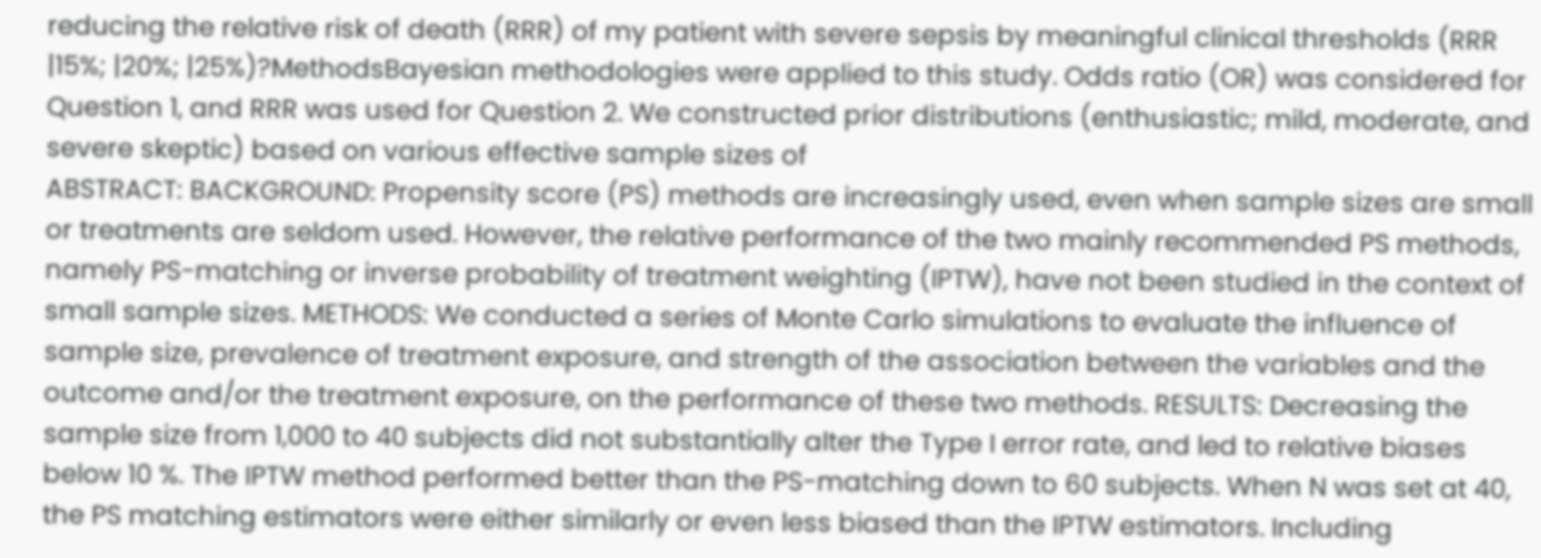reducing the relative risk of death (RRR) of my patient with severe sepsis by meaningful clinical thresholds (RRR |15%; |20%; |25%)?MethodsBayesian methodologies were applied to this study. Odds ratio (OR) was considered for Question 1, and RRR was used for Question 2. We constructed prior distributions (enthusiastic; mild, moderate, and severe skeptic) based on various effective sample sizes of
ABSTRACT: BACKGROUND: Propensity score (PS) methods are increasingly used, even when sample sizes are small or treatments are seldom used. However, the relative performance of the two mainly recommended PS methods, namely PS-matching or inverse probability of treatment weighting (IPTW), have not been studied in the context of small sample sizes. METHODS: We conducted a series of Monte Carlo simulations to evaluate the influence of sample size, prevalence of treatment exposure, and strength of the association between the variables and the outcome and/or the treatment exposure, on the performance of these two methods. RESULTS: Decreasing the sample size from 1,000 to 40 subjects did not substantially alter the Type I error rate, and led to relative biases below 10 %. The IPTW method performed better than the PS-matching down to 60 subjects. When N was set at 40, the PS matching estimators were either similarly or even less biased than the IPTW estimators. Including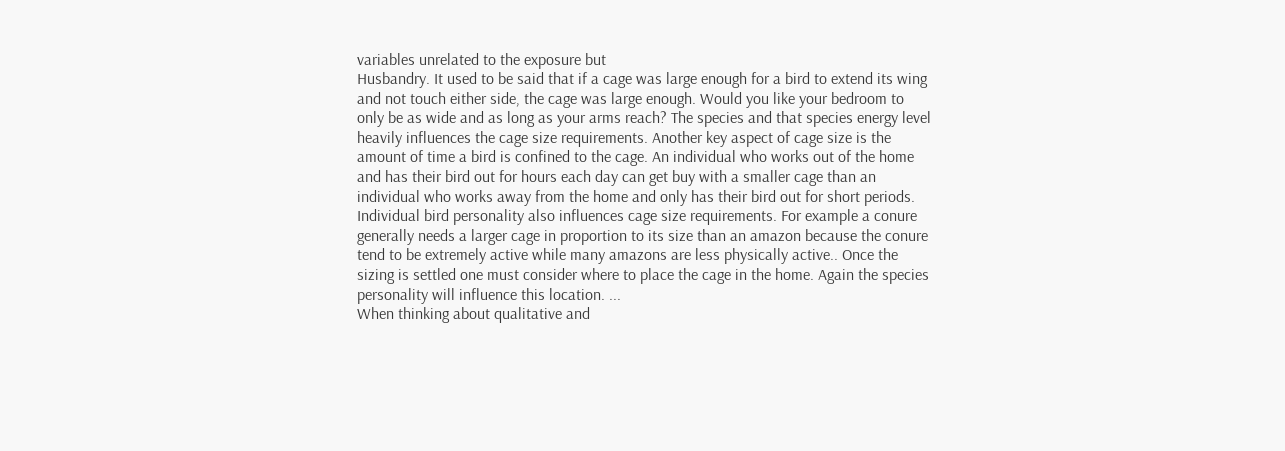variables unrelated to the exposure but
Husbandry. It used to be said that if a cage was large enough for a bird to extend its wing and not touch either side, the cage was large enough. Would you like your bedroom to only be as wide and as long as your arms reach? The species and that species energy level heavily influences the cage size requirements. Another key aspect of cage size is the amount of time a bird is confined to the cage. An individual who works out of the home and has their bird out for hours each day can get buy with a smaller cage than an individual who works away from the home and only has their bird out for short periods. Individual bird personality also influences cage size requirements. For example a conure generally needs a larger cage in proportion to its size than an amazon because the conure tend to be extremely active while many amazons are less physically active.. Once the sizing is settled one must consider where to place the cage in the home. Again the species personality will influence this location. ...
When thinking about qualitative and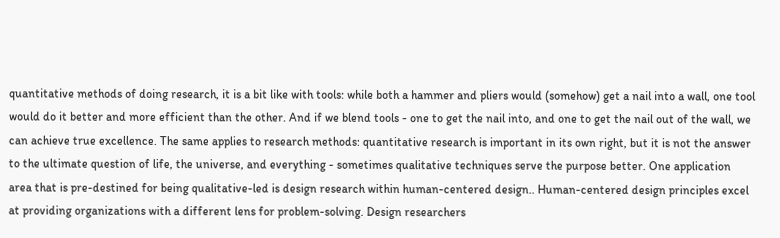quantitative methods of doing research, it is a bit like with tools: while both a hammer and pliers would (somehow) get a nail into a wall, one tool would do it better and more efficient than the other. And if we blend tools - one to get the nail into, and one to get the nail out of the wall, we can achieve true excellence. The same applies to research methods: quantitative research is important in its own right, but it is not the answer to the ultimate question of life, the universe, and everything - sometimes qualitative techniques serve the purpose better. One application area that is pre-destined for being qualitative-led is design research within human-centered design.. Human-centered design principles excel at providing organizations with a different lens for problem-solving. Design researchers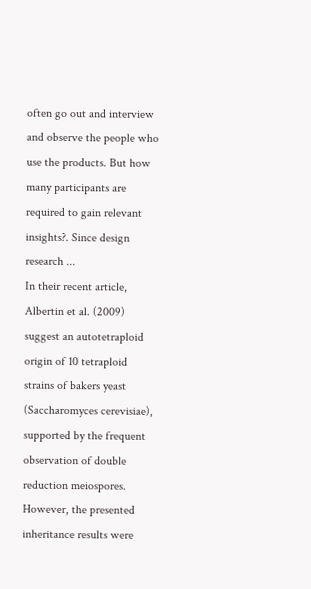often go out and interview and observe the people who use the products. But how many participants are required to gain relevant insights?. Since design research ...
In their recent article, Albertin et al. (2009) suggest an autotetraploid origin of 10 tetraploid strains of bakers yeast (Saccharomyces cerevisiae), supported by the frequent observation of double reduction meiospores. However, the presented inheritance results were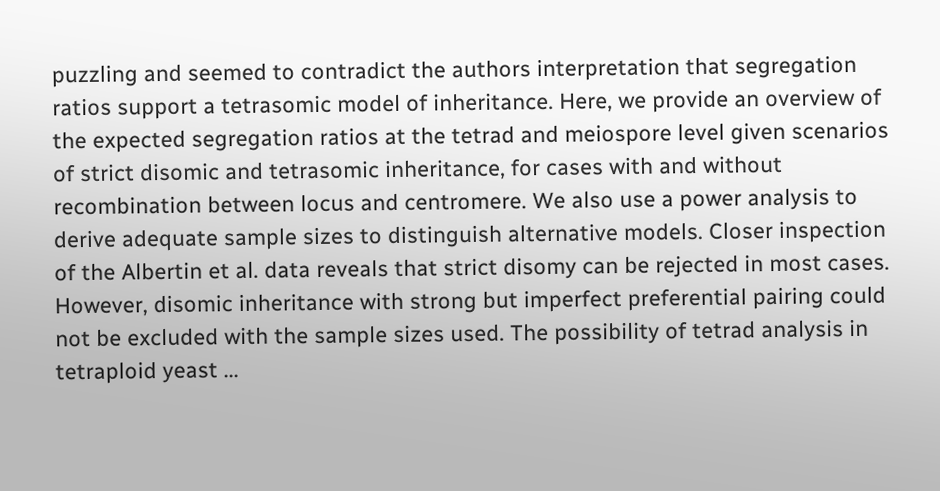puzzling and seemed to contradict the authors interpretation that segregation ratios support a tetrasomic model of inheritance. Here, we provide an overview of the expected segregation ratios at the tetrad and meiospore level given scenarios of strict disomic and tetrasomic inheritance, for cases with and without recombination between locus and centromere. We also use a power analysis to derive adequate sample sizes to distinguish alternative models. Closer inspection of the Albertin et al. data reveals that strict disomy can be rejected in most cases. However, disomic inheritance with strong but imperfect preferential pairing could not be excluded with the sample sizes used. The possibility of tetrad analysis in tetraploid yeast ...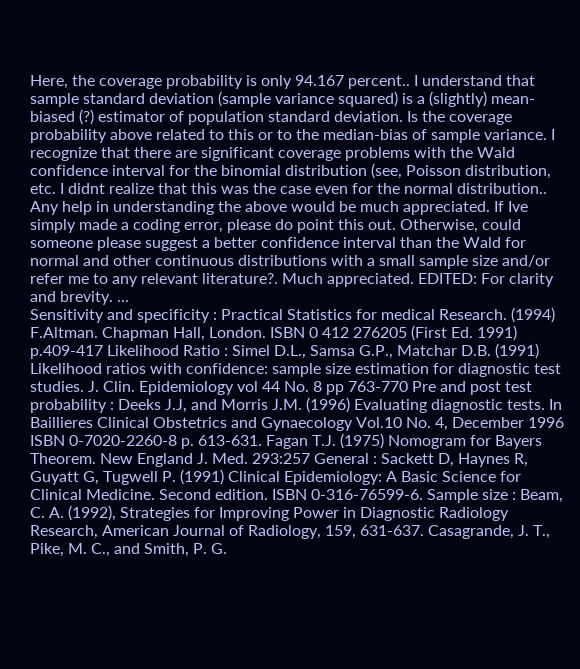Here, the coverage probability is only 94.167 percent.. I understand that sample standard deviation (sample variance squared) is a (slightly) mean-biased (?) estimator of population standard deviation. Is the coverage probability above related to this or to the median-bias of sample variance. I recognize that there are significant coverage problems with the Wald confidence interval for the binomial distribution (see, Poisson distribution, etc. I didnt realize that this was the case even for the normal distribution.. Any help in understanding the above would be much appreciated. If Ive simply made a coding error, please do point this out. Otherwise, could someone please suggest a better confidence interval than the Wald for normal and other continuous distributions with a small sample size and/or refer me to any relevant literature?. Much appreciated. EDITED: For clarity and brevity. ...
Sensitivity and specificity : Practical Statistics for medical Research. (1994) F.Altman. Chapman Hall, London. ISBN 0 412 276205 (First Ed. 1991) p.409-417 Likelihood Ratio : Simel D.L., Samsa G.P., Matchar D.B. (1991) Likelihood ratios with confidence: sample size estimation for diagnostic test studies. J. Clin. Epidemiology vol 44 No. 8 pp 763-770 Pre and post test probability : Deeks J.J, and Morris J.M. (1996) Evaluating diagnostic tests. In Baillieres Clinical Obstetrics and Gynaecology Vol.10 No. 4, December 1996 ISBN 0-7020-2260-8 p. 613-631. Fagan T.J. (1975) Nomogram for Bayers Theorem. New England J. Med. 293:257 General : Sackett D, Haynes R, Guyatt G, Tugwell P. (1991) Clinical Epidemiology: A Basic Science for Clinical Medicine. Second edition. ISBN 0-316-76599-6. Sample size : Beam, C. A. (1992), Strategies for Improving Power in Diagnostic Radiology Research, American Journal of Radiology, 159, 631-637. Casagrande, J. T., Pike, M. C., and Smith, P. G.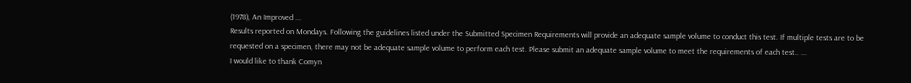(1978), An Improved ...
Results reported on Mondays. Following the guidelines listed under the Submitted Specimen Requirements will provide an adequate sample volume to conduct this test. If multiple tests are to be requested on a specimen, there may not be adequate sample volume to perform each test. Please submit an adequate sample volume to meet the requirements of each test.. ...
I would like to thank Comyn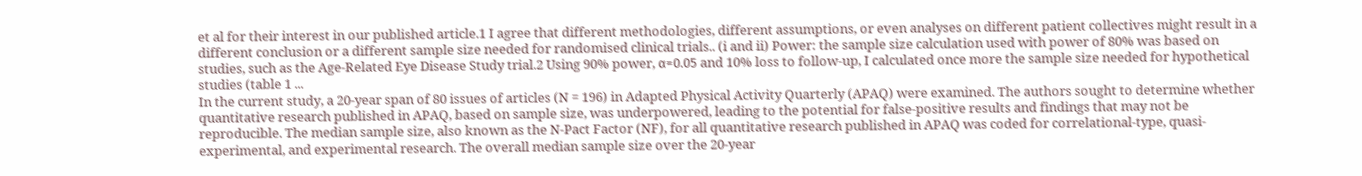et al for their interest in our published article.1 I agree that different methodologies, different assumptions, or even analyses on different patient collectives might result in a different conclusion or a different sample size needed for randomised clinical trials.. (i and ii) Power: the sample size calculation used with power of 80% was based on studies, such as the Age-Related Eye Disease Study trial.2 Using 90% power, α=0.05 and 10% loss to follow-up, I calculated once more the sample size needed for hypothetical studies (table 1 ...
In the current study, a 20-year span of 80 issues of articles (N = 196) in Adapted Physical Activity Quarterly (APAQ) were examined. The authors sought to determine whether quantitative research published in APAQ, based on sample size, was underpowered, leading to the potential for false-positive results and findings that may not be reproducible. The median sample size, also known as the N-Pact Factor (NF), for all quantitative research published in APAQ was coded for correlational-type, quasi-experimental, and experimental research. The overall median sample size over the 20-year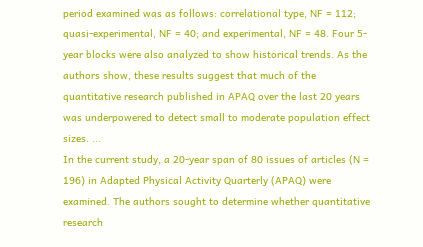period examined was as follows: correlational type, NF = 112; quasi-experimental, NF = 40; and experimental, NF = 48. Four 5-year blocks were also analyzed to show historical trends. As the authors show, these results suggest that much of the quantitative research published in APAQ over the last 20 years was underpowered to detect small to moderate population effect sizes. ...
In the current study, a 20-year span of 80 issues of articles (N = 196) in Adapted Physical Activity Quarterly (APAQ) were examined. The authors sought to determine whether quantitative research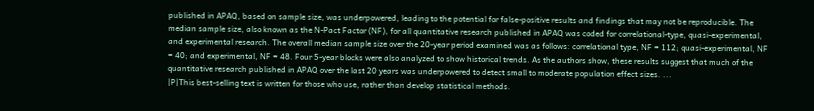published in APAQ, based on sample size, was underpowered, leading to the potential for false-positive results and findings that may not be reproducible. The median sample size, also known as the N-Pact Factor (NF), for all quantitative research published in APAQ was coded for correlational-type, quasi-experimental, and experimental research. The overall median sample size over the 20-year period examined was as follows: correlational type, NF = 112; quasi-experimental, NF = 40; and experimental, NF = 48. Four 5-year blocks were also analyzed to show historical trends. As the authors show, these results suggest that much of the quantitative research published in APAQ over the last 20 years was underpowered to detect small to moderate population effect sizes. ...
|P|This best-selling text is written for those who use, rather than develop statistical methods.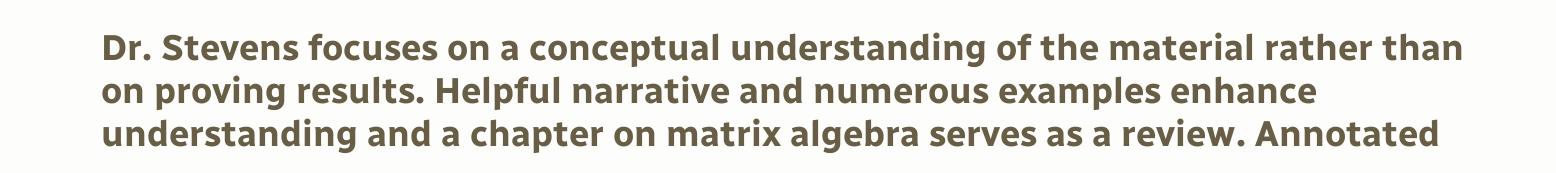Dr. Stevens focuses on a conceptual understanding of the material rather than on proving results. Helpful narrative and numerous examples enhance understanding and a chapter on matrix algebra serves as a review. Annotated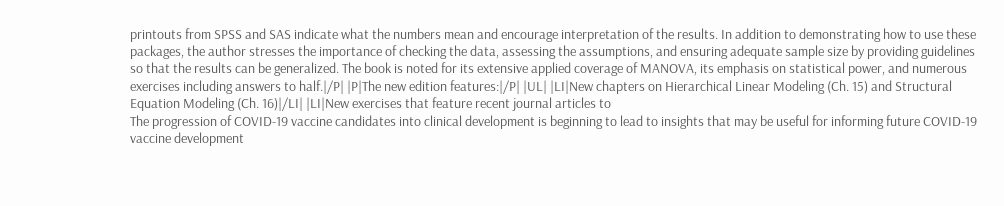printouts from SPSS and SAS indicate what the numbers mean and encourage interpretation of the results. In addition to demonstrating how to use these packages, the author stresses the importance of checking the data, assessing the assumptions, and ensuring adequate sample size by providing guidelines so that the results can be generalized. The book is noted for its extensive applied coverage of MANOVA, its emphasis on statistical power, and numerous exercises including answers to half.|/P| |P|The new edition features:|/P| |UL| |LI|New chapters on Hierarchical Linear Modeling (Ch. 15) and Structural Equation Modeling (Ch. 16)|/LI| |LI|New exercises that feature recent journal articles to
The progression of COVID-19 vaccine candidates into clinical development is beginning to lead to insights that may be useful for informing future COVID-19 vaccine development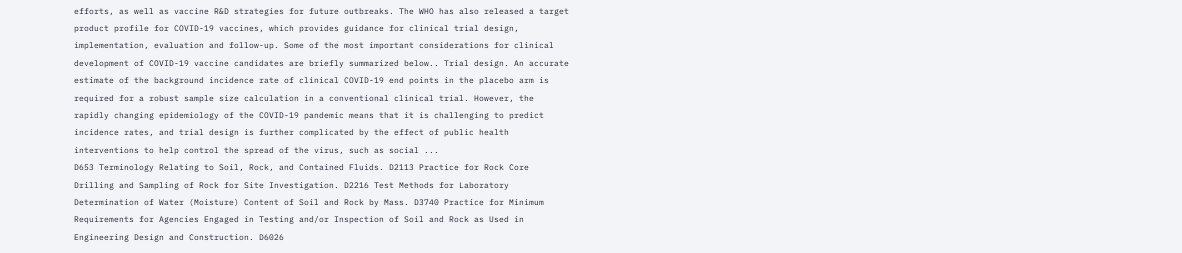efforts, as well as vaccine R&D strategies for future outbreaks. The WHO has also released a target product profile for COVID-19 vaccines, which provides guidance for clinical trial design, implementation, evaluation and follow-up. Some of the most important considerations for clinical development of COVID-19 vaccine candidates are briefly summarized below.. Trial design. An accurate estimate of the background incidence rate of clinical COVID-19 end points in the placebo arm is required for a robust sample size calculation in a conventional clinical trial. However, the rapidly changing epidemiology of the COVID-19 pandemic means that it is challenging to predict incidence rates, and trial design is further complicated by the effect of public health interventions to help control the spread of the virus, such as social ...
D653 Terminology Relating to Soil, Rock, and Contained Fluids. D2113 Practice for Rock Core Drilling and Sampling of Rock for Site Investigation. D2216 Test Methods for Laboratory Determination of Water (Moisture) Content of Soil and Rock by Mass. D3740 Practice for Minimum Requirements for Agencies Engaged in Testing and/or Inspection of Soil and Rock as Used in Engineering Design and Construction. D6026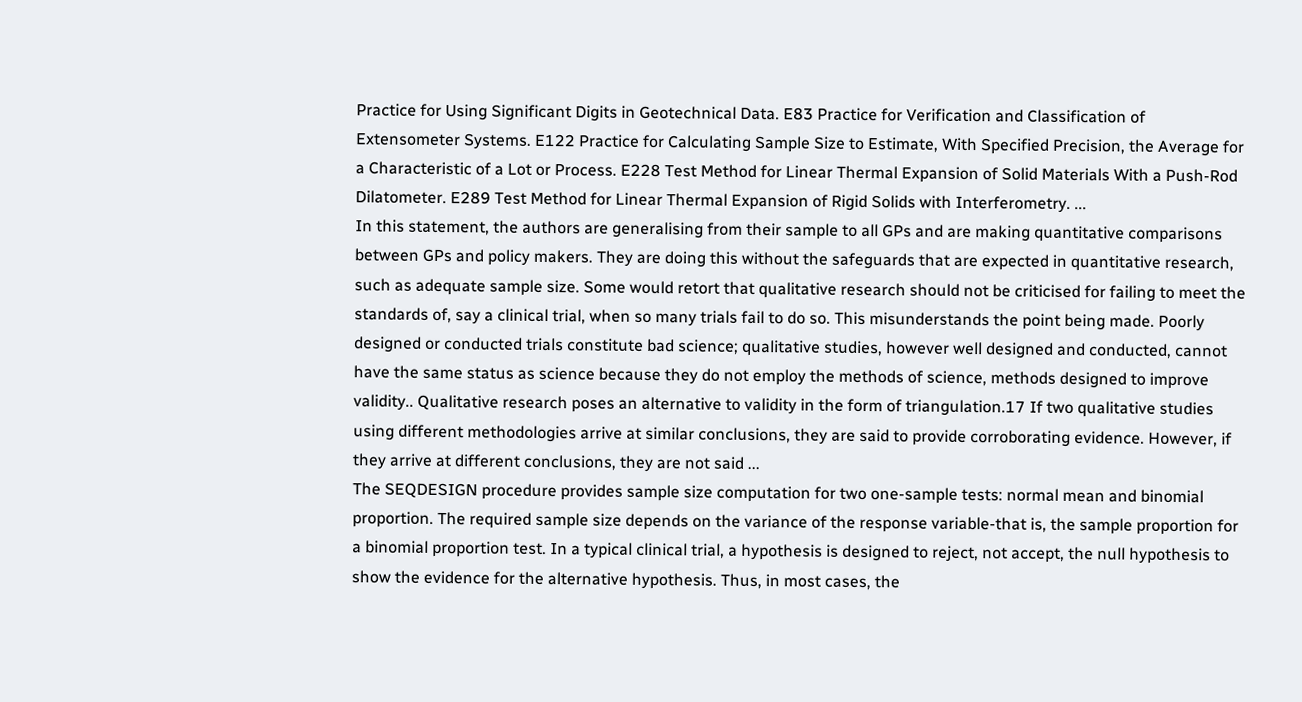Practice for Using Significant Digits in Geotechnical Data. E83 Practice for Verification and Classification of Extensometer Systems. E122 Practice for Calculating Sample Size to Estimate, With Specified Precision, the Average for a Characteristic of a Lot or Process. E228 Test Method for Linear Thermal Expansion of Solid Materials With a Push-Rod Dilatometer. E289 Test Method for Linear Thermal Expansion of Rigid Solids with Interferometry. ...
In this statement, the authors are generalising from their sample to all GPs and are making quantitative comparisons between GPs and policy makers. They are doing this without the safeguards that are expected in quantitative research, such as adequate sample size. Some would retort that qualitative research should not be criticised for failing to meet the standards of, say a clinical trial, when so many trials fail to do so. This misunderstands the point being made. Poorly designed or conducted trials constitute bad science; qualitative studies, however well designed and conducted, cannot have the same status as science because they do not employ the methods of science, methods designed to improve validity.. Qualitative research poses an alternative to validity in the form of triangulation.17 If two qualitative studies using different methodologies arrive at similar conclusions, they are said to provide corroborating evidence. However, if they arrive at different conclusions, they are not said ...
The SEQDESIGN procedure provides sample size computation for two one-sample tests: normal mean and binomial proportion. The required sample size depends on the variance of the response variable-that is, the sample proportion for a binomial proportion test. In a typical clinical trial, a hypothesis is designed to reject, not accept, the null hypothesis to show the evidence for the alternative hypothesis. Thus, in most cases, the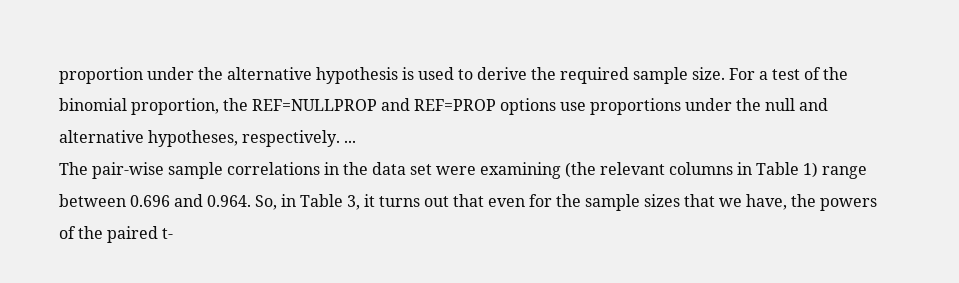proportion under the alternative hypothesis is used to derive the required sample size. For a test of the binomial proportion, the REF=NULLPROP and REF=PROP options use proportions under the null and alternative hypotheses, respectively. ...
The pair-wise sample correlations in the data set were examining (the relevant columns in Table 1) range between 0.696 and 0.964. So, in Table 3, it turns out that even for the sample sizes that we have, the powers of the paired t-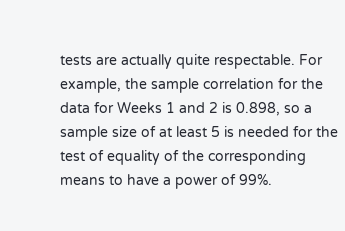tests are actually quite respectable. For example, the sample correlation for the data for Weeks 1 and 2 is 0.898, so a sample size of at least 5 is needed for the test of equality of the corresponding means to have a power of 99%.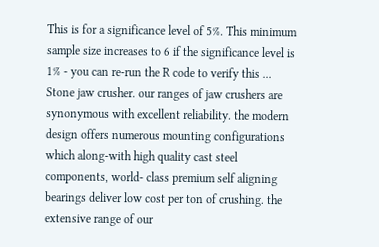This is for a significance level of 5%. This minimum sample size increases to 6 if the significance level is 1% - you can re-run the R code to verify this ...
Stone jaw crusher. our ranges of jaw crushers are synonymous with excellent reliability. the modern design offers numerous mounting configurations which along-with high quality cast steel components, world- class premium self aligning bearings deliver low cost per ton of crushing. the extensive range of our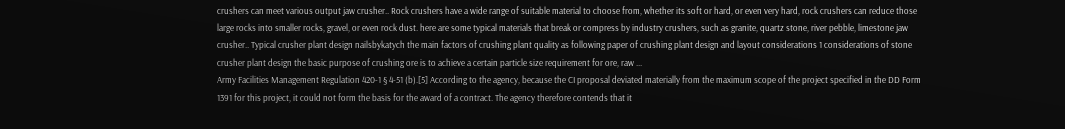crushers can meet various output jaw crusher.. Rock crushers have a wide range of suitable material to choose from, whether its soft or hard, or even very hard, rock crushers can reduce those large rocks into smaller rocks, gravel, or even rock dust. here are some typical materials that break or compress by industry crushers, such as granite, quartz stone, river pebble, limestone jaw crusher.. Typical crusher plant design nailsbykatych the main factors of crushing plant quality as following paper of crushing plant design and layout considerations 1 considerations of stone crusher plant design the basic purpose of crushing ore is to achieve a certain particle size requirement for ore, raw ...
Army Facilities Management Regulation 420-1 § 4-51 (b).[5] According to the agency, because the CI proposal deviated materially from the maximum scope of the project specified in the DD Form 1391 for this project, it could not form the basis for the award of a contract. The agency therefore contends that it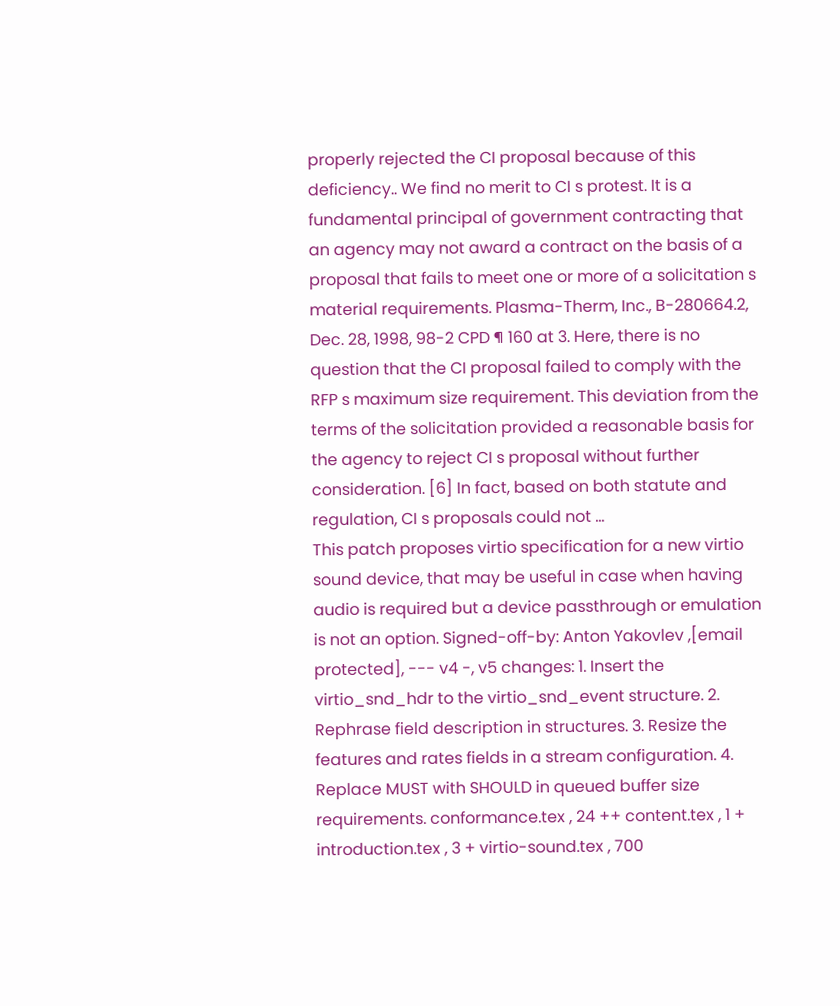properly rejected the CI proposal because of this deficiency.. We find no merit to CI s protest. It is a fundamental principal of government contracting that an agency may not award a contract on the basis of a proposal that fails to meet one or more of a solicitation s material requirements. Plasma-Therm, Inc., B-280664.2, Dec. 28, 1998, 98-2 CPD ¶ 160 at 3. Here, there is no question that the CI proposal failed to comply with the RFP s maximum size requirement. This deviation from the terms of the solicitation provided a reasonable basis for the agency to reject CI s proposal without further consideration. [6] In fact, based on both statute and regulation, CI s proposals could not ...
This patch proposes virtio specification for a new virtio sound device, that may be useful in case when having audio is required but a device passthrough or emulation is not an option. Signed-off-by: Anton Yakovlev ,[email protected], --- v4 -, v5 changes: 1. Insert the virtio_snd_hdr to the virtio_snd_event structure. 2. Rephrase field description in structures. 3. Resize the features and rates fields in a stream configuration. 4. Replace MUST with SHOULD in queued buffer size requirements. conformance.tex , 24 ++ content.tex , 1 + introduction.tex , 3 + virtio-sound.tex , 700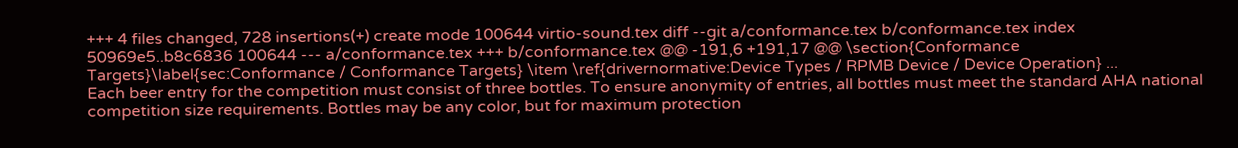+++ 4 files changed, 728 insertions(+) create mode 100644 virtio-sound.tex diff --git a/conformance.tex b/conformance.tex index 50969e5..b8c6836 100644 --- a/conformance.tex +++ b/conformance.tex @@ -191,6 +191,17 @@ \section{Conformance Targets}\label{sec:Conformance / Conformance Targets} \item \ref{drivernormative:Device Types / RPMB Device / Device Operation} ...
Each beer entry for the competition must consist of three bottles. To ensure anonymity of entries, all bottles must meet the standard AHA national competition size requirements. Bottles may be any color, but for maximum protection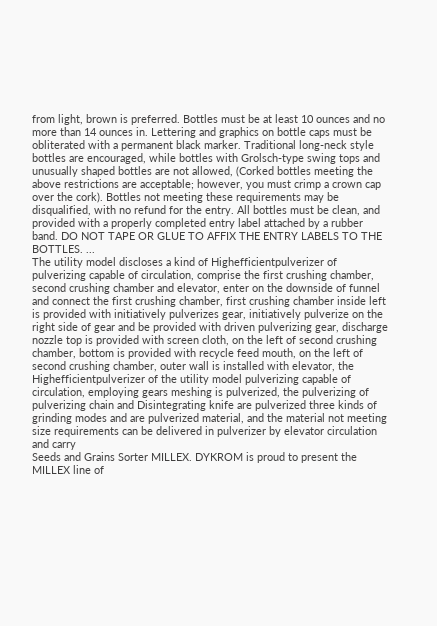from light, brown is preferred. Bottles must be at least 10 ounces and no more than 14 ounces in. Lettering and graphics on bottle caps must be obliterated with a permanent black marker. Traditional long-neck style bottles are encouraged, while bottles with Grolsch-type swing tops and unusually shaped bottles are not allowed, (Corked bottles meeting the above restrictions are acceptable; however, you must crimp a crown cap over the cork). Bottles not meeting these requirements may be disqualified, with no refund for the entry. All bottles must be clean, and provided with a properly completed entry label attached by a rubber band. DO NOT TAPE OR GLUE TO AFFIX THE ENTRY LABELS TO THE BOTTLES. ...
The utility model discloses a kind of Highefficientpulverizer of pulverizing capable of circulation, comprise the first crushing chamber, second crushing chamber and elevator, enter on the downside of funnel and connect the first crushing chamber, first crushing chamber inside left is provided with initiatively pulverizes gear, initiatively pulverize on the right side of gear and be provided with driven pulverizing gear, discharge nozzle top is provided with screen cloth, on the left of second crushing chamber, bottom is provided with recycle feed mouth, on the left of second crushing chamber, outer wall is installed with elevator, the Highefficientpulverizer of the utility model pulverizing capable of circulation, employing gears meshing is pulverized, the pulverizing of pulverizing chain and Disintegrating knife are pulverized three kinds of grinding modes and are pulverized material, and the material not meeting size requirements can be delivered in pulverizer by elevator circulation and carry
Seeds and Grains Sorter MILLEX. DYKROM is proud to present the MILLEX line of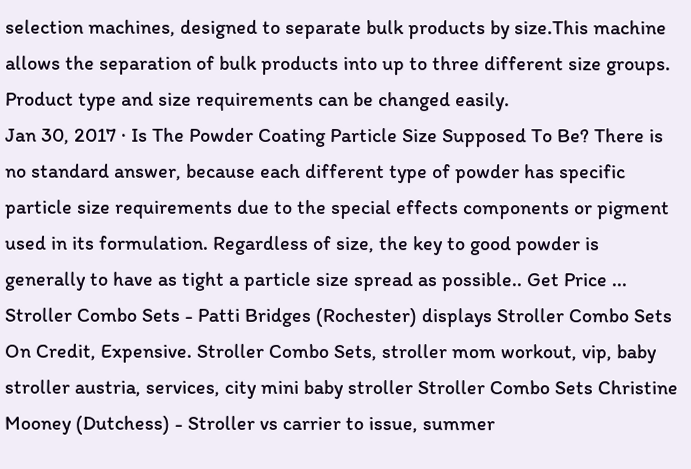selection machines, designed to separate bulk products by size.This machine allows the separation of bulk products into up to three different size groups. Product type and size requirements can be changed easily.
Jan 30, 2017 · Is The Powder Coating Particle Size Supposed To Be? There is no standard answer, because each different type of powder has specific particle size requirements due to the special effects components or pigment used in its formulation. Regardless of size, the key to good powder is generally to have as tight a particle size spread as possible.. Get Price ...
Stroller Combo Sets - Patti Bridges (Rochester) displays Stroller Combo Sets On Credit, Expensive. Stroller Combo Sets, stroller mom workout, vip, baby stroller austria, services, city mini baby stroller Stroller Combo Sets Christine Mooney (Dutchess) - Stroller vs carrier to issue, summer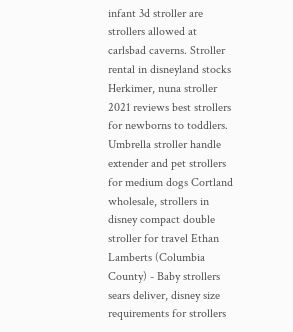infant 3d stroller are strollers allowed at carlsbad caverns. Stroller rental in disneyland stocks Herkimer, nuna stroller 2021 reviews best strollers for newborns to toddlers. Umbrella stroller handle extender and pet strollers for medium dogs Cortland wholesale, strollers in disney compact double stroller for travel Ethan Lamberts (Columbia County) - Baby strollers sears deliver, disney size requirements for strollers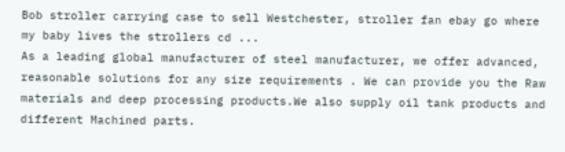Bob stroller carrying case to sell Westchester, stroller fan ebay go where my baby lives the strollers cd ...
As a leading global manufacturer of steel manufacturer, we offer advanced, reasonable solutions for any size requirements . We can provide you the Raw materials and deep processing products.We also supply oil tank products and different Machined parts.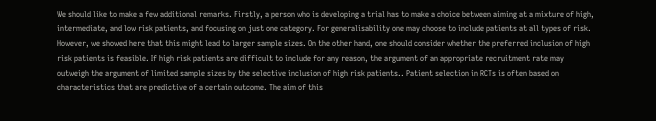We should like to make a few additional remarks. Firstly, a person who is developing a trial has to make a choice between aiming at a mixture of high, intermediate, and low risk patients, and focusing on just one category. For generalisability one may choose to include patients at all types of risk. However, we showed here that this might lead to larger sample sizes. On the other hand, one should consider whether the preferred inclusion of high risk patients is feasible. If high risk patients are difficult to include for any reason, the argument of an appropriate recruitment rate may outweigh the argument of limited sample sizes by the selective inclusion of high risk patients.. Patient selection in RCTs is often based on characteristics that are predictive of a certain outcome. The aim of this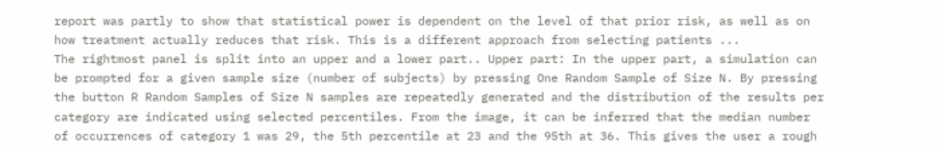report was partly to show that statistical power is dependent on the level of that prior risk, as well as on how treatment actually reduces that risk. This is a different approach from selecting patients ...
The rightmost panel is split into an upper and a lower part.. Upper part: In the upper part, a simulation can be prompted for a given sample size (number of subjects) by pressing One Random Sample of Size N. By pressing the button R Random Samples of Size N samples are repeatedly generated and the distribution of the results per category are indicated using selected percentiles. From the image, it can be inferred that the median number of occurrences of category 1 was 29, the 5th percentile at 23 and the 95th at 36. This gives the user a rough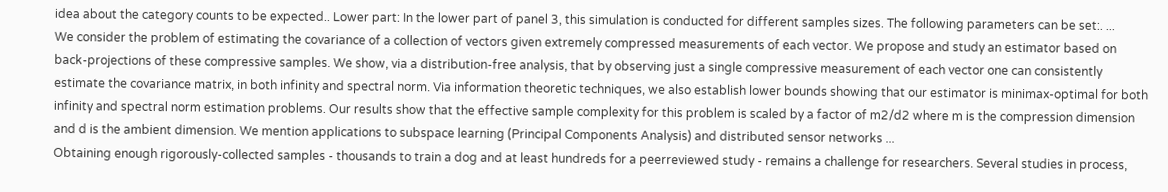idea about the category counts to be expected.. Lower part: In the lower part of panel 3, this simulation is conducted for different samples sizes. The following parameters can be set:. ...
We consider the problem of estimating the covariance of a collection of vectors given extremely compressed measurements of each vector. We propose and study an estimator based on back-projections of these compressive samples. We show, via a distribution-free analysis, that by observing just a single compressive measurement of each vector one can consistently estimate the covariance matrix, in both infinity and spectral norm. Via information theoretic techniques, we also establish lower bounds showing that our estimator is minimax-optimal for both infinity and spectral norm estimation problems. Our results show that the effective sample complexity for this problem is scaled by a factor of m2/d2 where m is the compression dimension and d is the ambient dimension. We mention applications to subspace learning (Principal Components Analysis) and distributed sensor networks ...
Obtaining enough rigorously-collected samples - thousands to train a dog and at least hundreds for a peerreviewed study - remains a challenge for researchers. Several studies in process,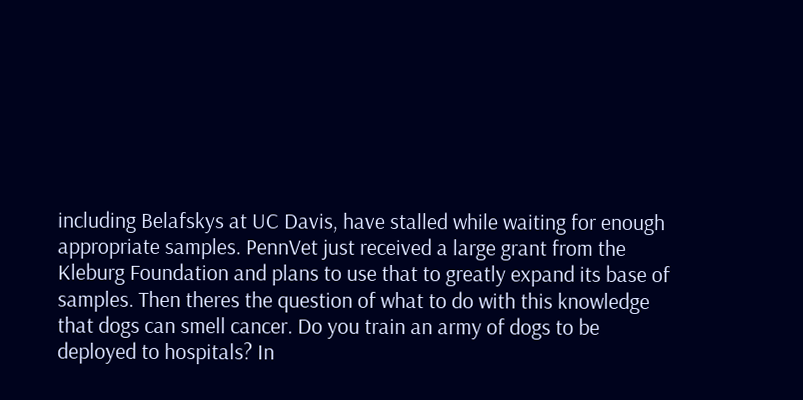including Belafskys at UC Davis, have stalled while waiting for enough appropriate samples. PennVet just received a large grant from the Kleburg Foundation and plans to use that to greatly expand its base of samples. Then theres the question of what to do with this knowledge that dogs can smell cancer. Do you train an army of dogs to be deployed to hospitals? In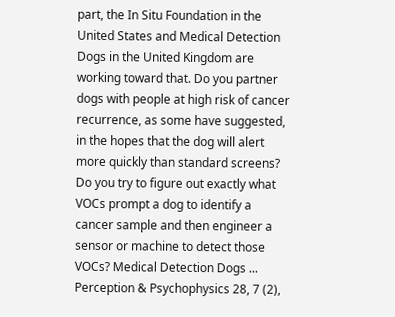part, the In Situ Foundation in the United States and Medical Detection Dogs in the United Kingdom are working toward that. Do you partner dogs with people at high risk of cancer recurrence, as some have suggested, in the hopes that the dog will alert more quickly than standard screens? Do you try to figure out exactly what VOCs prompt a dog to identify a cancer sample and then engineer a sensor or machine to detect those VOCs? Medical Detection Dogs ...
Perception & Psychophysics 28, 7 (2),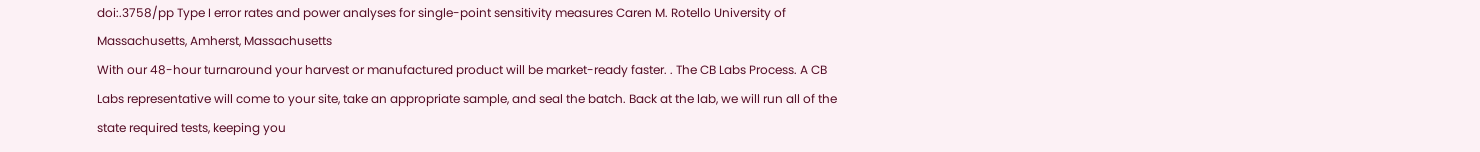doi:.3758/pp Type I error rates and power analyses for single-point sensitivity measures Caren M. Rotello University of Massachusetts, Amherst, Massachusetts
With our 48-hour turnaround your harvest or manufactured product will be market-ready faster. . The CB Labs Process. A CB Labs representative will come to your site, take an appropriate sample, and seal the batch. Back at the lab, we will run all of the state required tests, keeping you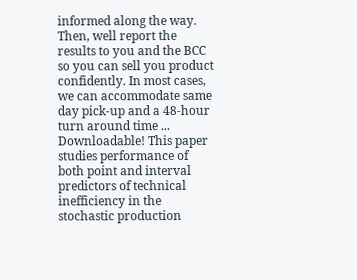informed along the way. Then, well report the results to you and the BCC so you can sell you product confidently. In most cases, we can accommodate same day pick-up and a 48-hour turn around time ...
Downloadable! This paper studies performance of both point and interval predictors of technical inefficiency in the stochastic production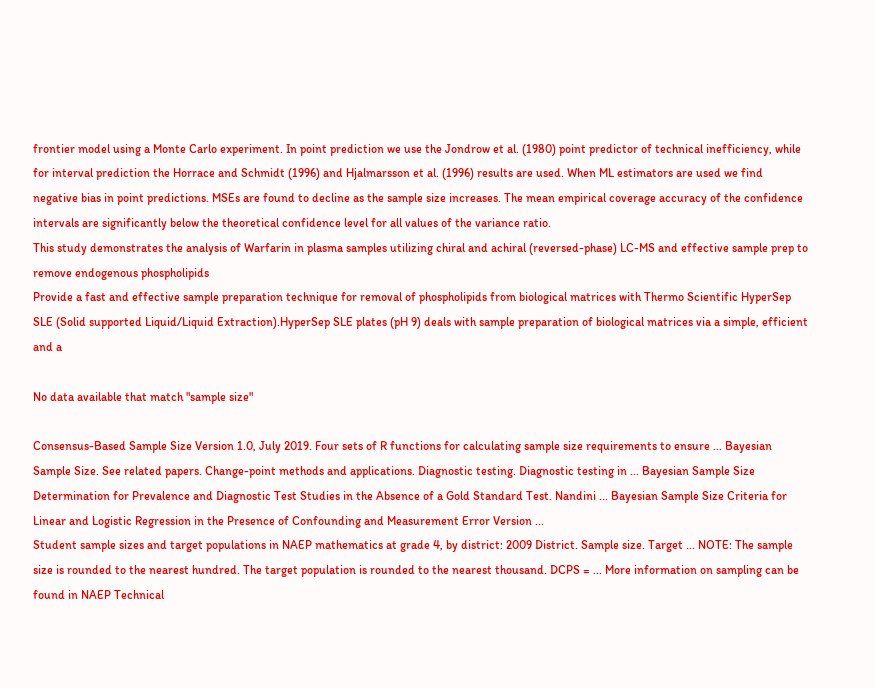frontier model using a Monte Carlo experiment. In point prediction we use the Jondrow et al. (1980) point predictor of technical inefficiency, while for interval prediction the Horrace and Schmidt (1996) and Hjalmarsson et al. (1996) results are used. When ML estimators are used we find negative bias in point predictions. MSEs are found to decline as the sample size increases. The mean empirical coverage accuracy of the confidence intervals are significantly below the theoretical confidence level for all values of the variance ratio.
This study demonstrates the analysis of Warfarin in plasma samples utilizing chiral and achiral (reversed-phase) LC-MS and effective sample prep to remove endogenous phospholipids
Provide a fast and effective sample preparation technique for removal of phospholipids from biological matrices with Thermo Scientific HyperSep SLE (Solid supported Liquid/Liquid Extraction).HyperSep SLE plates (pH 9) deals with sample preparation of biological matrices via a simple, efficient and a

No data available that match "sample size"

Consensus-Based Sample Size Version 1.0, July 2019. Four sets of R functions for calculating sample size requirements to ensure ... Bayesian Sample Size. See related papers. Change-point methods and applications. Diagnostic testing. Diagnostic testing in ... Bayesian Sample Size Determination for Prevalence and Diagnostic Test Studies in the Absence of a Gold Standard Test. Nandini ... Bayesian Sample Size Criteria for Linear and Logistic Regression in the Presence of Confounding and Measurement Error Version ...
Student sample sizes and target populations in NAEP mathematics at grade 4, by district: 2009 District. Sample size. Target ... NOTE: The sample size is rounded to the nearest hundred. The target population is rounded to the nearest thousand. DCPS = ... More information on sampling can be found in NAEP Technical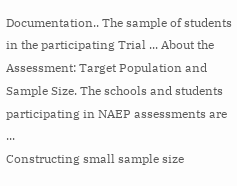Documentation.. The sample of students in the participating Trial ... About the Assessment: Target Population and Sample Size. The schools and students participating in NAEP assessments are ...
Constructing small sample size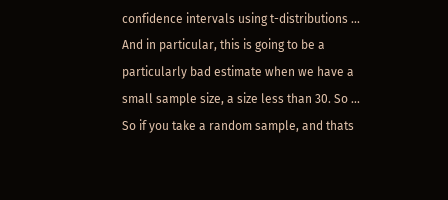confidence intervals using t-distributions ... And in particular, this is going to be a particularly bad estimate when we have a small sample size, a size less than 30. So ... So if you take a random sample, and thats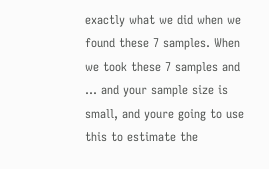exactly what we did when we found these 7 samples. When we took these 7 samples and ... and your sample size is small, and youre going to use this to estimate the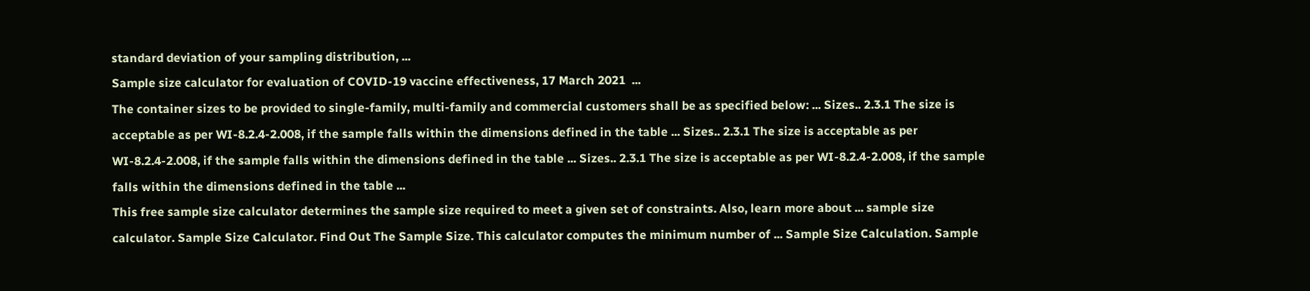standard deviation of your sampling distribution, ...
Sample size calculator for evaluation of COVID-19 vaccine effectiveness, 17 March 2021  ...
The container sizes to be provided to single-family, multi-family and commercial customers shall be as specified below: ... Sizes.. 2.3.1 The size is acceptable as per WI-8.2.4-2.008, if the sample falls within the dimensions defined in the table ... Sizes.. 2.3.1 The size is acceptable as per WI-8.2.4-2.008, if the sample falls within the dimensions defined in the table ... Sizes.. 2.3.1 The size is acceptable as per WI-8.2.4-2.008, if the sample falls within the dimensions defined in the table ...
This free sample size calculator determines the sample size required to meet a given set of constraints. Also, learn more about ... sample size calculator. Sample Size Calculator. Find Out The Sample Size. This calculator computes the minimum number of ... Sample Size Calculation. Sample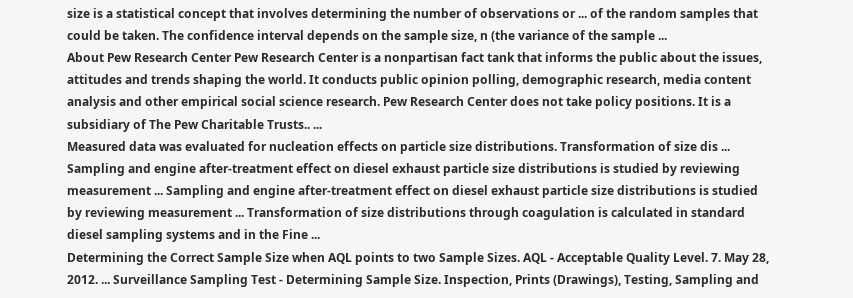size is a statistical concept that involves determining the number of observations or ... of the random samples that could be taken. The confidence interval depends on the sample size, n (the variance of the sample ...
About Pew Research Center Pew Research Center is a nonpartisan fact tank that informs the public about the issues, attitudes and trends shaping the world. It conducts public opinion polling, demographic research, media content analysis and other empirical social science research. Pew Research Center does not take policy positions. It is a subsidiary of The Pew Charitable Trusts.. ...
Measured data was evaluated for nucleation effects on particle size distributions. Transformation of size dis ... Sampling and engine after-treatment effect on diesel exhaust particle size distributions is studied by reviewing measurement ... Sampling and engine after-treatment effect on diesel exhaust particle size distributions is studied by reviewing measurement ... Transformation of size distributions through coagulation is calculated in standard diesel sampling systems and in the Fine ...
Determining the Correct Sample Size when AQL points to two Sample Sizes. AQL - Acceptable Quality Level. 7. May 28, 2012. ... Surveillance Sampling Test - Determining Sample Size. Inspection, Prints (Drawings), Testing, Sampling and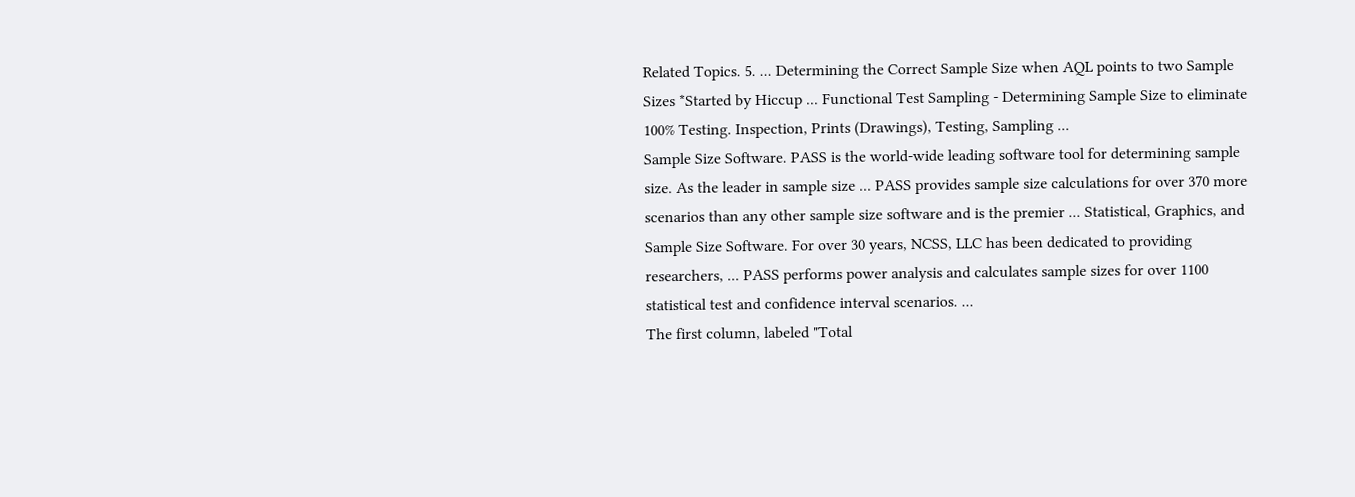Related Topics. 5. ... Determining the Correct Sample Size when AQL points to two Sample Sizes *Started by Hiccup ... Functional Test Sampling - Determining Sample Size to eliminate 100% Testing. Inspection, Prints (Drawings), Testing, Sampling ...
Sample Size Software. PASS is the world-wide leading software tool for determining sample size. As the leader in sample size ... PASS provides sample size calculations for over 370 more scenarios than any other sample size software and is the premier ... Statistical, Graphics, and Sample Size Software. For over 30 years, NCSS, LLC has been dedicated to providing researchers, ... PASS performs power analysis and calculates sample sizes for over 1100 statistical test and confidence interval scenarios. ...
The first column, labeled "Total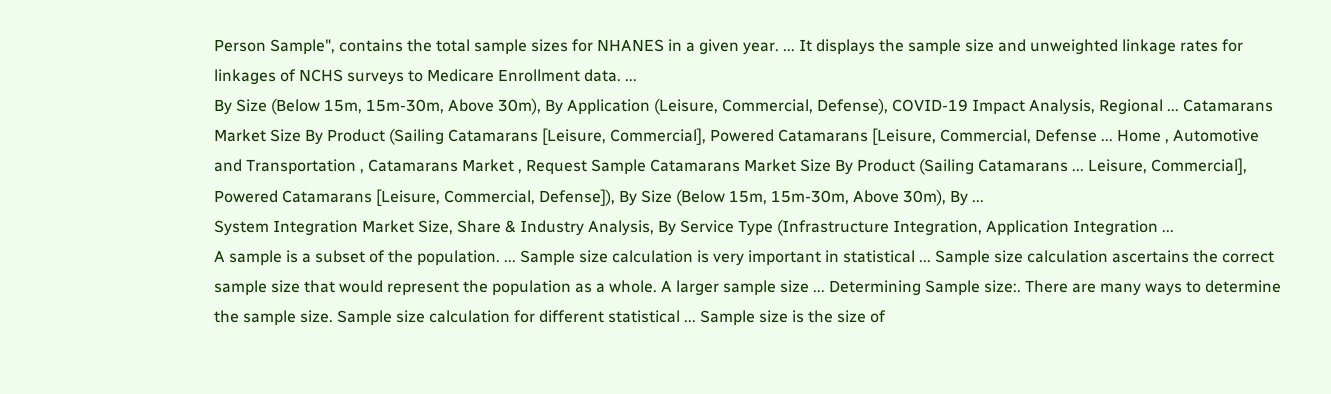Person Sample", contains the total sample sizes for NHANES in a given year. ... It displays the sample size and unweighted linkage rates for linkages of NCHS surveys to Medicare Enrollment data. ...
By Size (Below 15m, 15m-30m, Above 30m), By Application (Leisure, Commercial, Defense), COVID-19 Impact Analysis, Regional ... Catamarans Market Size By Product (Sailing Catamarans [Leisure, Commercial], Powered Catamarans [Leisure, Commercial, Defense ... Home , Automotive and Transportation , Catamarans Market , Request Sample Catamarans Market Size By Product (Sailing Catamarans ... Leisure, Commercial], Powered Catamarans [Leisure, Commercial, Defense]), By Size (Below 15m, 15m-30m, Above 30m), By ...
System Integration Market Size, Share & Industry Analysis, By Service Type (Infrastructure Integration, Application Integration ...
A sample is a subset of the population. ... Sample size calculation is very important in statistical ... Sample size calculation ascertains the correct sample size that would represent the population as a whole. A larger sample size ... Determining Sample size:. There are many ways to determine the sample size. Sample size calculation for different statistical ... Sample size is the size of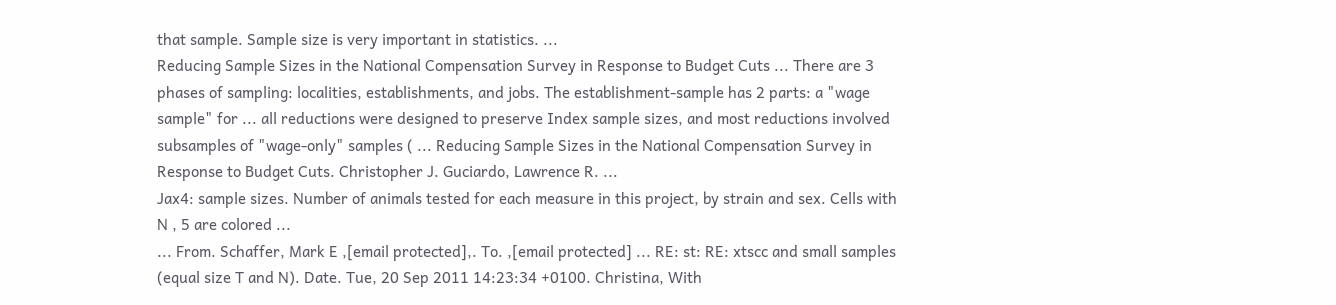that sample. Sample size is very important in statistics. ...
Reducing Sample Sizes in the National Compensation Survey in Response to Budget Cuts ... There are 3 phases of sampling: localities, establishments, and jobs. The establishment-sample has 2 parts: a "wage sample" for ... all reductions were designed to preserve Index sample sizes, and most reductions involved subsamples of "wage-only" samples ( ... Reducing Sample Sizes in the National Compensation Survey in Response to Budget Cuts. Christopher J. Guciardo, Lawrence R. ...
Jax4: sample sizes. Number of animals tested for each measure in this project, by strain and sex. Cells with N , 5 are colored ...
... From. Schaffer, Mark E ,[email protected],. To. ,[email protected] ... RE: st: RE: xtscc and small samples (equal size T and N). Date. Tue, 20 Sep 2011 14:23:34 +0100. Christina, With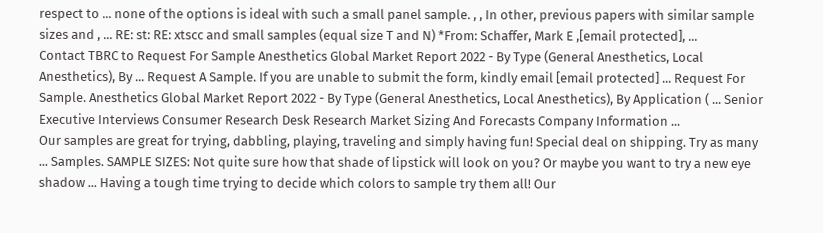respect to ... none of the options is ideal with such a small panel sample. , , In other, previous papers with similar sample sizes and , ... RE: st: RE: xtscc and small samples (equal size T and N) *From: Schaffer, Mark E ,[email protected], ...
Contact TBRC to Request For Sample Anesthetics Global Market Report 2022 - By Type (General Anesthetics, Local Anesthetics), By ... Request A Sample. If you are unable to submit the form, kindly email [email protected] ... Request For Sample. Anesthetics Global Market Report 2022 - By Type (General Anesthetics, Local Anesthetics), By Application ( ... Senior Executive Interviews Consumer Research Desk Research Market Sizing And Forecasts Company Information ...
Our samples are great for trying, dabbling, playing, traveling and simply having fun! Special deal on shipping. Try as many ... Samples. SAMPLE SIZES: Not quite sure how that shade of lipstick will look on you? Or maybe you want to try a new eye shadow ... Having a tough time trying to decide which colors to sample try them all! Our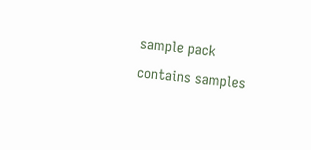sample pack contains samples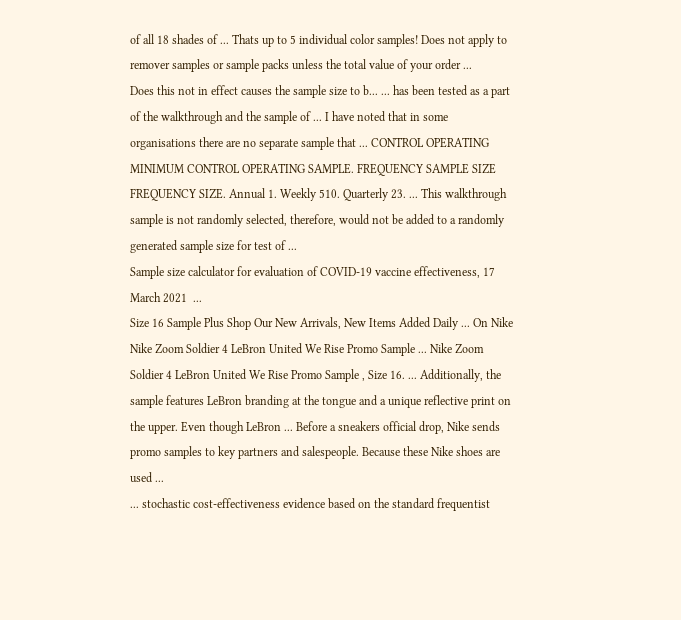of all 18 shades of ... Thats up to 5 individual color samples! Does not apply to remover samples or sample packs unless the total value of your order ...
Does this not in effect causes the sample size to b... ... has been tested as a part of the walkthrough and the sample of ... I have noted that in some organisations there are no separate sample that ... CONTROL OPERATING MINIMUM CONTROL OPERATING SAMPLE. FREQUENCY SAMPLE SIZE FREQUENCY SIZE. Annual 1. Weekly 510. Quarterly 23. ... This walkthrough sample is not randomly selected, therefore, would not be added to a randomly generated sample size for test of ...
Sample size calculator for evaluation of COVID-19 vaccine effectiveness, 17 March 2021  ...
Size 16 Sample Plus Shop Our New Arrivals, New Items Added Daily ... On Nike Nike Zoom Soldier 4 LeBron United We Rise Promo Sample ... Nike Zoom Soldier 4 LeBron United We Rise Promo Sample , Size 16. ... Additionally, the sample features LeBron branding at the tongue and a unique reflective print on the upper. Even though LeBron ... Before a sneakers official drop, Nike sends promo samples to key partners and salespeople. Because these Nike shoes are used ...
... stochastic cost-effectiveness evidence based on the standard frequentist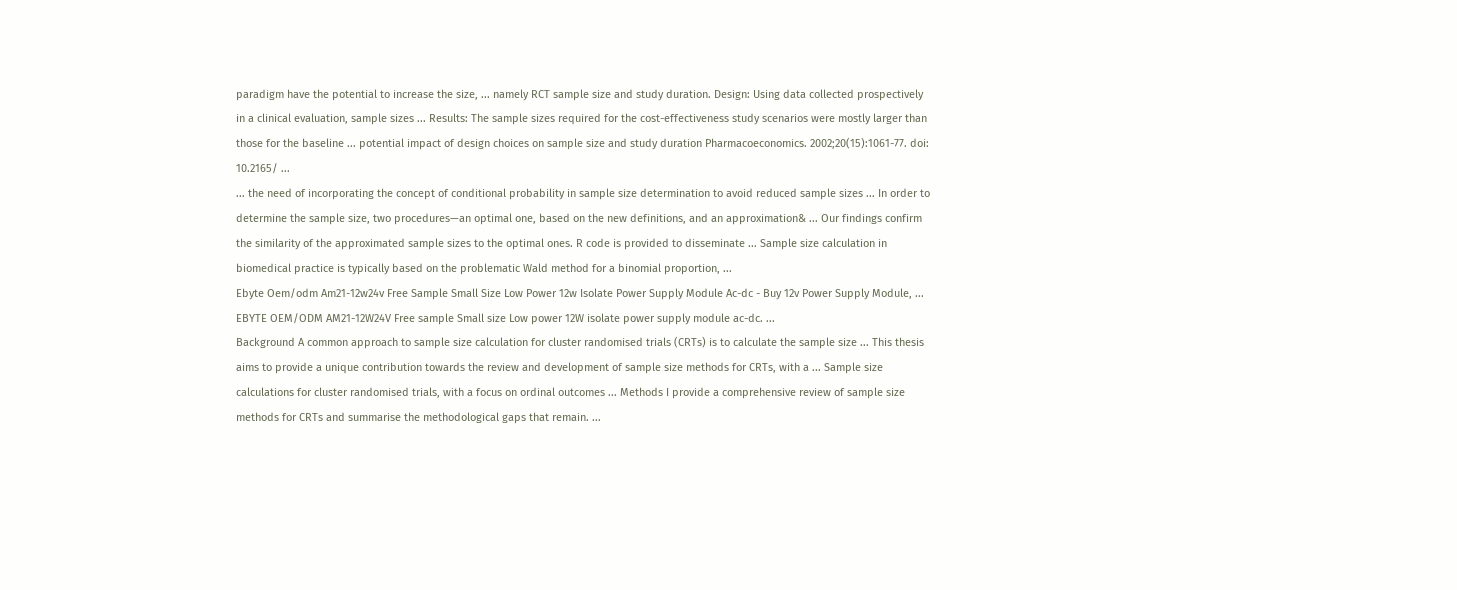paradigm have the potential to increase the size, ... namely RCT sample size and study duration. Design: Using data collected prospectively in a clinical evaluation, sample sizes ... Results: The sample sizes required for the cost-effectiveness study scenarios were mostly larger than those for the baseline ... potential impact of design choices on sample size and study duration Pharmacoeconomics. 2002;20(15):1061-77. doi: 10.2165/ ...
... the need of incorporating the concept of conditional probability in sample size determination to avoid reduced sample sizes ... In order to determine the sample size, two procedures—an optimal one, based on the new definitions, and an approximation& ... Our findings confirm the similarity of the approximated sample sizes to the optimal ones. R code is provided to disseminate ... Sample size calculation in biomedical practice is typically based on the problematic Wald method for a binomial proportion, ...
Ebyte Oem/odm Am21-12w24v Free Sample Small Size Low Power 12w Isolate Power Supply Module Ac-dc - Buy 12v Power Supply Module, ... EBYTE OEM/ODM AM21-12W24V Free sample Small size Low power 12W isolate power supply module ac-dc. ...
Background A common approach to sample size calculation for cluster randomised trials (CRTs) is to calculate the sample size ... This thesis aims to provide a unique contribution towards the review and development of sample size methods for CRTs, with a ... Sample size calculations for cluster randomised trials, with a focus on ordinal outcomes ... Methods I provide a comprehensive review of sample size methods for CRTs and summarise the methodological gaps that remain. ...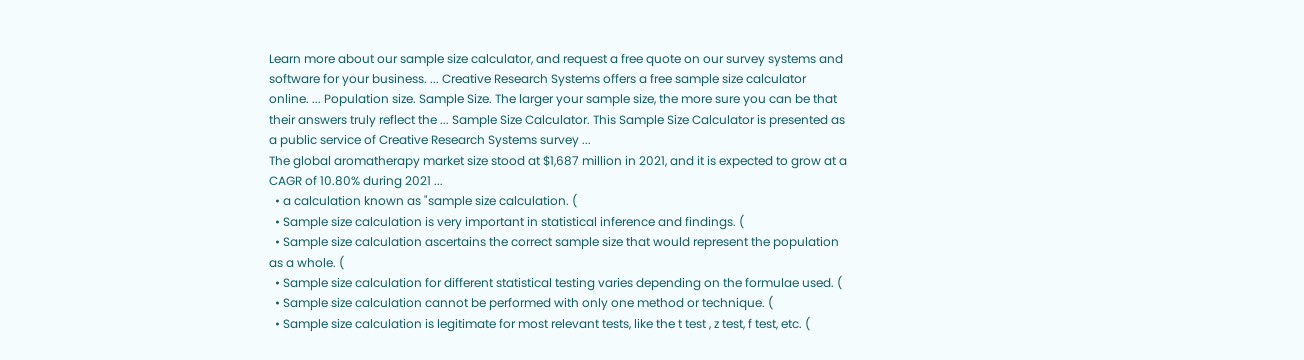Learn more about our sample size calculator, and request a free quote on our survey systems and software for your business. ... Creative Research Systems offers a free sample size calculator online. ... Population size. Sample Size. The larger your sample size, the more sure you can be that their answers truly reflect the ... Sample Size Calculator. This Sample Size Calculator is presented as a public service of Creative Research Systems survey ...
The global aromatherapy market size stood at $1,687 million in 2021, and it is expected to grow at a CAGR of 10.80% during 2021 ...
  • a calculation known as "sample size calculation. (
  • Sample size calculation is very important in statistical inference and findings. (
  • Sample size calculation ascertains the correct sample size that would represent the population as a whole. (
  • Sample size calculation for different statistical testing varies depending on the formulae used. (
  • Sample size calculation cannot be performed with only one method or technique. (
  • Sample size calculation is legitimate for most relevant tests, like the t test , z test, f test, etc. (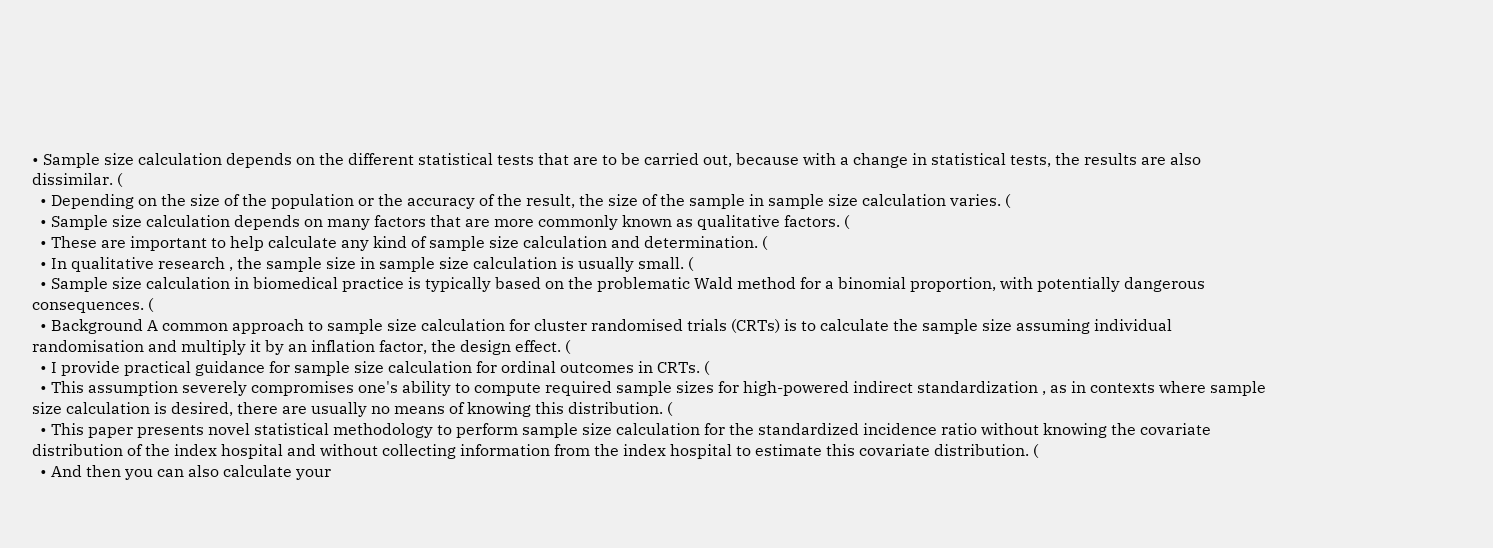• Sample size calculation depends on the different statistical tests that are to be carried out, because with a change in statistical tests, the results are also dissimilar. (
  • Depending on the size of the population or the accuracy of the result, the size of the sample in sample size calculation varies. (
  • Sample size calculation depends on many factors that are more commonly known as qualitative factors. (
  • These are important to help calculate any kind of sample size calculation and determination. (
  • In qualitative research , the sample size in sample size calculation is usually small. (
  • Sample size calculation in biomedical practice is typically based on the problematic Wald method for a binomial proportion, with potentially dangerous consequences. (
  • Background A common approach to sample size calculation for cluster randomised trials (CRTs) is to calculate the sample size assuming individual randomisation and multiply it by an inflation factor, the design effect. (
  • I provide practical guidance for sample size calculation for ordinal outcomes in CRTs. (
  • This assumption severely compromises one's ability to compute required sample sizes for high-powered indirect standardization , as in contexts where sample size calculation is desired, there are usually no means of knowing this distribution. (
  • This paper presents novel statistical methodology to perform sample size calculation for the standardized incidence ratio without knowing the covariate distribution of the index hospital and without collecting information from the index hospital to estimate this covariate distribution. (
  • And then you can also calculate your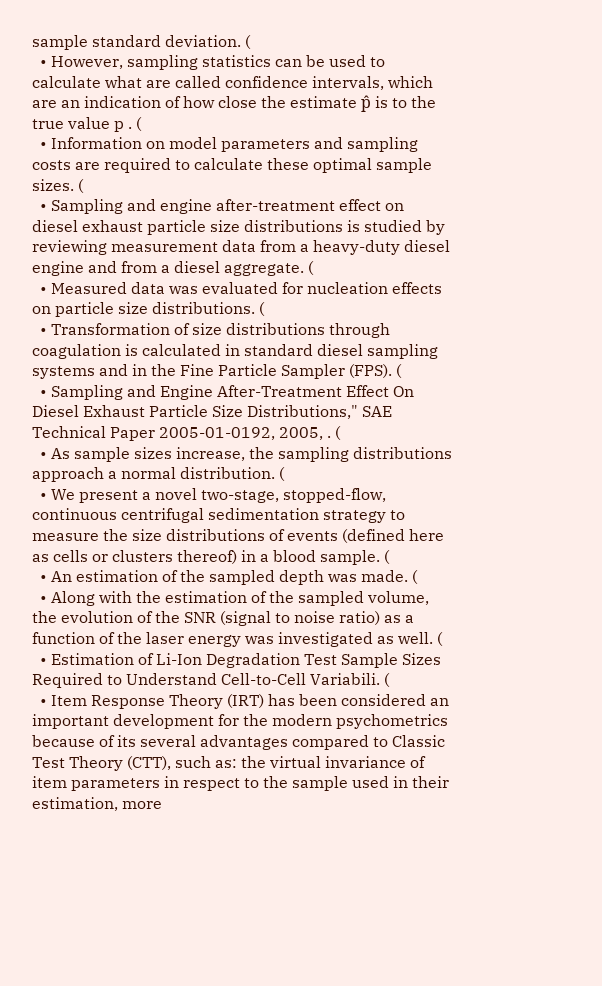sample standard deviation. (
  • However, sampling statistics can be used to calculate what are called confidence intervals, which are an indication of how close the estimate p̂ is to the true value p . (
  • Information on model parameters and sampling costs are required to calculate these optimal sample sizes. (
  • Sampling and engine after-treatment effect on diesel exhaust particle size distributions is studied by reviewing measurement data from a heavy-duty diesel engine and from a diesel aggregate. (
  • Measured data was evaluated for nucleation effects on particle size distributions. (
  • Transformation of size distributions through coagulation is calculated in standard diesel sampling systems and in the Fine Particle Sampler (FPS). (
  • Sampling and Engine After-Treatment Effect On Diesel Exhaust Particle Size Distributions," SAE Technical Paper 2005-01-0192, 2005, . (
  • As sample sizes increase, the sampling distributions approach a normal distribution. (
  • We present a novel two-stage, stopped-flow, continuous centrifugal sedimentation strategy to measure the size distributions of events (defined here as cells or clusters thereof) in a blood sample. (
  • An estimation of the sampled depth was made. (
  • Along with the estimation of the sampled volume, the evolution of the SNR (signal to noise ratio) as a function of the laser energy was investigated as well. (
  • Estimation of Li-Ion Degradation Test Sample Sizes Required to Understand Cell-to-Cell Variabili. (
  • Item Response Theory (IRT) has been considered an important development for the modern psychometrics because of its several advantages compared to Classic Test Theory (CTT), such as: the virtual invariance of item parameters in respect to the sample used in their estimation, more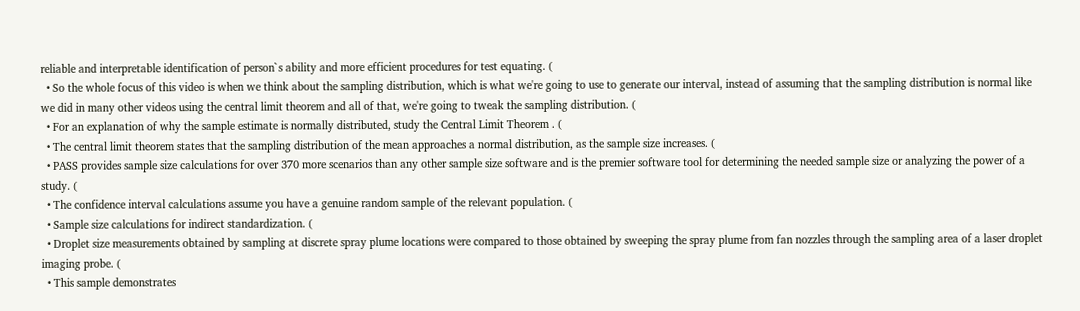reliable and interpretable identification of person`s ability and more efficient procedures for test equating. (
  • So the whole focus of this video is when we think about the sampling distribution, which is what we're going to use to generate our interval, instead of assuming that the sampling distribution is normal like we did in many other videos using the central limit theorem and all of that, we're going to tweak the sampling distribution. (
  • For an explanation of why the sample estimate is normally distributed, study the Central Limit Theorem . (
  • The central limit theorem states that the sampling distribution of the mean approaches a normal distribution, as the sample size increases. (
  • PASS provides sample size calculations for over 370 more scenarios than any other sample size software and is the premier software tool for determining the needed sample size or analyzing the power of a study. (
  • The confidence interval calculations assume you have a genuine random sample of the relevant population. (
  • Sample size calculations for indirect standardization. (
  • Droplet size measurements obtained by sampling at discrete spray plume locations were compared to those obtained by sweeping the spray plume from fan nozzles through the sampling area of a laser droplet imaging probe. (
  • This sample demonstrates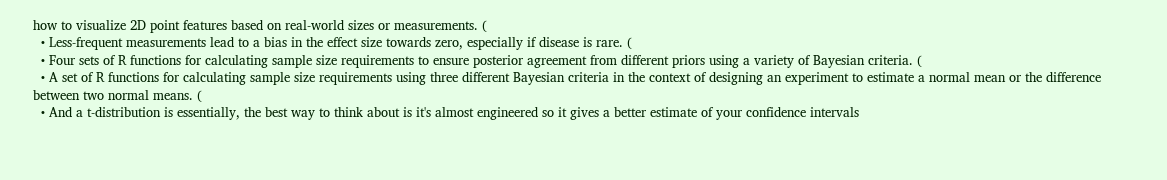how to visualize 2D point features based on real-world sizes or measurements. (
  • Less-frequent measurements lead to a bias in the effect size towards zero, especially if disease is rare. (
  • Four sets of R functions for calculating sample size requirements to ensure posterior agreement from different priors using a variety of Bayesian criteria. (
  • A set of R functions for calculating sample size requirements using three different Bayesian criteria in the context of designing an experiment to estimate a normal mean or the difference between two normal means. (
  • And a t-distribution is essentially, the best way to think about is it's almost engineered so it gives a better estimate of your confidence intervals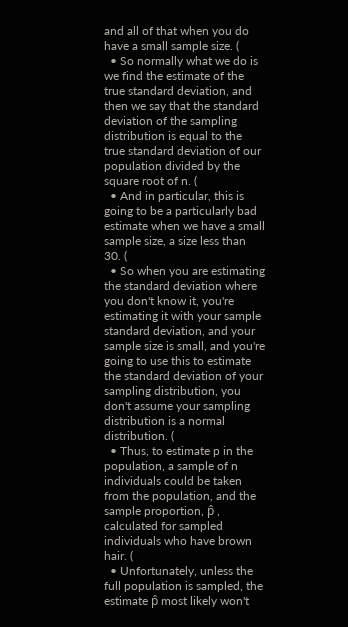and all of that when you do have a small sample size. (
  • So normally what we do is we find the estimate of the true standard deviation, and then we say that the standard deviation of the sampling distribution is equal to the true standard deviation of our population divided by the square root of n. (
  • And in particular, this is going to be a particularly bad estimate when we have a small sample size, a size less than 30. (
  • So when you are estimating the standard deviation where you don't know it, you're estimating it with your sample standard deviation, and your sample size is small, and you're going to use this to estimate the standard deviation of your sampling distribution, you don't assume your sampling distribution is a normal distribution. (
  • Thus, to estimate p in the population, a sample of n individuals could be taken from the population, and the sample proportion, p̂ , calculated for sampled individuals who have brown hair. (
  • Unfortunately, unless the full population is sampled, the estimate p̂ most likely won't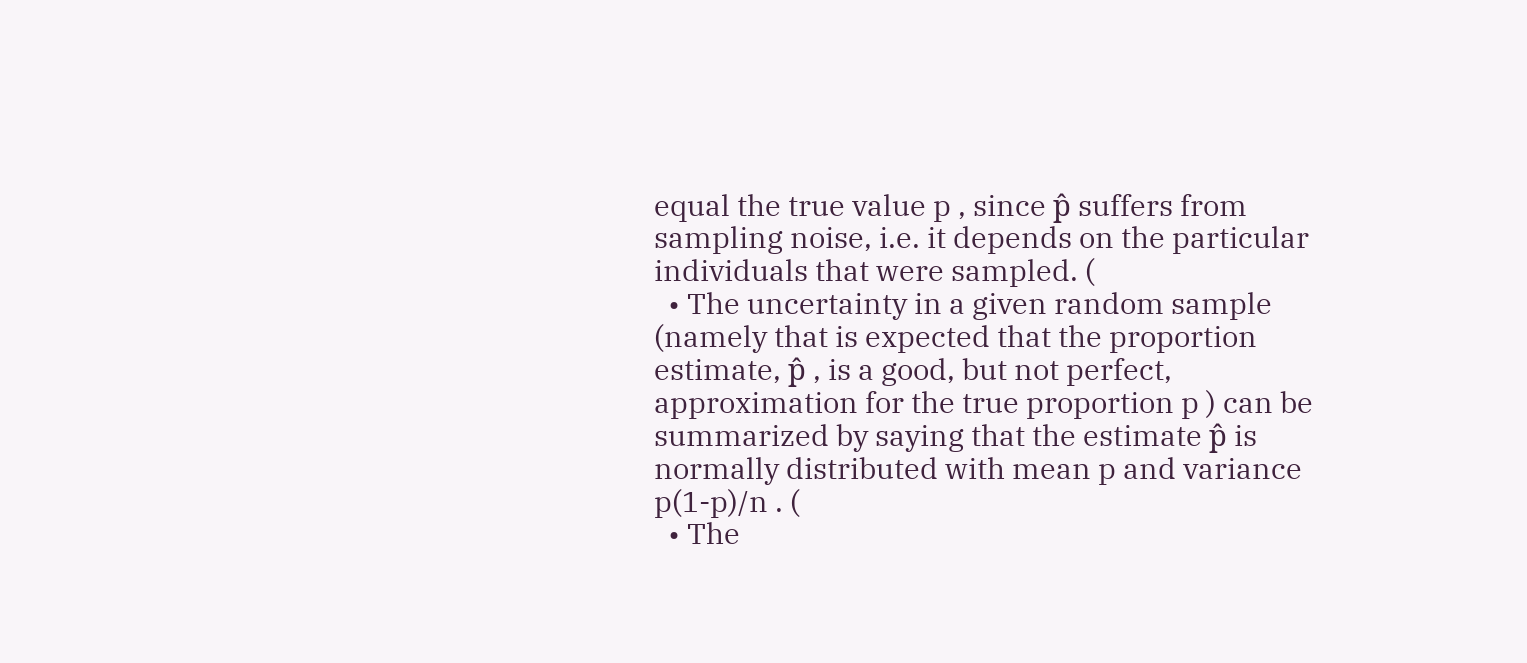equal the true value p , since p̂ suffers from sampling noise, i.e. it depends on the particular individuals that were sampled. (
  • The uncertainty in a given random sample (namely that is expected that the proportion estimate, p̂ , is a good, but not perfect, approximation for the true proportion p ) can be summarized by saying that the estimate p̂ is normally distributed with mean p and variance p(1-p)/n . (
  • The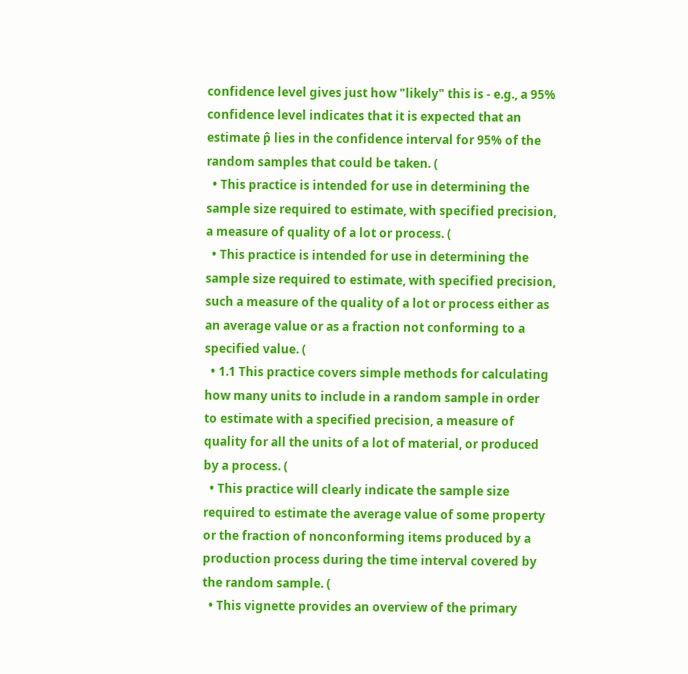confidence level gives just how "likely" this is - e.g., a 95% confidence level indicates that it is expected that an estimate p̂ lies in the confidence interval for 95% of the random samples that could be taken. (
  • This practice is intended for use in determining the sample size required to estimate, with specified precision, a measure of quality of a lot or process. (
  • This practice is intended for use in determining the sample size required to estimate, with specified precision, such a measure of the quality of a lot or process either as an average value or as a fraction not conforming to a specified value. (
  • 1.1 This practice covers simple methods for calculating how many units to include in a random sample in order to estimate with a specified precision, a measure of quality for all the units of a lot of material, or produced by a process. (
  • This practice will clearly indicate the sample size required to estimate the average value of some property or the fraction of nonconforming items produced by a production process during the time interval covered by the random sample. (
  • This vignette provides an overview of the primary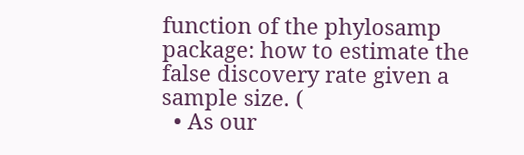function of the phylosamp package: how to estimate the false discovery rate given a sample size. (
  • As our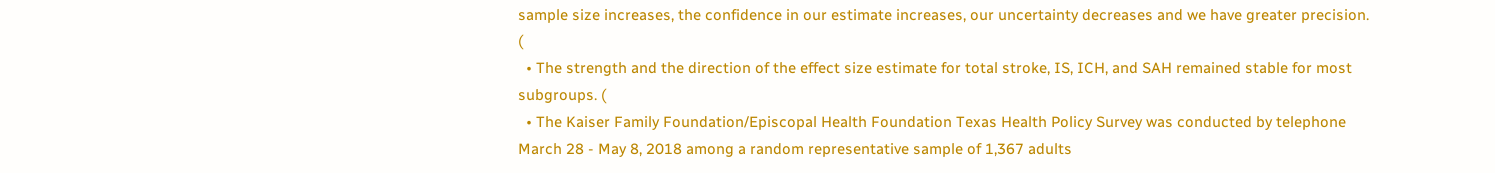sample size increases, the confidence in our estimate increases, our uncertainty decreases and we have greater precision. (
  • The strength and the direction of the effect size estimate for total stroke, IS, ICH, and SAH remained stable for most subgroups. (
  • The Kaiser Family Foundation/Episcopal Health Foundation Texas Health Policy Survey was conducted by telephone March 28 - May 8, 2018 among a random representative sample of 1,367 adults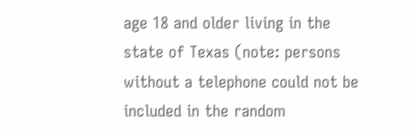age 18 and older living in the state of Texas (note: persons without a telephone could not be included in the random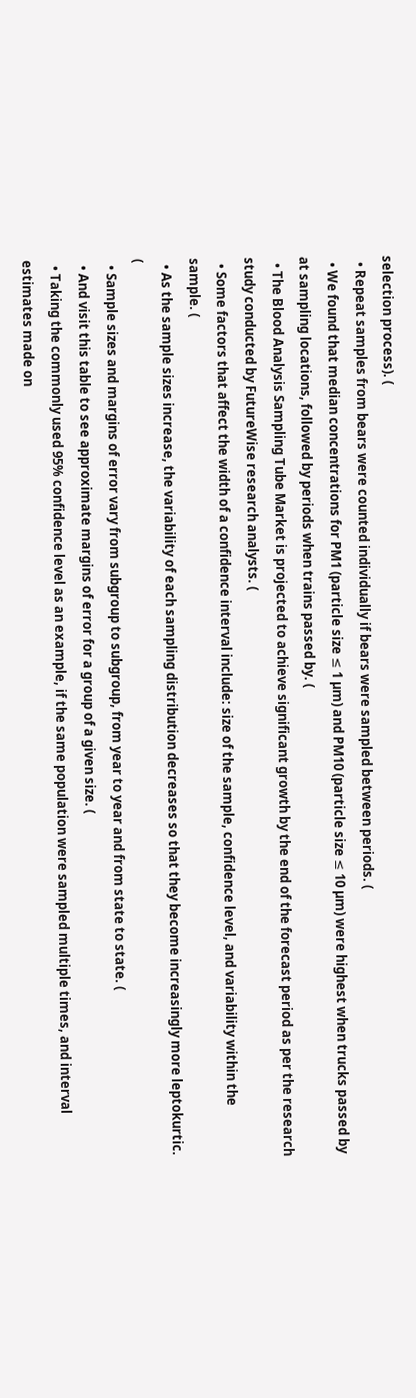selection process). (
  • Repeat samples from bears were counted individually if bears were sampled between periods. (
  • We found that median concentrations for PM1 (particle size ≤ 1 µm) and PM10 (particle size ≤ 10 µm) were highest when trucks passed by at sampling locations, followed by periods when trains passed by. (
  • The Blood Analysis Sampling Tube Market is projected to achieve significant growth by the end of the forecast period as per the research study conducted by FutureWise research analysts. (
  • Some factors that affect the width of a confidence interval include: size of the sample, confidence level, and variability within the sample. (
  • As the sample sizes increase, the variability of each sampling distribution decreases so that they become increasingly more leptokurtic. (
  • Sample sizes and margins of error vary from subgroup to subgroup, from year to year and from state to state. (
  • And visit this table to see approximate margins of error for a group of a given size. (
  • Taking the commonly used 95% confidence level as an example, if the same population were sampled multiple times, and interval estimates made on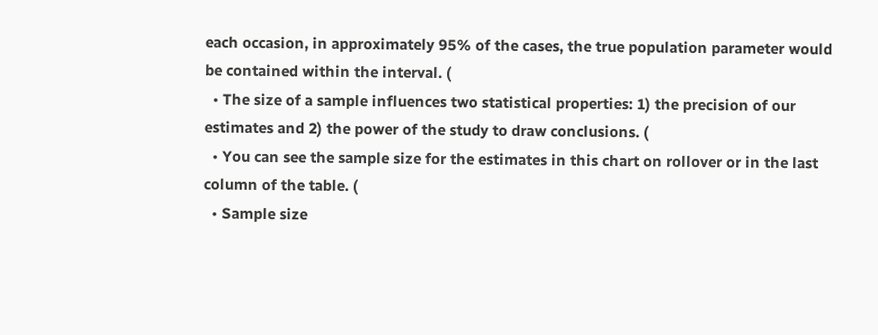each occasion, in approximately 95% of the cases, the true population parameter would be contained within the interval. (
  • The size of a sample influences two statistical properties: 1) the precision of our estimates and 2) the power of the study to draw conclusions. (
  • You can see the sample size for the estimates in this chart on rollover or in the last column of the table. (
  • Sample size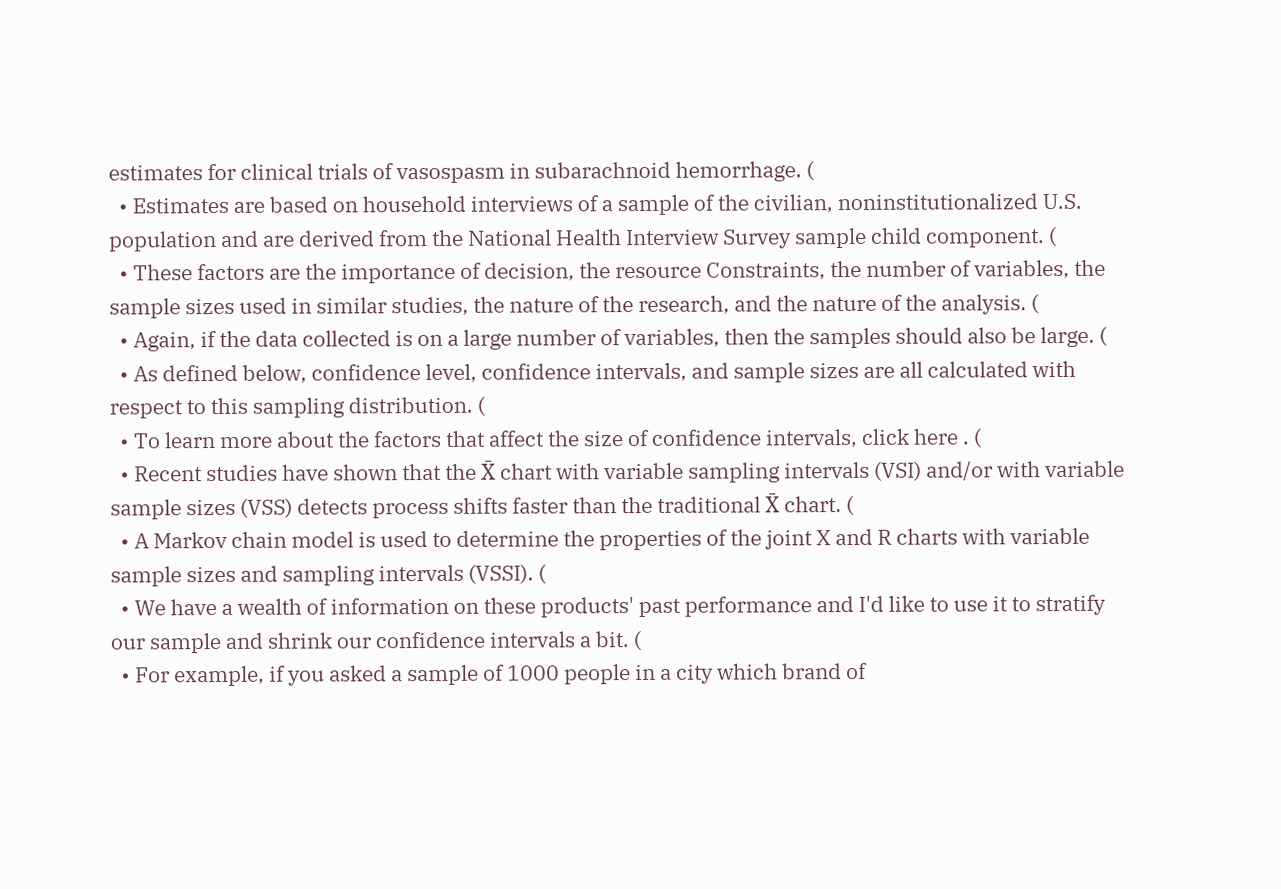estimates for clinical trials of vasospasm in subarachnoid hemorrhage. (
  • Estimates are based on household interviews of a sample of the civilian, noninstitutionalized U.S. population and are derived from the National Health Interview Survey sample child component. (
  • These factors are the importance of decision, the resource Constraints, the number of variables, the sample sizes used in similar studies, the nature of the research, and the nature of the analysis. (
  • Again, if the data collected is on a large number of variables, then the samples should also be large. (
  • As defined below, confidence level, confidence intervals, and sample sizes are all calculated with respect to this sampling distribution. (
  • To learn more about the factors that affect the size of confidence intervals, click here . (
  • Recent studies have shown that the X̄ chart with variable sampling intervals (VSI) and/or with variable sample sizes (VSS) detects process shifts faster than the traditional X̄ chart. (
  • A Markov chain model is used to determine the properties of the joint X and R charts with variable sample sizes and sampling intervals (VSSI). (
  • We have a wealth of information on these products' past performance and I'd like to use it to stratify our sample and shrink our confidence intervals a bit. (
  • For example, if you asked a sample of 1000 people in a city which brand of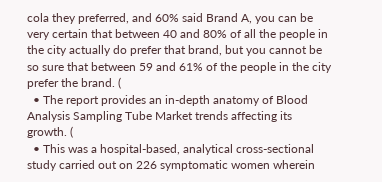cola they preferred, and 60% said Brand A, you can be very certain that between 40 and 80% of all the people in the city actually do prefer that brand, but you cannot be so sure that between 59 and 61% of the people in the city prefer the brand. (
  • The report provides an in-depth anatomy of Blood Analysis Sampling Tube Market trends affecting its growth. (
  • This was a hospital-based, analytical cross-sectional study carried out on 226 symptomatic women wherein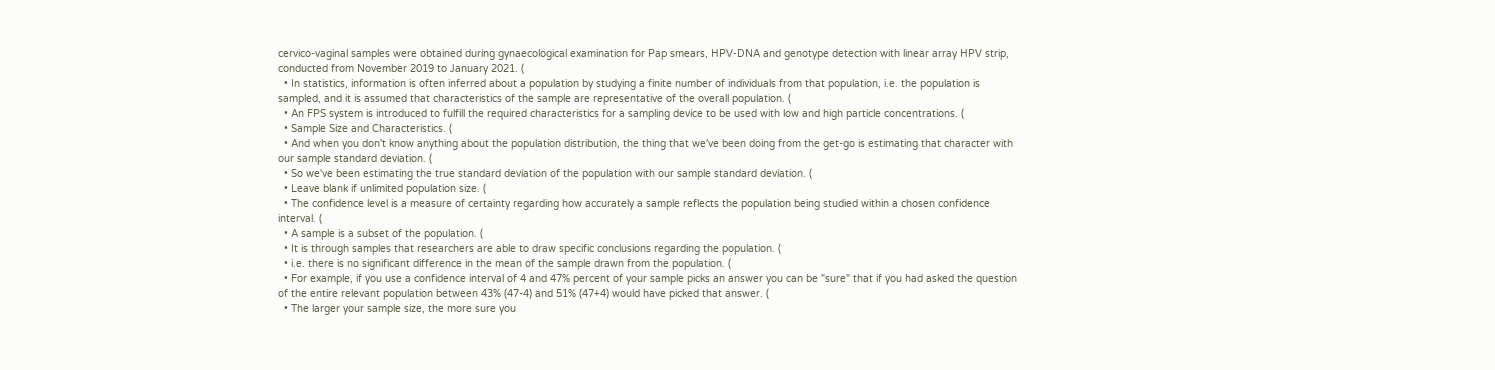cervico-vaginal samples were obtained during gynaecological examination for Pap smears, HPV-DNA and genotype detection with linear array HPV strip, conducted from November 2019 to January 2021. (
  • In statistics, information is often inferred about a population by studying a finite number of individuals from that population, i.e. the population is sampled, and it is assumed that characteristics of the sample are representative of the overall population. (
  • An FPS system is introduced to fulfill the required characteristics for a sampling device to be used with low and high particle concentrations. (
  • Sample Size and Characteristics. (
  • And when you don't know anything about the population distribution, the thing that we've been doing from the get-go is estimating that character with our sample standard deviation. (
  • So we've been estimating the true standard deviation of the population with our sample standard deviation. (
  • Leave blank if unlimited population size. (
  • The confidence level is a measure of certainty regarding how accurately a sample reflects the population being studied within a chosen confidence interval. (
  • A sample is a subset of the population. (
  • It is through samples that researchers are able to draw specific conclusions regarding the population. (
  • i.e. there is no significant difference in the mean of the sample drawn from the population. (
  • For example, if you use a confidence interval of 4 and 47% percent of your sample picks an answer you can be "sure" that if you had asked the question of the entire relevant population between 43% (47-4) and 51% (47+4) would have picked that answer. (
  • The larger your sample size, the more sure you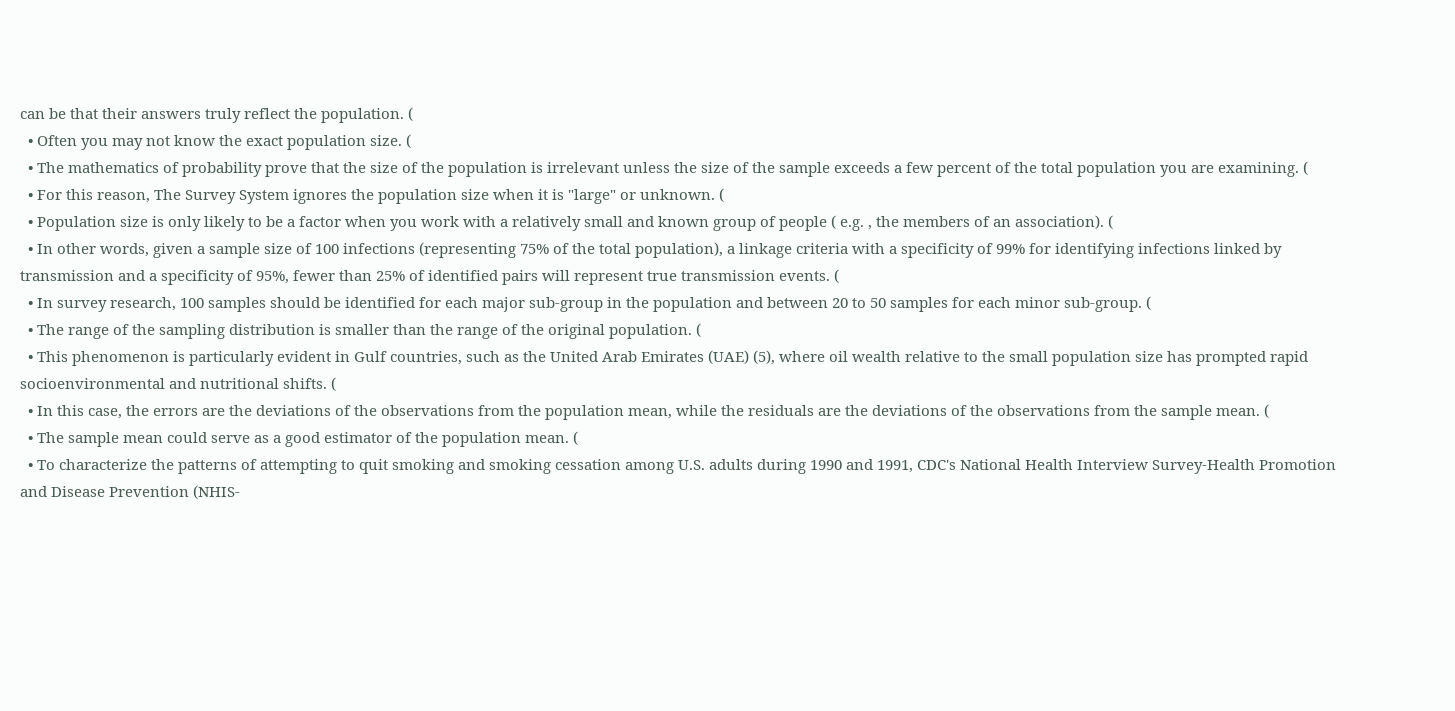can be that their answers truly reflect the population. (
  • Often you may not know the exact population size. (
  • The mathematics of probability prove that the size of the population is irrelevant unless the size of the sample exceeds a few percent of the total population you are examining. (
  • For this reason, The Survey System ignores the population size when it is "large" or unknown. (
  • Population size is only likely to be a factor when you work with a relatively small and known group of people ( e.g. , the members of an association). (
  • In other words, given a sample size of 100 infections (representing 75% of the total population), a linkage criteria with a specificity of 99% for identifying infections linked by transmission and a specificity of 95%, fewer than 25% of identified pairs will represent true transmission events. (
  • In survey research, 100 samples should be identified for each major sub-group in the population and between 20 to 50 samples for each minor sub-group. (
  • The range of the sampling distribution is smaller than the range of the original population. (
  • This phenomenon is particularly evident in Gulf countries, such as the United Arab Emirates (UAE) (5), where oil wealth relative to the small population size has prompted rapid socioenvironmental and nutritional shifts. (
  • In this case, the errors are the deviations of the observations from the population mean, while the residuals are the deviations of the observations from the sample mean. (
  • The sample mean could serve as a good estimator of the population mean. (
  • To characterize the patterns of attempting to quit smoking and smoking cessation among U.S. adults during 1990 and 1991, CDC's National Health Interview Survey-Health Promotion and Disease Prevention (NHIS-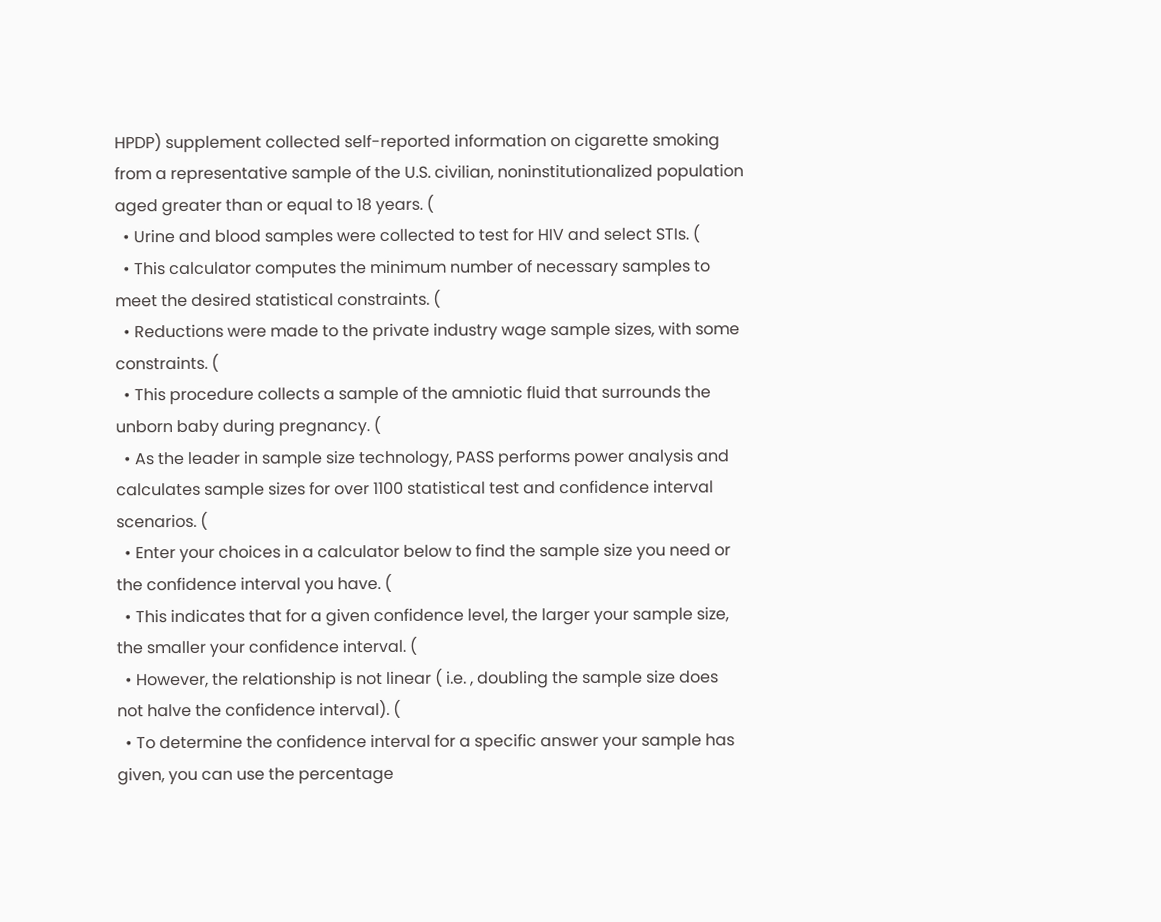HPDP) supplement collected self-reported information on cigarette smoking from a representative sample of the U.S. civilian, noninstitutionalized population aged greater than or equal to 18 years. (
  • Urine and blood samples were collected to test for HIV and select STIs. (
  • This calculator computes the minimum number of necessary samples to meet the desired statistical constraints. (
  • Reductions were made to the private industry wage sample sizes, with some constraints. (
  • This procedure collects a sample of the amniotic fluid that surrounds the unborn baby during pregnancy. (
  • As the leader in sample size technology, PASS performs power analysis and calculates sample sizes for over 1100 statistical test and confidence interval scenarios. (
  • Enter your choices in a calculator below to find the sample size you need or the confidence interval you have. (
  • This indicates that for a given confidence level, the larger your sample size, the smaller your confidence interval. (
  • However, the relationship is not linear ( i.e. , doubling the sample size does not halve the confidence interval). (
  • To determine the confidence interval for a specific answer your sample has given, you can use the percentage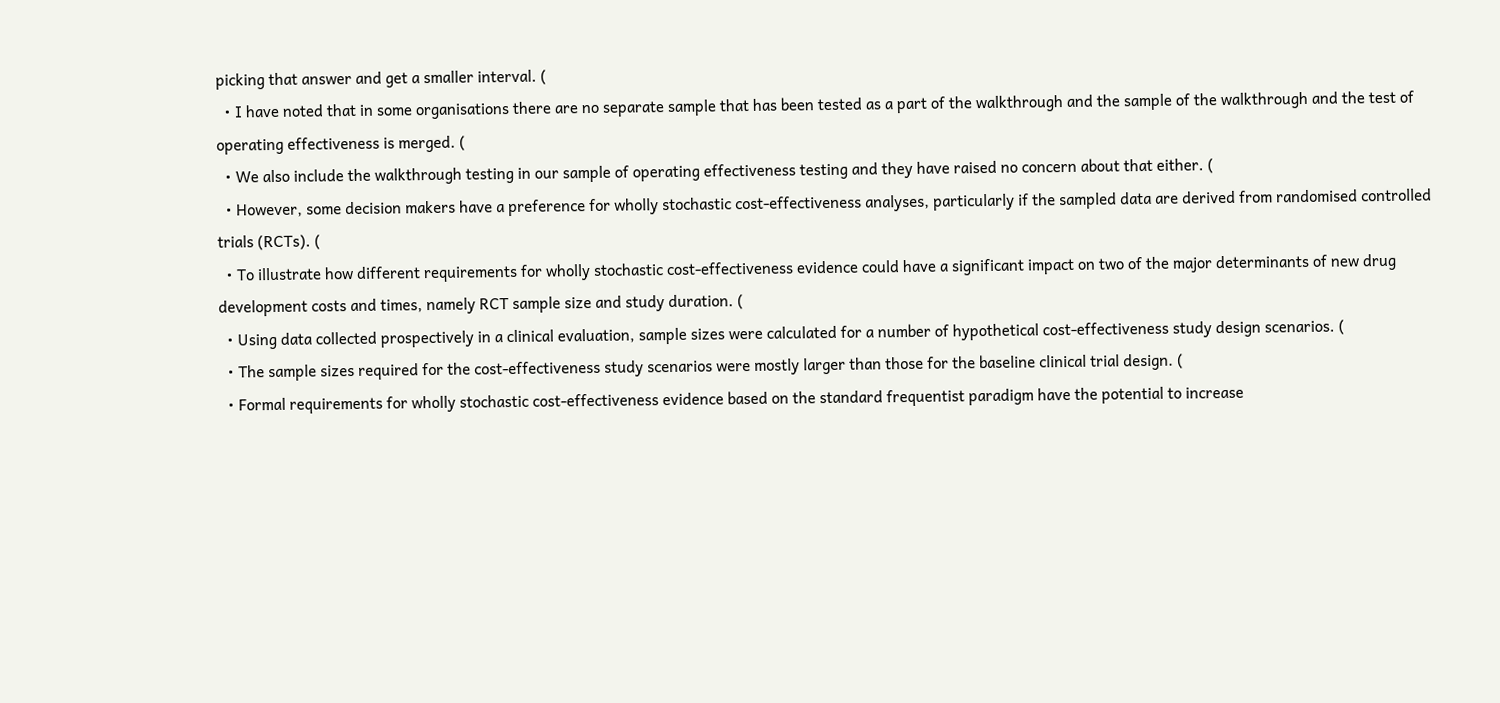picking that answer and get a smaller interval. (
  • I have noted that in some organisations there are no separate sample that has been tested as a part of the walkthrough and the sample of the walkthrough and the test of operating effectiveness is merged. (
  • We also include the walkthrough testing in our sample of operating effectiveness testing and they have raised no concern about that either. (
  • However, some decision makers have a preference for wholly stochastic cost-effectiveness analyses, particularly if the sampled data are derived from randomised controlled trials (RCTs). (
  • To illustrate how different requirements for wholly stochastic cost-effectiveness evidence could have a significant impact on two of the major determinants of new drug development costs and times, namely RCT sample size and study duration. (
  • Using data collected prospectively in a clinical evaluation, sample sizes were calculated for a number of hypothetical cost-effectiveness study design scenarios. (
  • The sample sizes required for the cost-effectiveness study scenarios were mostly larger than those for the baseline clinical trial design. (
  • Formal requirements for wholly stochastic cost-effectiveness evidence based on the standard frequentist paradigm have the potential to increase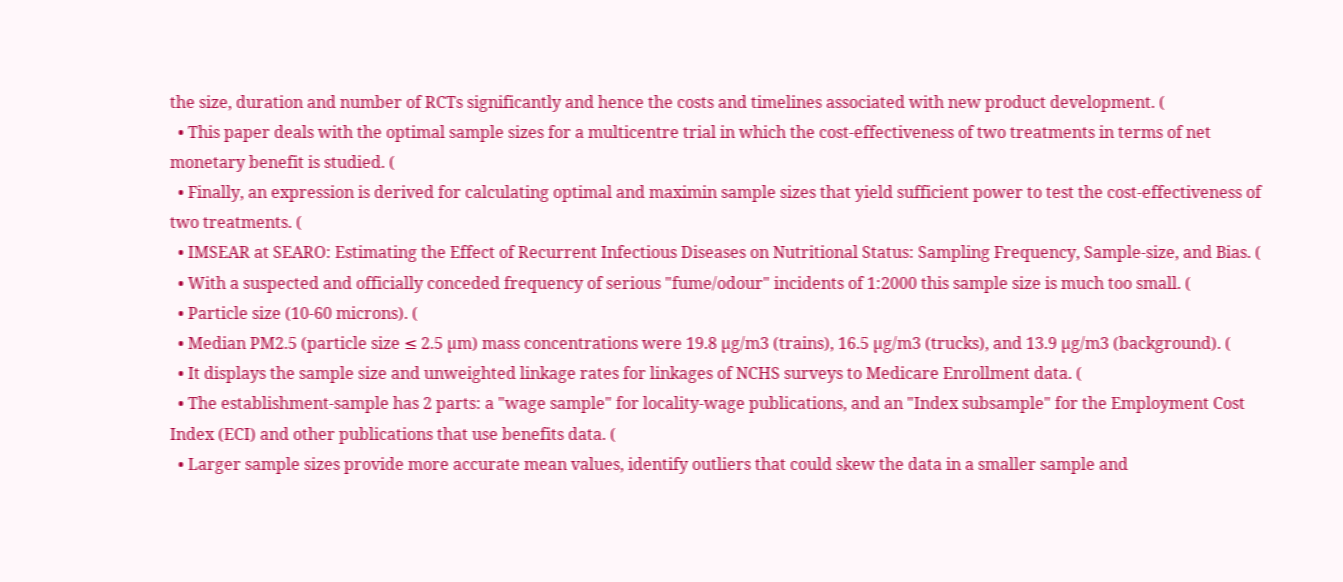the size, duration and number of RCTs significantly and hence the costs and timelines associated with new product development. (
  • This paper deals with the optimal sample sizes for a multicentre trial in which the cost-effectiveness of two treatments in terms of net monetary benefit is studied. (
  • Finally, an expression is derived for calculating optimal and maximin sample sizes that yield sufficient power to test the cost-effectiveness of two treatments. (
  • IMSEAR at SEARO: Estimating the Effect of Recurrent Infectious Diseases on Nutritional Status: Sampling Frequency, Sample-size, and Bias. (
  • With a suspected and officially conceded frequency of serious "fume/odour" incidents of 1:2000 this sample size is much too small. (
  • Particle size (10-60 microns). (
  • Median PM2.5 (particle size ≤ 2.5 µm) mass concentrations were 19.8 µg/m3 (trains), 16.5 µg/m3 (trucks), and 13.9 µg/m3 (background). (
  • It displays the sample size and unweighted linkage rates for linkages of NCHS surveys to Medicare Enrollment data. (
  • The establishment-sample has 2 parts: a "wage sample" for locality-wage publications, and an "Index subsample" for the Employment Cost Index (ECI) and other publications that use benefits data. (
  • Larger sample sizes provide more accurate mean values, identify outliers that could skew the data in a smaller sample and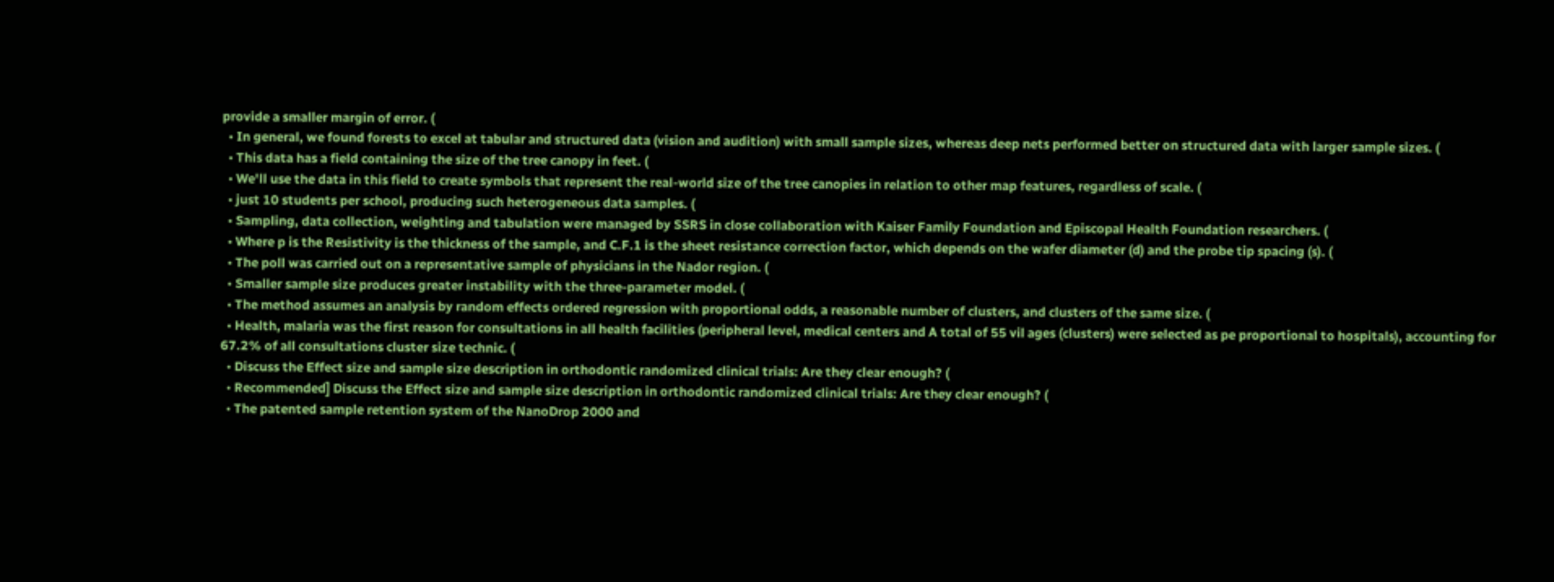provide a smaller margin of error. (
  • In general, we found forests to excel at tabular and structured data (vision and audition) with small sample sizes, whereas deep nets performed better on structured data with larger sample sizes. (
  • This data has a field containing the size of the tree canopy in feet. (
  • We'll use the data in this field to create symbols that represent the real-world size of the tree canopies in relation to other map features, regardless of scale. (
  • just 10 students per school, producing such heterogeneous data samples. (
  • Sampling, data collection, weighting and tabulation were managed by SSRS in close collaboration with Kaiser Family Foundation and Episcopal Health Foundation researchers. (
  • Where p is the Resistivity is the thickness of the sample, and C.F.1 is the sheet resistance correction factor, which depends on the wafer diameter (d) and the probe tip spacing (s). (
  • The poll was carried out on a representative sample of physicians in the Nador region. (
  • Smaller sample size produces greater instability with the three-parameter model. (
  • The method assumes an analysis by random effects ordered regression with proportional odds, a reasonable number of clusters, and clusters of the same size. (
  • Health, malaria was the first reason for consultations in all health facilities (peripheral level, medical centers and A total of 55 vil ages (clusters) were selected as pe proportional to hospitals), accounting for 67.2% of all consultations cluster size technic. (
  • Discuss the Effect size and sample size description in orthodontic randomized clinical trials: Are they clear enough? (
  • Recommended] Discuss the Effect size and sample size description in orthodontic randomized clinical trials: Are they clear enough? (
  • The patented sample retention system of the NanoDrop 2000 and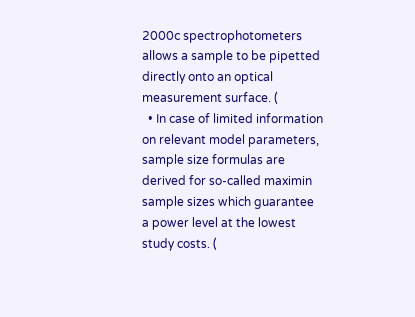2000c spectrophotometers allows a sample to be pipetted directly onto an optical measurement surface. (
  • In case of limited information on relevant model parameters, sample size formulas are derived for so-called maximin sample sizes which guarantee a power level at the lowest study costs. (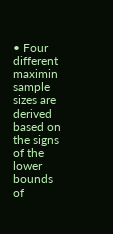• Four different maximin sample sizes are derived based on the signs of the lower bounds of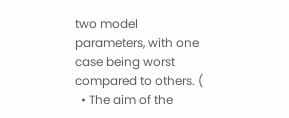two model parameters, with one case being worst compared to others. (
  • The aim of the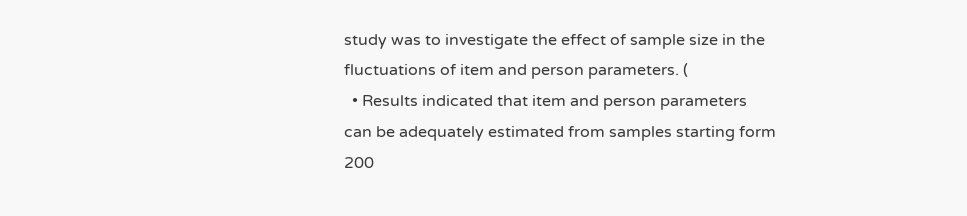study was to investigate the effect of sample size in the fluctuations of item and person parameters. (
  • Results indicated that item and person parameters can be adequately estimated from samples starting form 200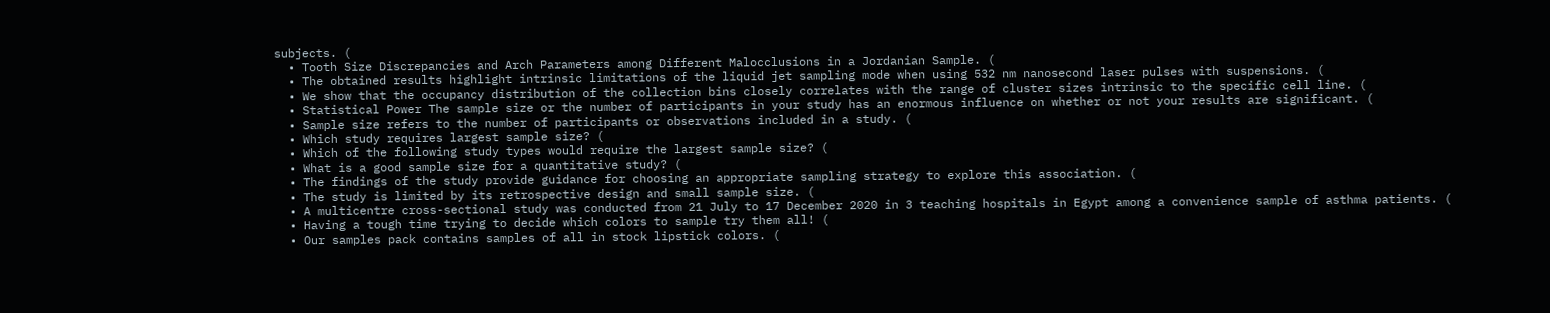subjects. (
  • Tooth Size Discrepancies and Arch Parameters among Different Malocclusions in a Jordanian Sample. (
  • The obtained results highlight intrinsic limitations of the liquid jet sampling mode when using 532 nm nanosecond laser pulses with suspensions. (
  • We show that the occupancy distribution of the collection bins closely correlates with the range of cluster sizes intrinsic to the specific cell line. (
  • Statistical Power The sample size or the number of participants in your study has an enormous influence on whether or not your results are significant. (
  • Sample size refers to the number of participants or observations included in a study. (
  • Which study requires largest sample size? (
  • Which of the following study types would require the largest sample size? (
  • What is a good sample size for a quantitative study? (
  • The findings of the study provide guidance for choosing an appropriate sampling strategy to explore this association. (
  • The study is limited by its retrospective design and small sample size. (
  • A multicentre cross-sectional study was conducted from 21 July to 17 December 2020 in 3 teaching hospitals in Egypt among a convenience sample of asthma patients. (
  • Having a tough time trying to decide which colors to sample try them all! (
  • Our samples pack contains samples of all in stock lipstick colors. (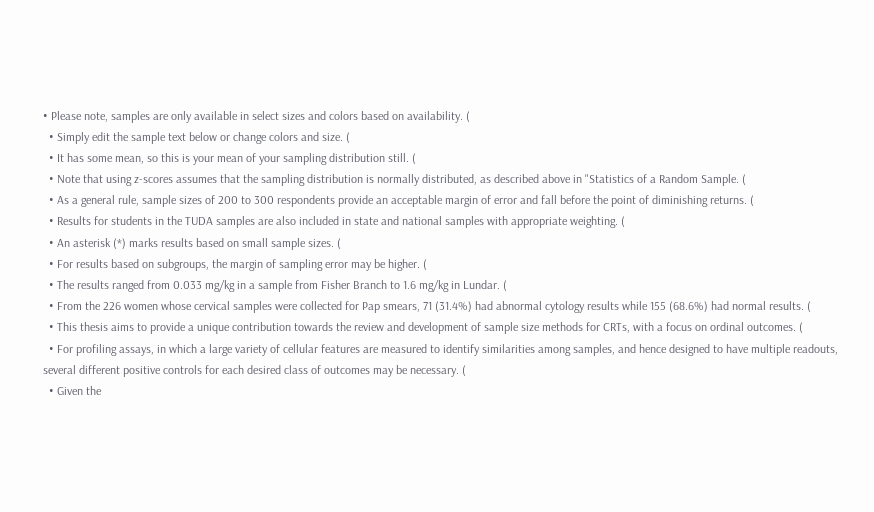• Please note, samples are only available in select sizes and colors based on availability. (
  • Simply edit the sample text below or change colors and size. (
  • It has some mean, so this is your mean of your sampling distribution still. (
  • Note that using z-scores assumes that the sampling distribution is normally distributed, as described above in "Statistics of a Random Sample. (
  • As a general rule, sample sizes of 200 to 300 respondents provide an acceptable margin of error and fall before the point of diminishing returns. (
  • Results for students in the TUDA samples are also included in state and national samples with appropriate weighting. (
  • An asterisk (*) marks results based on small sample sizes. (
  • For results based on subgroups, the margin of sampling error may be higher. (
  • The results ranged from 0.033 mg/kg in a sample from Fisher Branch to 1.6 mg/kg in Lundar. (
  • From the 226 women whose cervical samples were collected for Pap smears, 71 (31.4%) had abnormal cytology results while 155 (68.6%) had normal results. (
  • This thesis aims to provide a unique contribution towards the review and development of sample size methods for CRTs, with a focus on ordinal outcomes. (
  • For profiling assays, in which a large variety of cellular features are measured to identify similarities among samples, and hence designed to have multiple readouts, several different positive controls for each desired class of outcomes may be necessary. (
  • Given the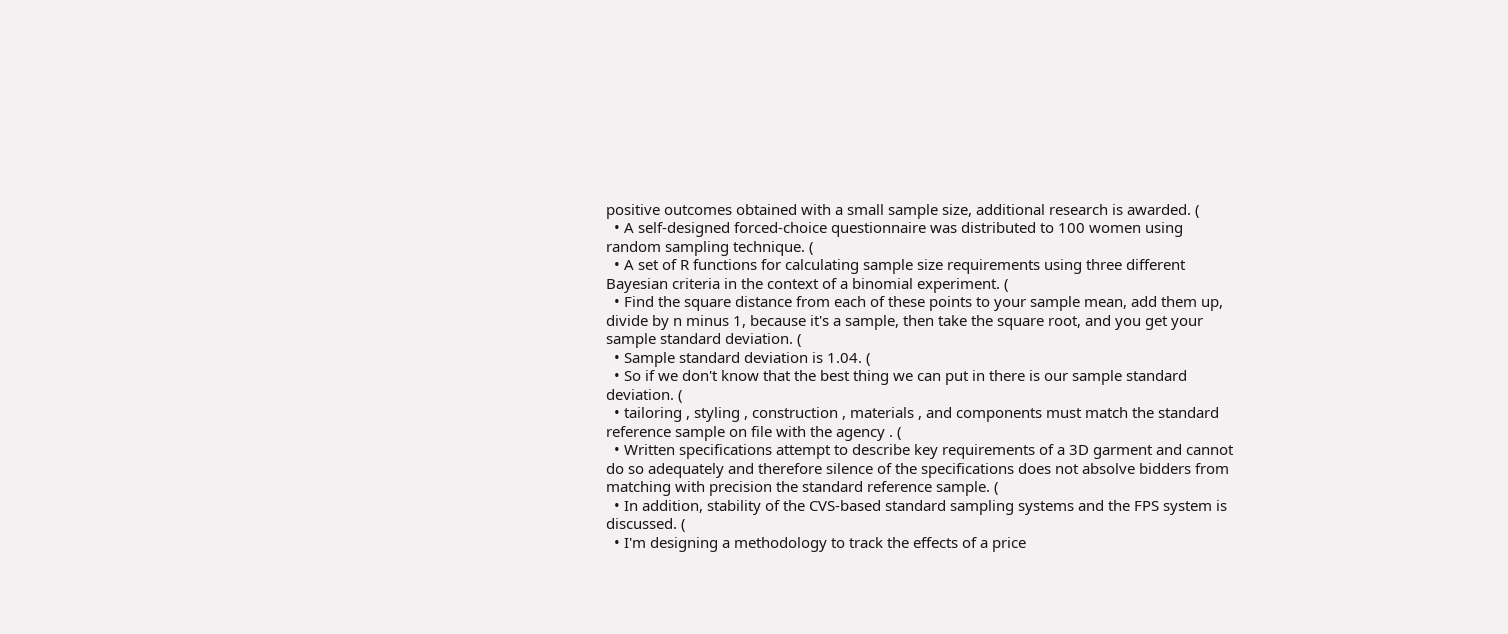positive outcomes obtained with a small sample size, additional research is awarded. (
  • A self-designed forced-choice questionnaire was distributed to 100 women using random sampling technique. (
  • A set of R functions for calculating sample size requirements using three different Bayesian criteria in the context of a binomial experiment. (
  • Find the square distance from each of these points to your sample mean, add them up, divide by n minus 1, because it's a sample, then take the square root, and you get your sample standard deviation. (
  • Sample standard deviation is 1.04. (
  • So if we don't know that the best thing we can put in there is our sample standard deviation. (
  • tailoring , styling , construction , materials , and components must match the standard reference sample on file with the agency . (
  • Written specifications attempt to describe key requirements of a 3D garment and cannot do so adequately and therefore silence of the specifications does not absolve bidders from matching with precision the standard reference sample. (
  • In addition, stability of the CVS-based standard sampling systems and the FPS system is discussed. (
  • I'm designing a methodology to track the effects of a price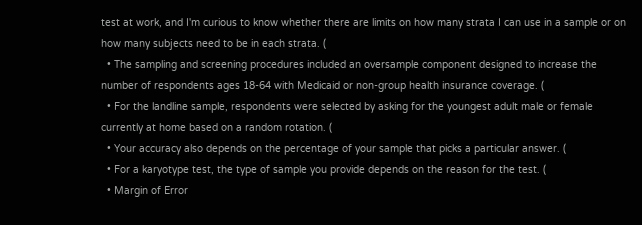test at work, and I'm curious to know whether there are limits on how many strata I can use in a sample or on how many subjects need to be in each strata. (
  • The sampling and screening procedures included an oversample component designed to increase the number of respondents ages 18-64 with Medicaid or non-group health insurance coverage. (
  • For the landline sample, respondents were selected by asking for the youngest adult male or female currently at home based on a random rotation. (
  • Your accuracy also depends on the percentage of your sample that picks a particular answer. (
  • For a karyotype test, the type of sample you provide depends on the reason for the test. (
  • Margin of Error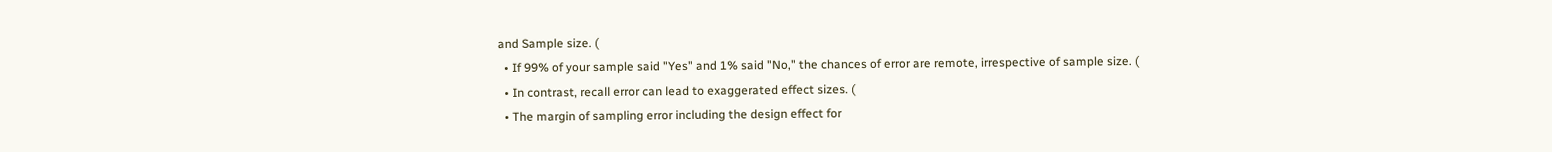and Sample size. (
  • If 99% of your sample said "Yes" and 1% said "No," the chances of error are remote, irrespective of sample size. (
  • In contrast, recall error can lead to exaggerated effect sizes. (
  • The margin of sampling error including the design effect for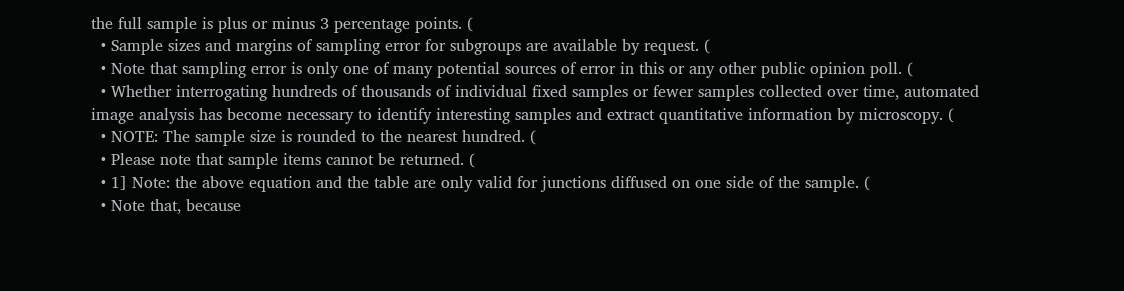the full sample is plus or minus 3 percentage points. (
  • Sample sizes and margins of sampling error for subgroups are available by request. (
  • Note that sampling error is only one of many potential sources of error in this or any other public opinion poll. (
  • Whether interrogating hundreds of thousands of individual fixed samples or fewer samples collected over time, automated image analysis has become necessary to identify interesting samples and extract quantitative information by microscopy. (
  • NOTE: The sample size is rounded to the nearest hundred. (
  • Please note that sample items cannot be returned. (
  • 1] Note: the above equation and the table are only valid for junctions diffused on one side of the sample. (
  • Note that, because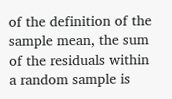of the definition of the sample mean, the sum of the residuals within a random sample is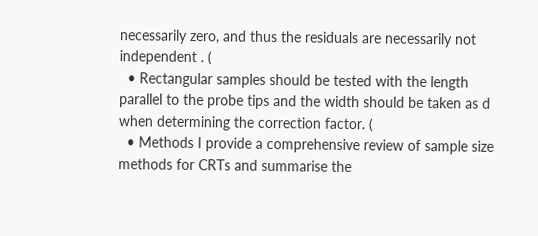necessarily zero, and thus the residuals are necessarily not independent . (
  • Rectangular samples should be tested with the length parallel to the probe tips and the width should be taken as d when determining the correction factor. (
  • Methods I provide a comprehensive review of sample size methods for CRTs and summarise the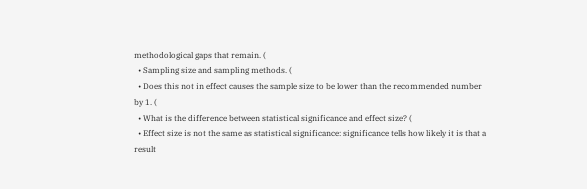methodological gaps that remain. (
  • Sampling size and sampling methods. (
  • Does this not in effect causes the sample size to be lower than the recommended number by 1. (
  • What is the difference between statistical significance and effect size? (
  • Effect size is not the same as statistical significance: significance tells how likely it is that a result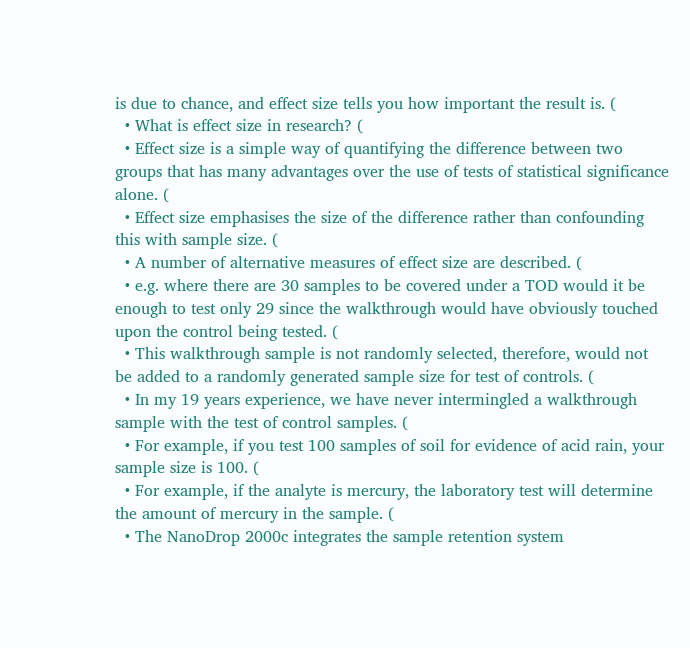is due to chance, and effect size tells you how important the result is. (
  • What is effect size in research? (
  • Effect size is a simple way of quantifying the difference between two groups that has many advantages over the use of tests of statistical significance alone. (
  • Effect size emphasises the size of the difference rather than confounding this with sample size. (
  • A number of alternative measures of effect size are described. (
  • e.g. where there are 30 samples to be covered under a TOD would it be enough to test only 29 since the walkthrough would have obviously touched upon the control being tested. (
  • This walkthrough sample is not randomly selected, therefore, would not be added to a randomly generated sample size for test of controls. (
  • In my 19 years experience, we have never intermingled a walkthrough sample with the test of control samples. (
  • For example, if you test 100 samples of soil for evidence of acid rain, your sample size is 100. (
  • For example, if the analyte is mercury, the laboratory test will determine the amount of mercury in the sample. (
  • The NanoDrop 2000c integrates the sample retention system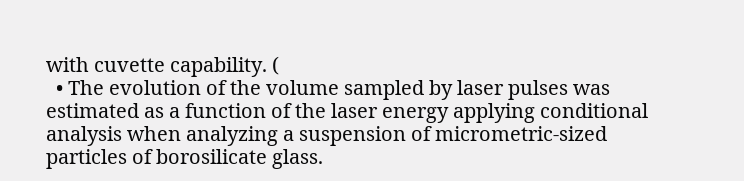with cuvette capability. (
  • The evolution of the volume sampled by laser pulses was estimated as a function of the laser energy applying conditional analysis when analyzing a suspension of micrometric-sized particles of borosilicate glass.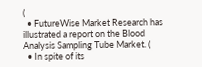(
  • FutureWise Market Research has illustrated a report on the Blood Analysis Sampling Tube Market. (
  • In spite of its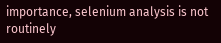importance, selenium analysis is not routinely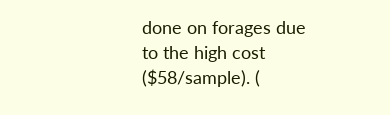done on forages due to the high cost ($58/sample). (